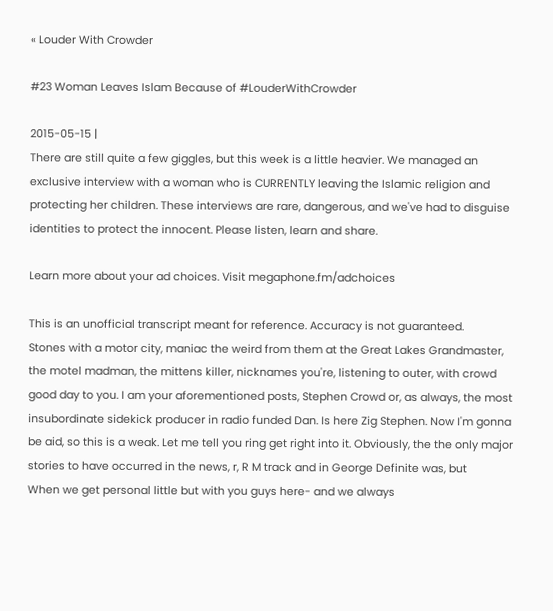« Louder With Crowder

#23 Woman Leaves Islam Because of #LouderWithCrowder

2015-05-15 |
There are still quite a few giggles, but this week is a little heavier. We managed an exclusive interview with a woman who is CURRENTLY leaving the Islamic religion and protecting her children. These interviews are rare, dangerous, and we've had to disguise identities to protect the innocent. Please listen, learn and share.

Learn more about your ad choices. Visit megaphone.fm/adchoices

This is an unofficial transcript meant for reference. Accuracy is not guaranteed.
Stones with a motor city, maniac the weird from them at the Great Lakes Grandmaster, the motel madman, the mittens killer, nicknames you're, listening to outer, with crowd good day to you. I am your aforementioned posts, Stephen Crowd or, as always, the most insubordinate sidekick producer in radio funded Dan. Is here Zig Stephen. Now I'm gonna be aid, so this is a weak. Let me tell you ring get right into it. Obviously, the the only major stories to have occurred in the news, r, R M track and in George Definite was, but
When we get personal little but with you guys here- and we always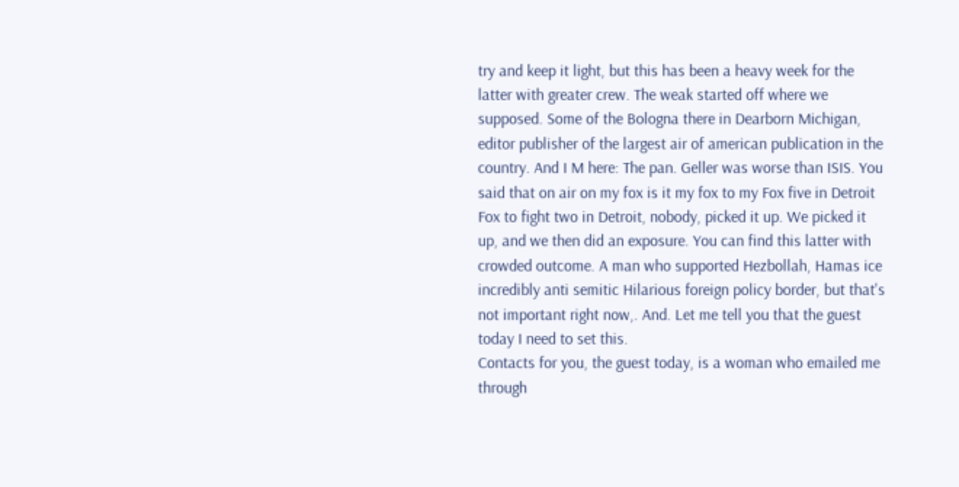try and keep it light, but this has been a heavy week for the latter with greater crew. The weak started off where we supposed. Some of the Bologna there in Dearborn Michigan, editor publisher of the largest air of american publication in the country. And I M here: The pan. Geller was worse than ISIS. You said that on air on my fox is it my fox to my Fox five in Detroit Fox to fight two in Detroit, nobody, picked it up. We picked it up, and we then did an exposure. You can find this latter with crowded outcome. A man who supported Hezbollah, Hamas ice incredibly anti semitic Hilarious foreign policy border, but that's not important right now,. And. Let me tell you that the guest today I need to set this.
Contacts for you, the guest today, is a woman who emailed me through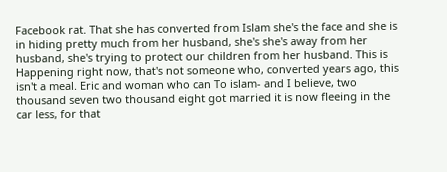Facebook rat. That she has converted from Islam she's the face and she is in hiding pretty much from her husband, she's she's away from her husband, she's trying to protect our children from her husband. This is Happening right now, that's not someone who, converted years ago, this isn't a meal. Eric and woman who can To islam- and I believe, two thousand seven two thousand eight got married it is now fleeing in the car less, for that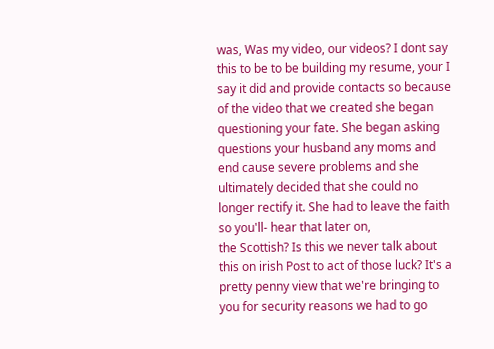was, Was my video, our videos? I dont say this to be to be building my resume, your I say it did and provide contacts so because of the video that we created she began questioning your fate. She began asking questions your husband any moms and end cause severe problems and she ultimately decided that she could no longer rectify it. She had to leave the faith so you'll- hear that later on,
the Scottish? Is this we never talk about this on irish Post to act of those luck? It's a pretty penny view that we're bringing to you for security reasons we had to go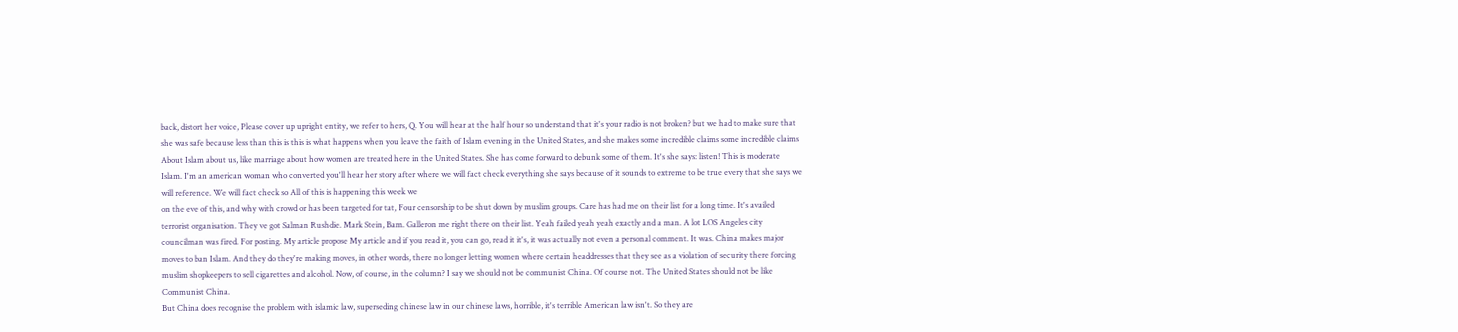back, distort her voice, Please cover up upright entity, we refer to hers, Q. You will hear at the half hour so understand that it's your radio is not broken? but we had to make sure that she was safe because less than this is this is what happens when you leave the faith of Islam evening in the United States, and she makes some incredible claims some incredible claims About Islam about us, like marriage about how women are treated here in the United States. She has come forward to debunk some of them. It's she says: listen! This is moderate Islam. I'm an american woman who converted you'll hear her story after where we will fact check everything she says because of it sounds to extreme to be true every that she says we will reference. We will fact check so All of this is happening this week we
on the eve of this, and why with crowd or has been targeted for tat, Four censorship to be shut down by muslim groups. Care has had me on their list for a long time. It's availed terrorist organisation. They ve got Salman Rushdie. Mark Stein, Bam. Galleron me right there on their list. Yeah failed yeah yeah exactly and a man. A lot LOS Angeles city councilman was fired. For posting. My article propose My article and if you read it, you can go, read it it's, it was actually not even a personal comment. It was. China makes major moves to ban Islam. And they do they're making moves, in other words, there no longer letting women where certain headdresses that they see as a violation of security there forcing muslim shopkeepers to sell cigarettes and alcohol. Now, of course, in the column? I say we should not be communist China. Of course not. The United States should not be like Communist China.
But China does recognise the problem with islamic law, superseding chinese law in our chinese laws, horrible, it's terrible American law isn't. So they are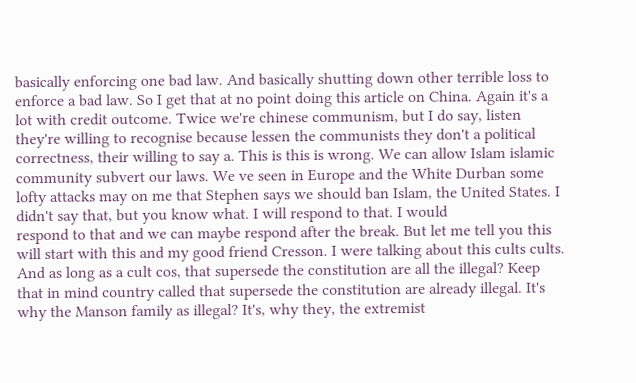basically enforcing one bad law. And basically shutting down other terrible loss to enforce a bad law. So I get that at no point doing this article on China. Again it's a lot with credit outcome. Twice we're chinese communism, but I do say, listen they're willing to recognise because lessen the communists they don't a political correctness, their willing to say a. This is this is wrong. We can allow Islam islamic community subvert our laws. We ve seen in Europe and the White Durban some lofty attacks may on me that Stephen says we should ban Islam, the United States. I didn't say that, but you know what. I will respond to that. I would
respond to that and we can maybe respond after the break. But let me tell you this will start with this and my good friend Cresson. I were talking about this cults cults. And as long as a cult cos, that supersede the constitution are all the illegal? Keep that in mind country called that supersede the constitution are already illegal. It's why the Manson family as illegal? It's, why they, the extremist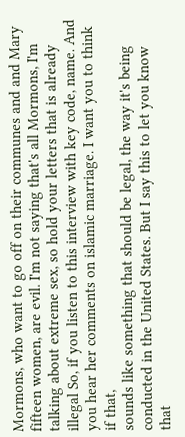Mormons, who want to go off on their communes and and Mary fifteen women, are evil. I'm not saying that's all Mormons, I'm talking about extreme sex, so hold your letters that is already illegal So, if you listen to this interview with key code, name. And you hear her comments on islamic marriage. I want you to think if that,
sounds like something that should be legal, the way it's being conducted in the United States. But I say this to let you know that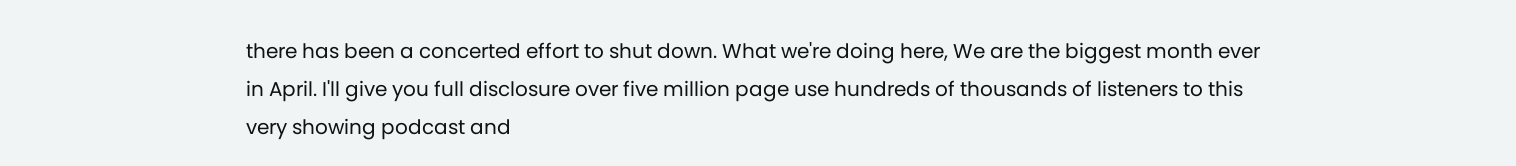there has been a concerted effort to shut down. What we're doing here, We are the biggest month ever in April. I'll give you full disclosure over five million page use hundreds of thousands of listeners to this very showing podcast and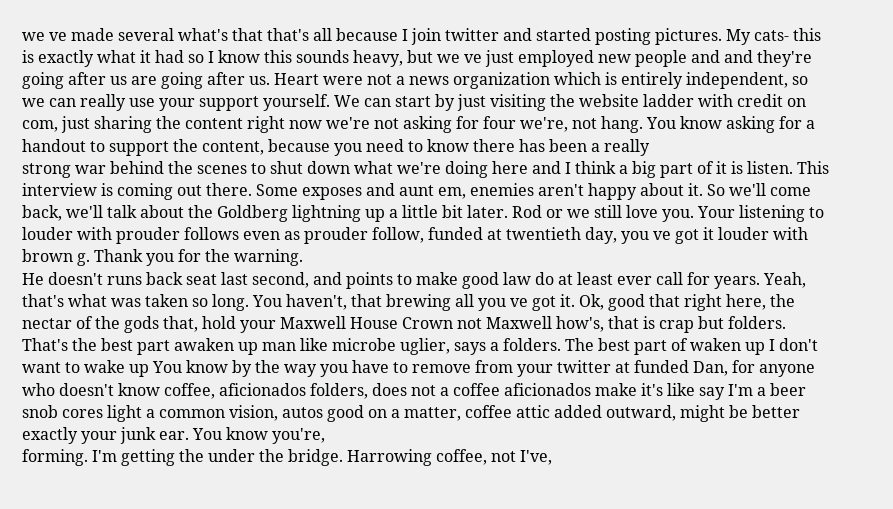we ve made several what's that that's all because I join twitter and started posting pictures. My cats- this is exactly what it had so I know this sounds heavy, but we ve just employed new people and and they're going after us are going after us. Heart were not a news organization which is entirely independent, so we can really use your support yourself. We can start by just visiting the website ladder with credit on com, just sharing the content right now we're not asking for four we're, not hang. You know asking for a handout to support the content, because you need to know there has been a really
strong war behind the scenes to shut down what we're doing here and I think a big part of it is listen. This interview is coming out there. Some exposes and aunt em, enemies aren't happy about it. So we'll come back, we'll talk about the Goldberg lightning up a little bit later. Rod or we still love you. Your listening to louder with prouder follows even as prouder follow, funded at twentieth day, you ve got it louder with brown g. Thank you for the warning.
He doesn't runs back seat last second, and points to make good law do at least ever call for years. Yeah, that's what was taken so long. You haven't, that brewing all you ve got it. Ok, good that right here, the nectar of the gods that, hold your Maxwell House Crown not Maxwell how's, that is crap but folders. That's the best part awaken up man like microbe uglier, says a folders. The best part of waken up I don't want to wake up You know by the way you have to remove from your twitter at funded Dan, for anyone who doesn't know coffee, aficionados folders, does not a coffee aficionados make it's like say I'm a beer snob cores light a common vision, autos good on a matter, coffee attic added outward, might be better exactly your junk ear. You know you're,
forming. I'm getting the under the bridge. Harrowing coffee, not I've,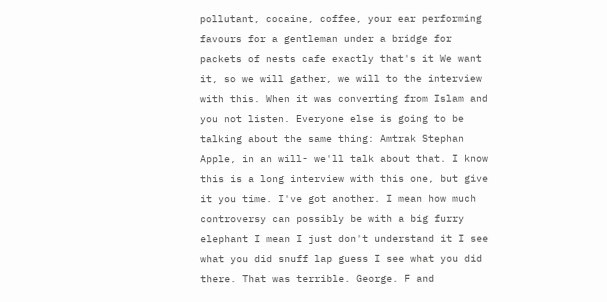pollutant, cocaine, coffee, your ear performing favours for a gentleman under a bridge for packets of nests cafe exactly that's it We want it, so we will gather, we will to the interview with this. When it was converting from Islam and you not listen. Everyone else is going to be talking about the same thing: Amtrak Stephan Apple, in an will- we'll talk about that. I know this is a long interview with this one, but give it you time. I've got another. I mean how much controversy can possibly be with a big furry elephant I mean I just don't understand it I see what you did snuff lap guess I see what you did there. That was terrible. George. F and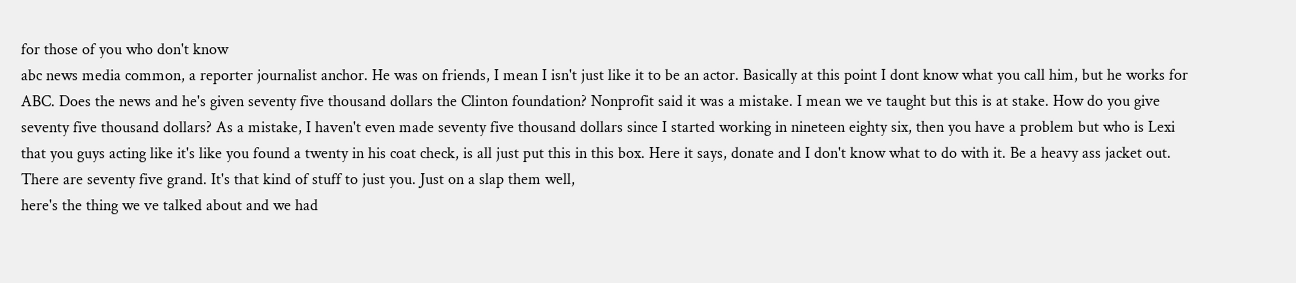for those of you who don't know
abc news media common, a reporter journalist anchor. He was on friends, I mean I isn't just like it to be an actor. Basically at this point I dont know what you call him, but he works for ABC. Does the news and he's given seventy five thousand dollars the Clinton foundation? Nonprofit said it was a mistake. I mean we ve taught but this is at stake. How do you give seventy five thousand dollars? As a mistake, I haven't even made seventy five thousand dollars since I started working in nineteen eighty six, then you have a problem but who is Lexi that you guys acting like it's like you found a twenty in his coat check, is all just put this in this box. Here it says, donate and I don't know what to do with it. Be a heavy ass jacket out. There are seventy five grand. It's that kind of stuff to just you. Just on a slap them well,
here's the thing we ve talked about and we had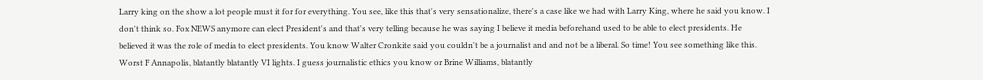Larry king on the show a lot people must it for for everything. You see, like this that's very sensationalize, there's a case like we had with Larry King, where he said you know. I don't think so. Fox NEWS anymore can elect President's and that's very telling because he was saying I believe it media beforehand used to be able to elect presidents. He believed it was the role of media to elect presidents. You know Walter Cronkite said you couldn't be a journalist and and not be a liberal. So time! You see something like this. Worst F Annapolis, blatantly blatantly VI lights. I guess journalistic ethics you know or Brine Williams, blatantly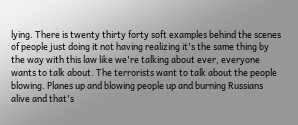lying. There is twenty thirty forty soft examples behind the scenes of people just doing it not having realizing it's the same thing by the way with this law like we're talking about ever, everyone wants to talk about. The terrorists want to talk about the people blowing. Planes up and blowing people up and burning Russians alive and that's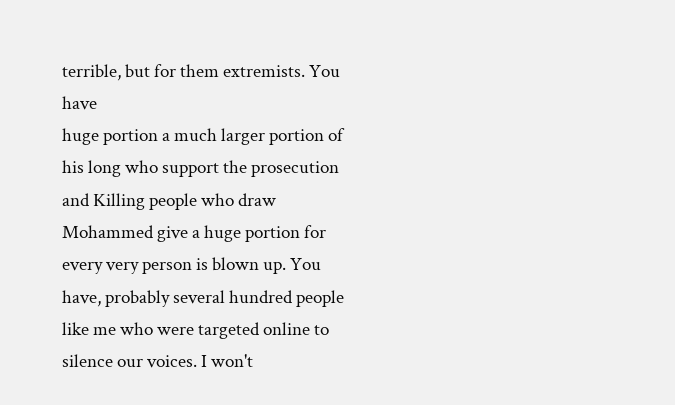terrible, but for them extremists. You have
huge portion a much larger portion of his long who support the prosecution and Killing people who draw Mohammed give a huge portion for every very person is blown up. You have, probably several hundred people like me who were targeted online to silence our voices. I won't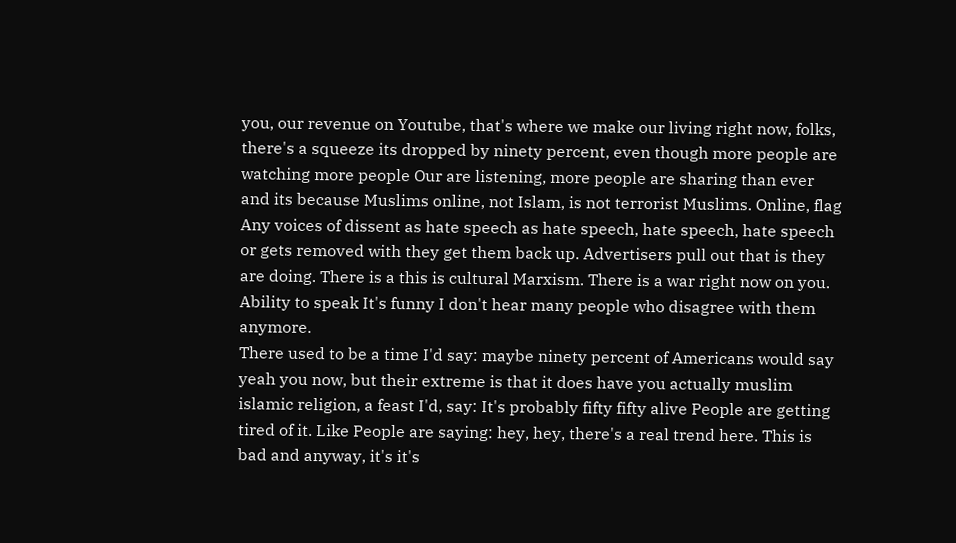you, our revenue on Youtube, that's where we make our living right now, folks, there's a squeeze its dropped by ninety percent, even though more people are watching more people Our are listening, more people are sharing than ever and its because Muslims online, not Islam, is not terrorist Muslims. Online, flag Any voices of dissent as hate speech as hate speech, hate speech, hate speech or gets removed with they get them back up. Advertisers pull out that is they are doing. There is a this is cultural Marxism. There is a war right now on you. Ability to speak It's funny I don't hear many people who disagree with them anymore.
There used to be a time I'd say: maybe ninety percent of Americans would say yeah you now, but their extreme is that it does have you actually muslim islamic religion, a feast I'd, say: It's probably fifty fifty alive People are getting tired of it. Like People are saying: hey, hey, there's a real trend here. This is bad and anyway, it's it's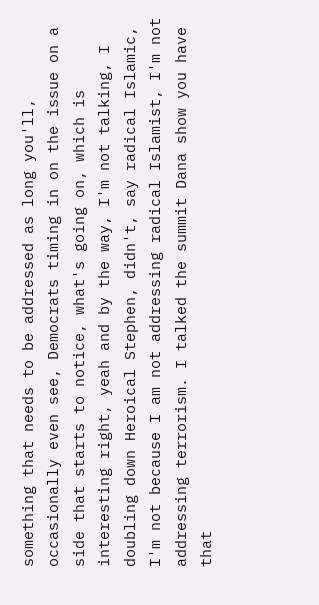something that needs to be addressed as long you'll, occasionally even see, Democrats timing in on the issue on a side that starts to notice, what's going on, which is interesting right, yeah and by the way, I'm not talking, I doubling down Heroical Stephen, didn't, say radical Islamic, I'm not because I am not addressing radical Islamist, I'm not addressing terrorism. I talked the summit Dana show you have that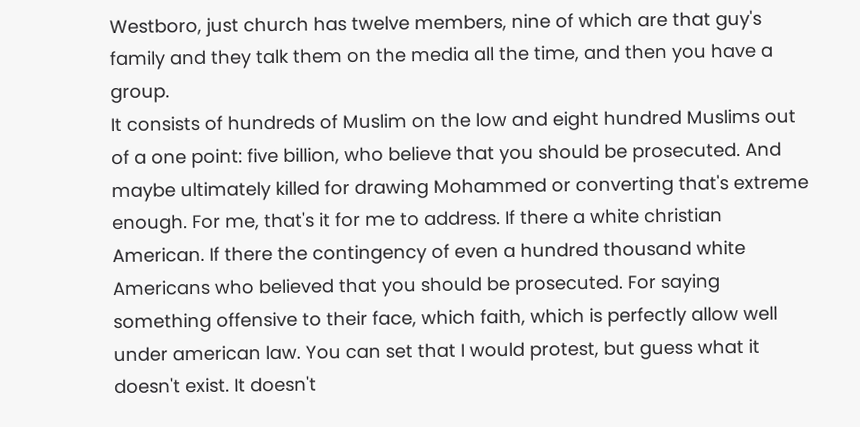Westboro, just church has twelve members, nine of which are that guy's family and they talk them on the media all the time, and then you have a group.
It consists of hundreds of Muslim on the low and eight hundred Muslims out of a one point: five billion, who believe that you should be prosecuted. And maybe ultimately killed for drawing Mohammed or converting that's extreme enough. For me, that's it for me to address. If there a white christian American. If there the contingency of even a hundred thousand white Americans who believed that you should be prosecuted. For saying something offensive to their face, which faith, which is perfectly allow well under american law. You can set that I would protest, but guess what it doesn't exist. It doesn't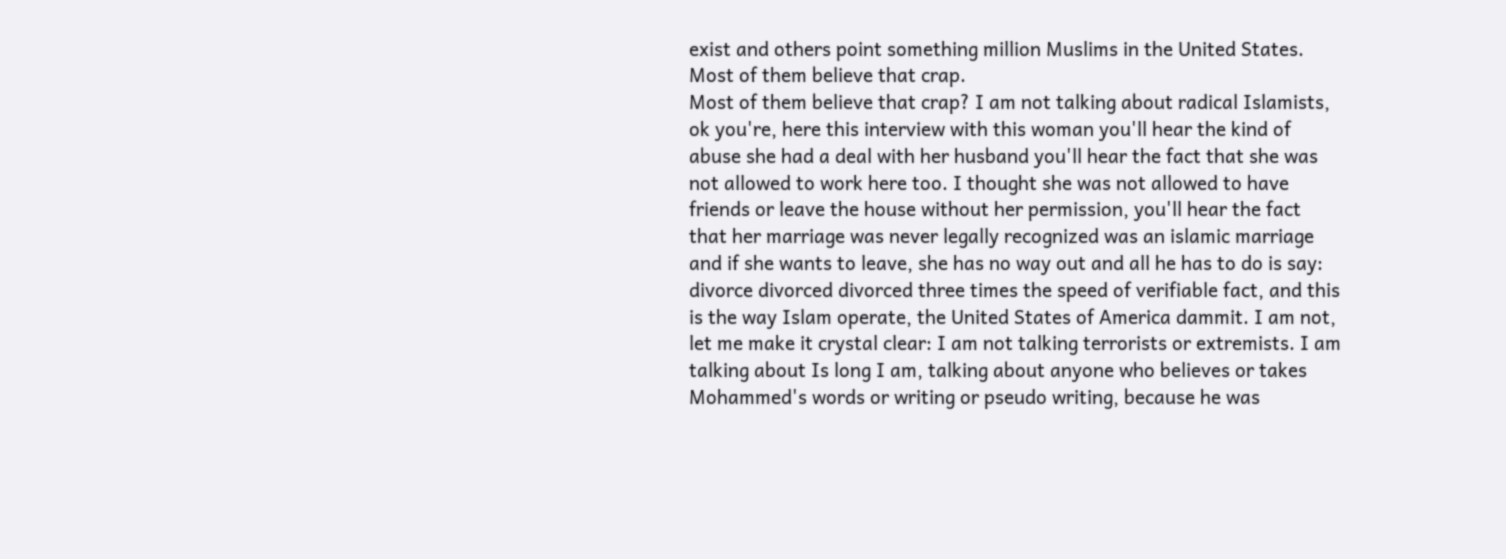exist and others point something million Muslims in the United States. Most of them believe that crap.
Most of them believe that crap? I am not talking about radical Islamists, ok you're, here this interview with this woman you'll hear the kind of abuse she had a deal with her husband you'll hear the fact that she was not allowed to work here too. I thought she was not allowed to have friends or leave the house without her permission, you'll hear the fact that her marriage was never legally recognized was an islamic marriage and if she wants to leave, she has no way out and all he has to do is say: divorce divorced divorced three times the speed of verifiable fact, and this is the way Islam operate, the United States of America dammit. I am not, let me make it crystal clear: I am not talking terrorists or extremists. I am talking about Is long I am, talking about anyone who believes or takes Mohammed's words or writing or pseudo writing, because he was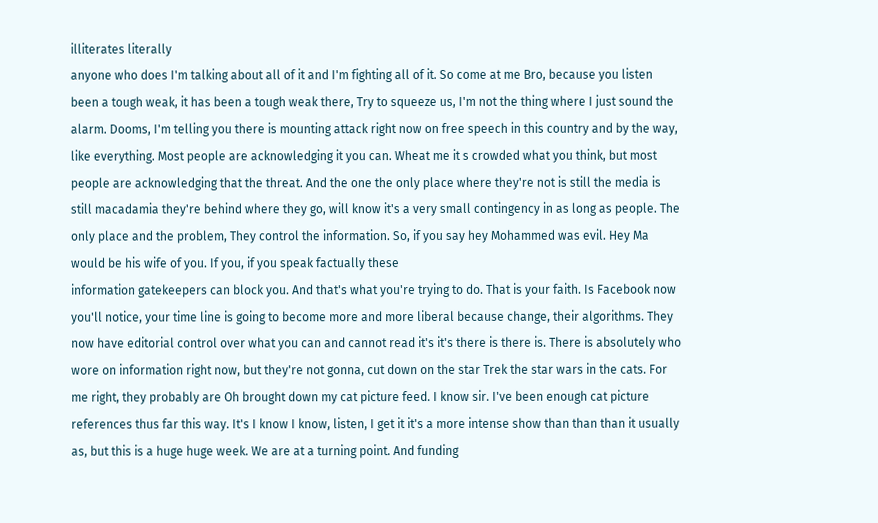illiterates literally
anyone who does I'm talking about all of it and I'm fighting all of it. So come at me Bro, because you listen been a tough weak, it has been a tough weak there, Try to squeeze us, I'm not the thing where I just sound the alarm. Dooms, I'm telling you there is mounting attack right now on free speech in this country and by the way, like everything. Most people are acknowledging it you can. Wheat me it s crowded what you think, but most people are acknowledging that the threat. And the one the only place where they're not is still the media is still macadamia they're behind where they go, will know it's a very small contingency in as long as people. The only place and the problem, They control the information. So, if you say hey Mohammed was evil. Hey Ma would be his wife of you. If you, if you speak factually these
information gatekeepers can block you. And that's what you're trying to do. That is your faith. Is Facebook now you'll notice, your time line is going to become more and more liberal because change, their algorithms. They now have editorial control over what you can and cannot read it's it's there is there is. There is absolutely who wore on information right now, but they're not gonna, cut down on the star Trek the star wars in the cats. For me right, they probably are Oh brought down my cat picture feed. I know sir. I've been enough cat picture references thus far this way. It's I know I know, listen, I get it it's a more intense show than than than it usually as, but this is a huge huge week. We are at a turning point. And funding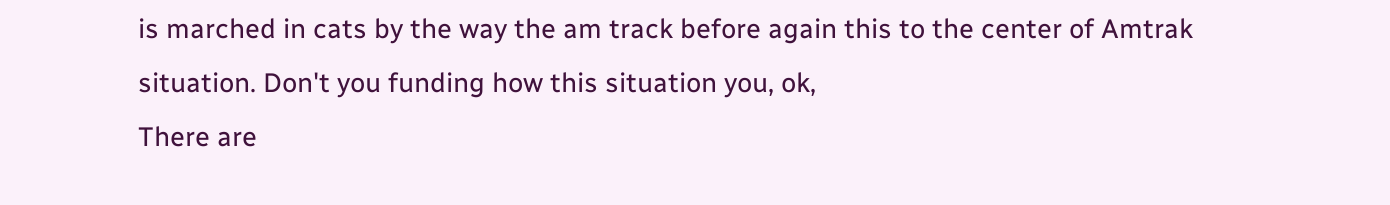is marched in cats by the way the am track before again this to the center of Amtrak situation. Don't you funding how this situation you, ok,
There are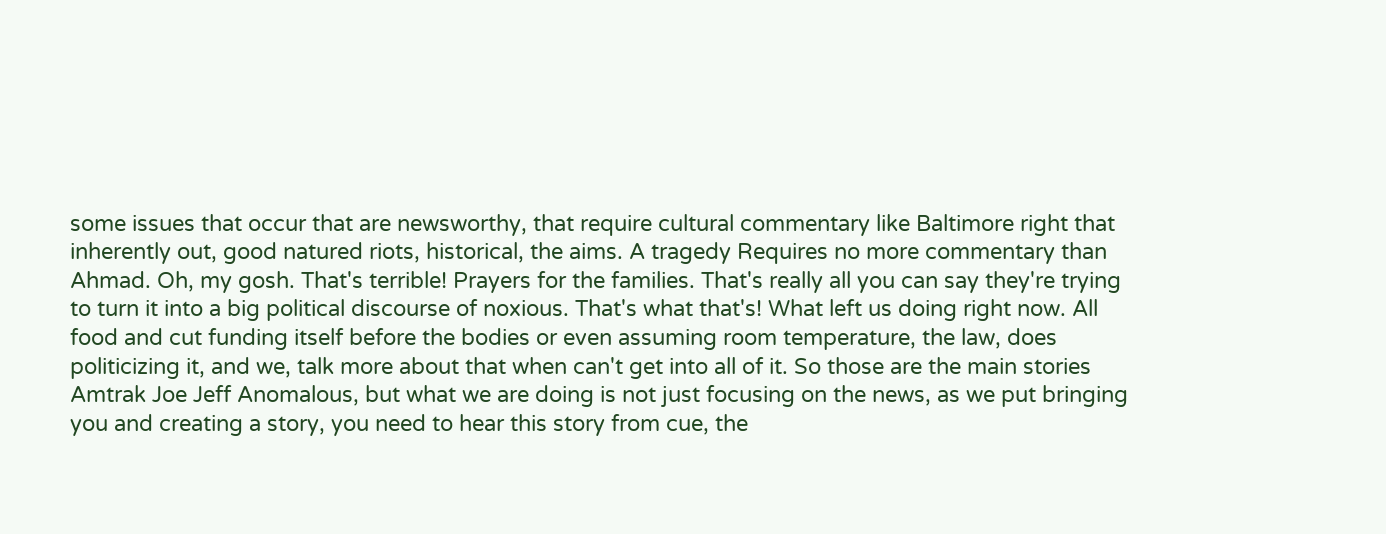some issues that occur that are newsworthy, that require cultural commentary like Baltimore right that inherently out, good natured riots, historical, the aims. A tragedy Requires no more commentary than Ahmad. Oh, my gosh. That's terrible! Prayers for the families. That's really all you can say they're trying to turn it into a big political discourse of noxious. That's what that's! What left us doing right now. All food and cut funding itself before the bodies or even assuming room temperature, the law, does politicizing it, and we, talk more about that when can't get into all of it. So those are the main stories Amtrak Joe Jeff Anomalous, but what we are doing is not just focusing on the news, as we put bringing you and creating a story, you need to hear this story from cue, the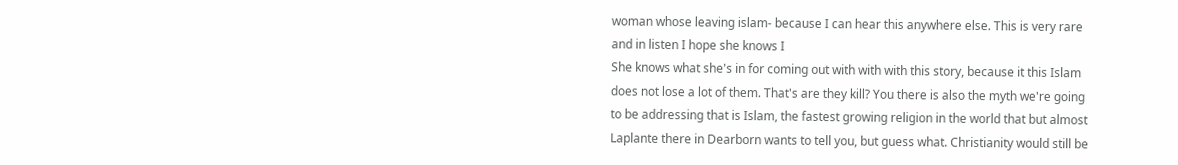woman whose leaving islam- because I can hear this anywhere else. This is very rare and in listen I hope she knows I
She knows what she's in for coming out with with with this story, because it this Islam does not lose a lot of them. That's are they kill? You there is also the myth we're going to be addressing that is Islam, the fastest growing religion in the world that but almost Laplante there in Dearborn wants to tell you, but guess what. Christianity would still be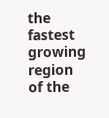the fastest growing region of the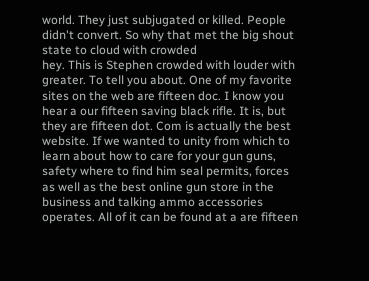world. They just subjugated or killed. People didn't convert. So why that met the big shout state to cloud with crowded
hey. This is Stephen crowded with louder with greater. To tell you about. One of my favorite sites on the web are fifteen doc. I know you hear a our fifteen saving black rifle. It is, but they are fifteen dot. Com is actually the best website. If we wanted to unity from which to learn about how to care for your gun guns, safety where to find him seal permits, forces as well as the best online gun store in the business and talking ammo accessories operates. All of it can be found at a are fifteen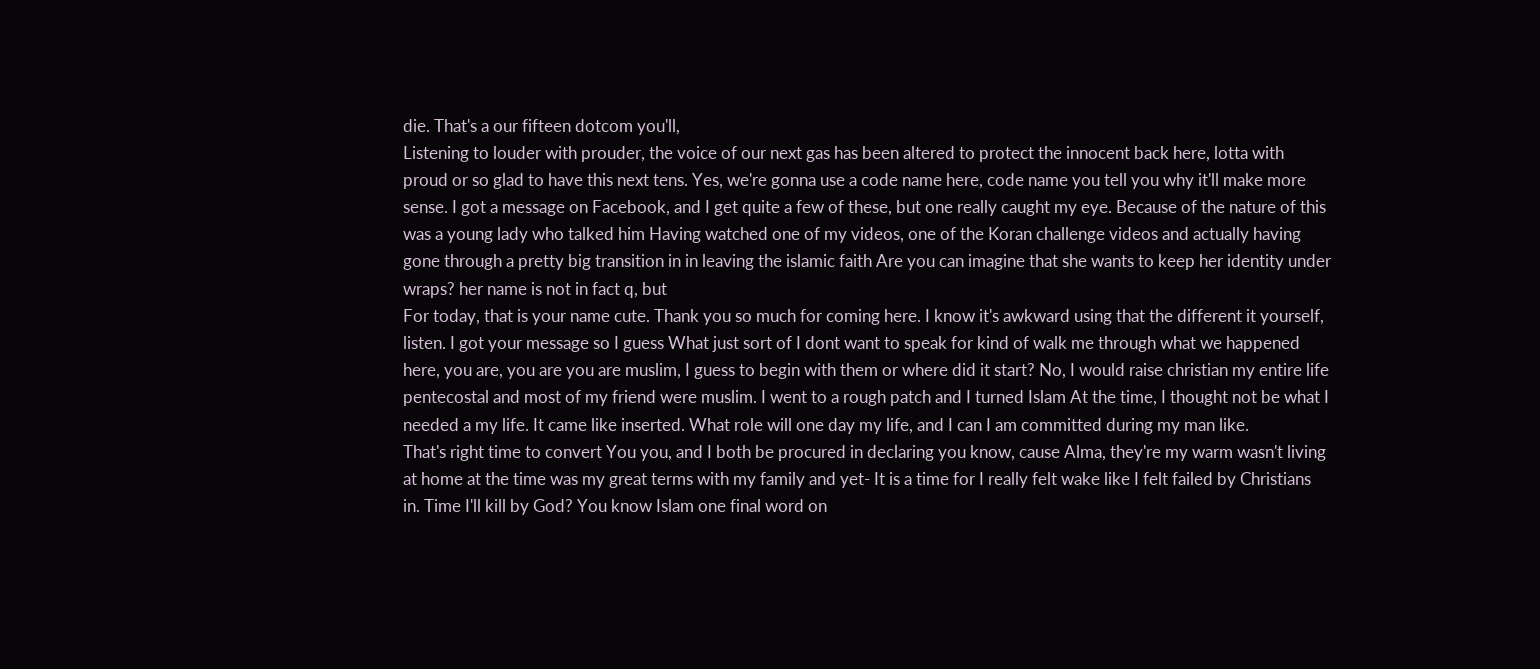die. That's a our fifteen dotcom you'll,
Listening to louder with prouder, the voice of our next gas has been altered to protect the innocent back here, lotta with proud or so glad to have this next tens. Yes, we're gonna use a code name here, code name you tell you why it'll make more sense. I got a message on Facebook, and I get quite a few of these, but one really caught my eye. Because of the nature of this was a young lady who talked him Having watched one of my videos, one of the Koran challenge videos and actually having gone through a pretty big transition in in leaving the islamic faith Are you can imagine that she wants to keep her identity under wraps? her name is not in fact q, but
For today, that is your name cute. Thank you so much for coming here. I know it's awkward using that the different it yourself, listen. I got your message so I guess What just sort of I dont want to speak for kind of walk me through what we happened here, you are, you are you are muslim, I guess to begin with them or where did it start? No, I would raise christian my entire life pentecostal and most of my friend were muslim. I went to a rough patch and I turned Islam At the time, I thought not be what I needed a my life. It came like inserted. What role will one day my life, and I can I am committed during my man like.
That's right time to convert You you, and I both be procured in declaring you know, cause Alma, they're my warm wasn't living at home at the time was my great terms with my family and yet- It is a time for I really felt wake like I felt failed by Christians in. Time I'll kill by God? You know Islam one final word on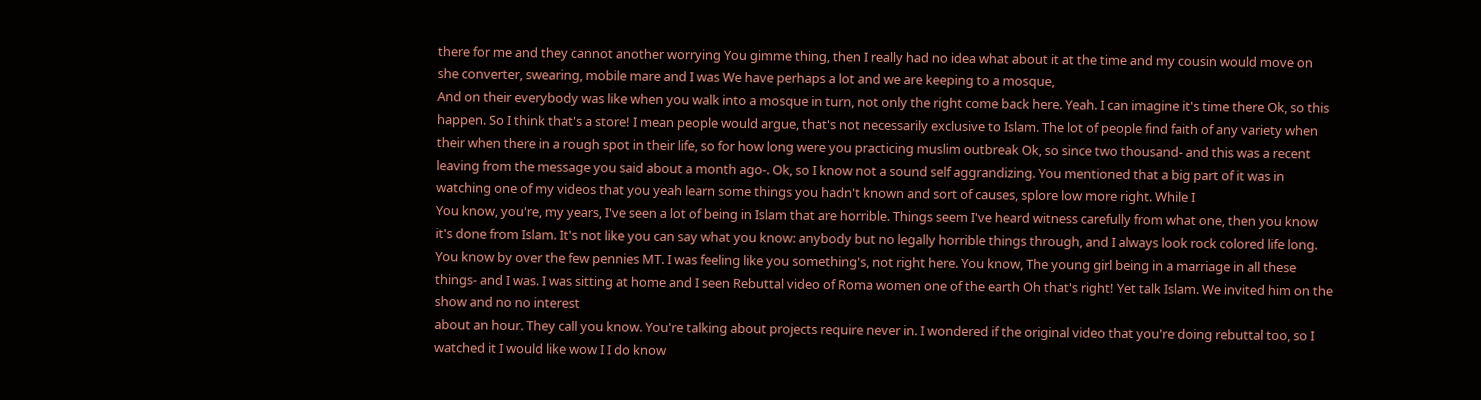there for me and they cannot another worrying You gimme thing, then I really had no idea what about it at the time and my cousin would move on she converter, swearing, mobile mare and I was We have perhaps a lot and we are keeping to a mosque,
And on their everybody was like when you walk into a mosque in turn, not only the right come back here. Yeah. I can imagine it's time there Ok, so this happen. So I think that's a store! I mean people would argue, that's not necessarily exclusive to Islam. The lot of people find faith of any variety when their when there in a rough spot in their life, so for how long were you practicing muslim outbreak Ok, so since two thousand- and this was a recent leaving from the message you said about a month ago-. Ok, so I know not a sound self aggrandizing. You mentioned that a big part of it was in watching one of my videos that you yeah learn some things you hadn't known and sort of causes, splore low more right. While I
You know, you're, my years, I've seen a lot of being in Islam that are horrible. Things seem I've heard witness carefully from what one, then you know it's done from Islam. It's not like you can say what you know: anybody but no legally horrible things through, and I always look rock colored life long. You know by over the few pennies MT. I was feeling like you something's, not right here. You know, The young girl being in a marriage in all these things- and I was. I was sitting at home and I seen Rebuttal video of Roma women one of the earth Oh that's right! Yet talk Islam. We invited him on the show and no no interest
about an hour. They call you know. You're talking about projects require never in. I wondered if the original video that you're doing rebuttal too, so I watched it I would like wow I I do know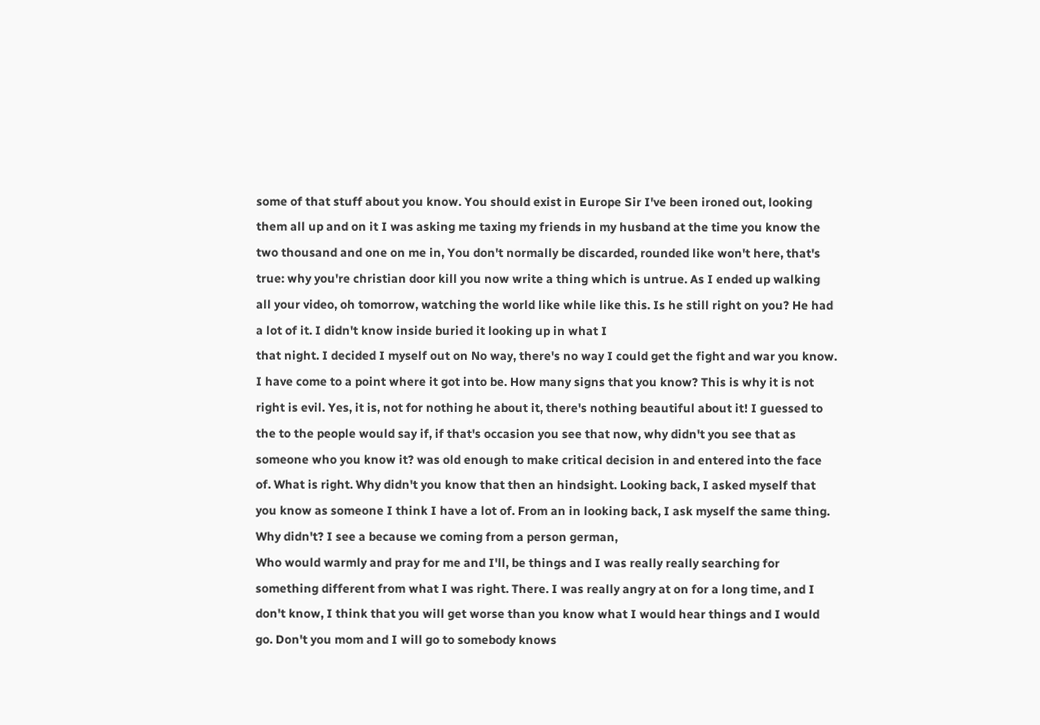some of that stuff about you know. You should exist in Europe Sir I've been ironed out, looking them all up and on it I was asking me taxing my friends in my husband at the time you know the two thousand and one on me in, You don't normally be discarded, rounded like won't here, that's true: why you're christian door kill you now write a thing which is untrue. As I ended up walking all your video, oh tomorrow, watching the world like while like this. Is he still right on you? He had a lot of it. I didn't know inside buried it looking up in what I
that night. I decided I myself out on No way, there's no way I could get the fight and war you know. I have come to a point where it got into be. How many signs that you know? This is why it is not right is evil. Yes, it is, not for nothing he about it, there's nothing beautiful about it! I guessed to the to the people would say if, if that's occasion you see that now, why didn't you see that as someone who you know it? was old enough to make critical decision in and entered into the face of. What is right. Why didn't you know that then an hindsight. Looking back, I asked myself that you know as someone I think I have a lot of. From an in looking back, I ask myself the same thing. Why didn't? I see a because we coming from a person german,
Who would warmly and pray for me and I'll, be things and I was really really searching for something different from what I was right. There. I was really angry at on for a long time, and I don't know, I think that you will get worse than you know what I would hear things and I would go. Don't you mom and I will go to somebody knows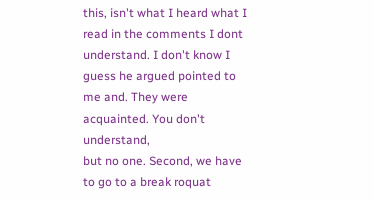this, isn't what I heard what I read in the comments I dont understand. I don't know I guess he argued pointed to me and. They were acquainted. You don't understand,
but no one. Second, we have to go to a break roquat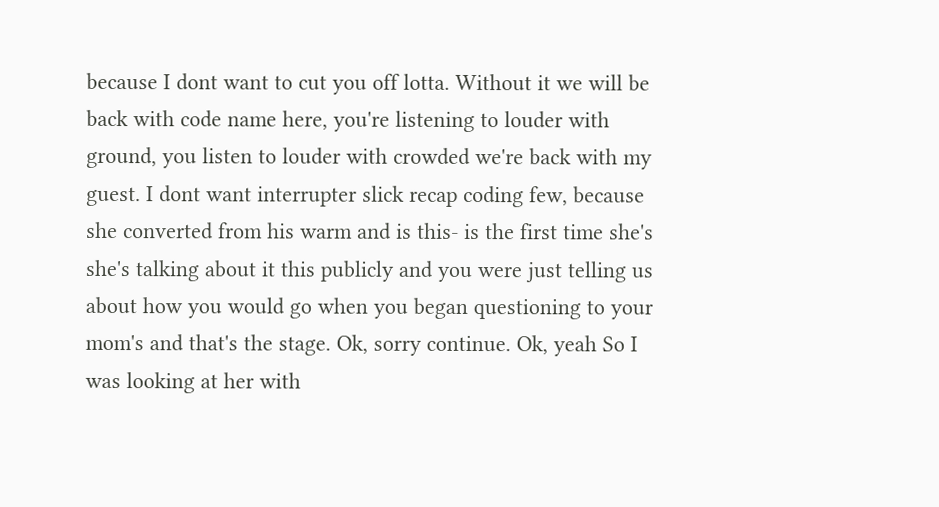because I dont want to cut you off lotta. Without it we will be back with code name here, you're listening to louder with ground, you listen to louder with crowded we're back with my guest. I dont want interrupter slick recap coding few, because she converted from his warm and is this- is the first time she's she's talking about it this publicly and you were just telling us about how you would go when you began questioning to your mom's and that's the stage. Ok, sorry continue. Ok, yeah So I was looking at her with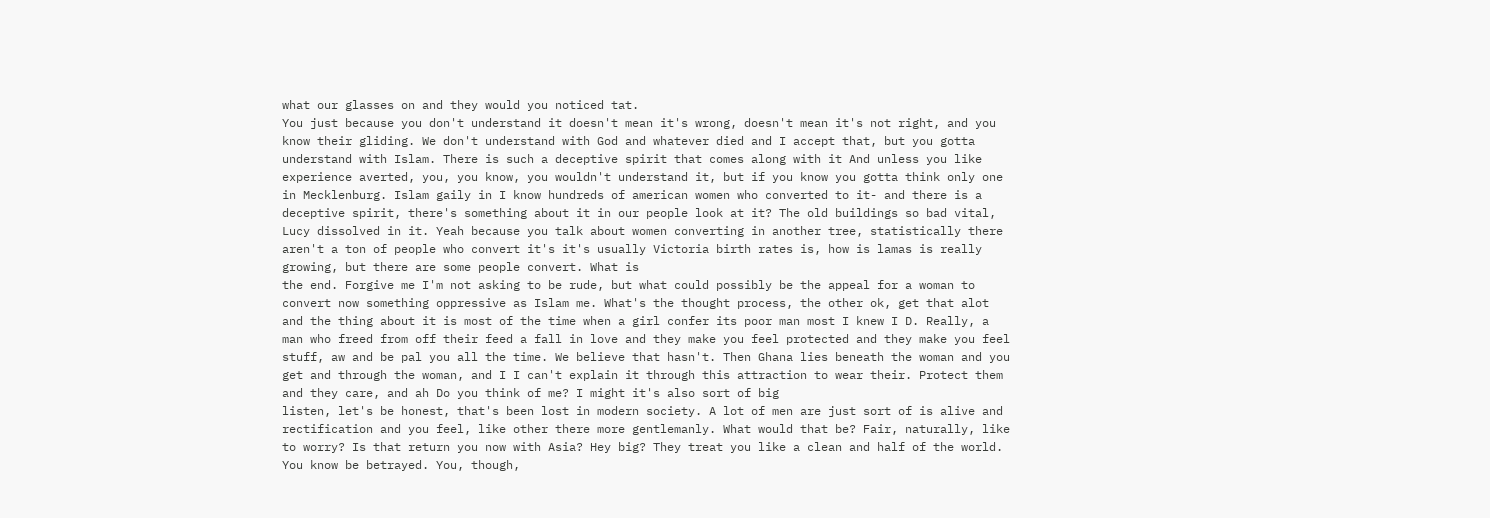what our glasses on and they would you noticed tat.
You just because you don't understand it doesn't mean it's wrong, doesn't mean it's not right, and you know their gliding. We don't understand with God and whatever died and I accept that, but you gotta understand with Islam. There is such a deceptive spirit that comes along with it And unless you like experience averted, you, you know, you wouldn't understand it, but if you know you gotta think only one in Mecklenburg. Islam gaily in I know hundreds of american women who converted to it- and there is a deceptive spirit, there's something about it in our people look at it? The old buildings so bad vital, Lucy dissolved in it. Yeah because you talk about women converting in another tree, statistically there aren't a ton of people who convert it's it's usually Victoria birth rates is, how is lamas is really growing, but there are some people convert. What is
the end. Forgive me I'm not asking to be rude, but what could possibly be the appeal for a woman to convert now something oppressive as Islam me. What's the thought process, the other ok, get that alot and the thing about it is most of the time when a girl confer its poor man most I knew I D. Really, a man who freed from off their feed a fall in love and they make you feel protected and they make you feel stuff, aw and be pal you all the time. We believe that hasn't. Then Ghana lies beneath the woman and you get and through the woman, and I I can't explain it through this attraction to wear their. Protect them and they care, and ah Do you think of me? I might it's also sort of big
listen, let's be honest, that's been lost in modern society. A lot of men are just sort of is alive and rectification and you feel, like other there more gentlemanly. What would that be? Fair, naturally, like to worry? Is that return you now with Asia? Hey big? They treat you like a clean and half of the world. You know be betrayed. You, though,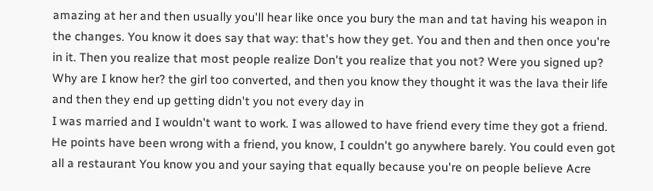amazing at her and then usually you'll hear like once you bury the man and tat having his weapon in the changes. You know it does say that way: that's how they get. You and then and then once you're in it. Then you realize that most people realize Don't you realize that you not? Were you signed up? Why are I know her? the girl too converted, and then you know they thought it was the lava their life and then they end up getting didn't you not every day in
I was married and I wouldn't want to work. I was allowed to have friend every time they got a friend. He points have been wrong with a friend, you know, I couldn't go anywhere barely. You could even got all a restaurant You know you and your saying that equally because you're on people believe Acre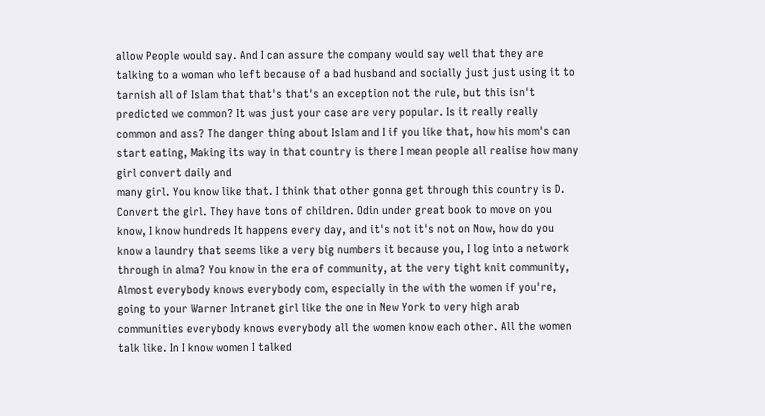allow People would say. And I can assure the company would say well that they are talking to a woman who left because of a bad husband and socially just just using it to tarnish all of Islam that that's that's an exception not the rule, but this isn't predicted we common? It was just your case are very popular. Is it really really common and ass? The danger thing about Islam and I if you like that, how his mom's can start eating, Making its way in that country is there I mean people all realise how many girl convert daily and
many girl. You know like that. I think that other gonna get through this country is D. Convert the girl. They have tons of children. Odin under great book to move on you know, I know hundreds It happens every day, and it's not it's not on Now, how do you know a laundry that seems like a very big numbers it because you, I log into a network through in alma? You know in the era of community, at the very tight knit community, Almost everybody knows everybody com, especially in the with the women if you're, going to your Warner Intranet girl like the one in New York to very high arab communities everybody knows everybody all the women know each other. All the women talk like. In I know women I talked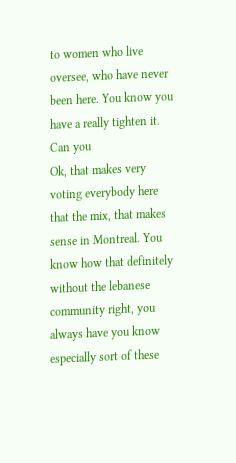to women who live oversee, who have never been here. You know you have a really tighten it. Can you
Ok, that makes very voting everybody here that the mix, that makes sense in Montreal. You know how that definitely without the lebanese community right, you always have you know especially sort of these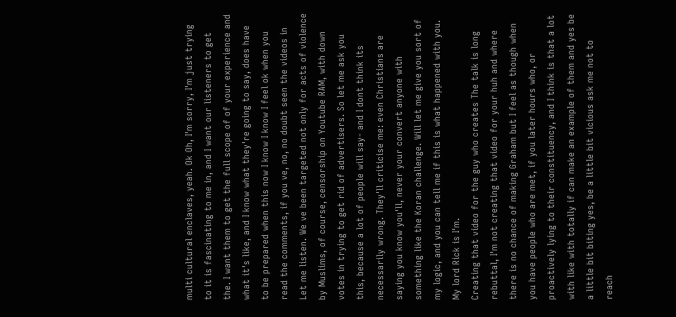multi cultural enclaves, yeah. Ok Oh, I'm sorry, I'm just trying to it is fascinating to me in, and I want our listeners to get the. I want them to get the full scope of of your experience and what it's like, and I know what they're going to say, does have to be prepared when this now I know I know I feel ok when you read the comments, if you ve, no, no doubt seen the videos in Let me listen. We ve been targeted not only for acts of violence by Muslims, of course, censorship on Youtube RAM, with down votes in trying to get rid of advertisers. So let me ask you this, because a lot of people will say- and I dont think its necessarily wrong. They'll criticise me: even Christians are saying you know you'll, never your convert anyone with something like the Koran challenge. Will let me give you sort of my logic, and you can tell me if this is what happened with you. My lord Rick is I'm.
Creating that video for the guy who creates The talk is long rebuttal, I'm not creating that video for your huh and where there is no chance of making Graham but I feel as though when you have people who are met, if you later hours who, or proactively lying to their constituency, and I think is that a lot with like with totally if can make an example of them and yes be a little bit biting yes, be a little bit vicious ask me not to reach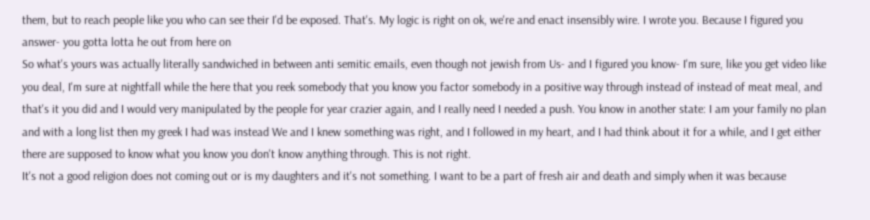them, but to reach people like you who can see their I'd be exposed. That's. My logic is right on ok, we're and enact insensibly wire. I wrote you. Because I figured you answer- you gotta lotta he out from here on
So what's yours was actually literally sandwiched in between anti semitic emails, even though not jewish from Us- and I figured you know- I'm sure, like you get video like you deal, I'm sure at nightfall while the here that you reek somebody that you know you factor somebody in a positive way through instead of instead of meat meal, and that's it you did and I would very manipulated by the people for year crazier again, and I really need I needed a push. You know in another state: I am your family no plan and with a long list then my greek I had was instead We and I knew something was right, and I followed in my heart, and I had think about it for a while, and I get either there are supposed to know what you know you don't know anything through. This is not right.
It's not a good religion does not coming out or is my daughters and it's not something. I want to be a part of fresh air and death and simply when it was because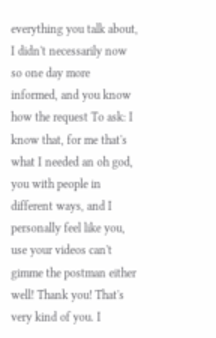everything you talk about, I didn't necessarily now so one day more informed, and you know how the request To ask: I know that, for me that's what I needed an oh god, you with people in different ways, and I personally feel like you, use your videos can't gimme the postman either well! Thank you! That's very kind of you. I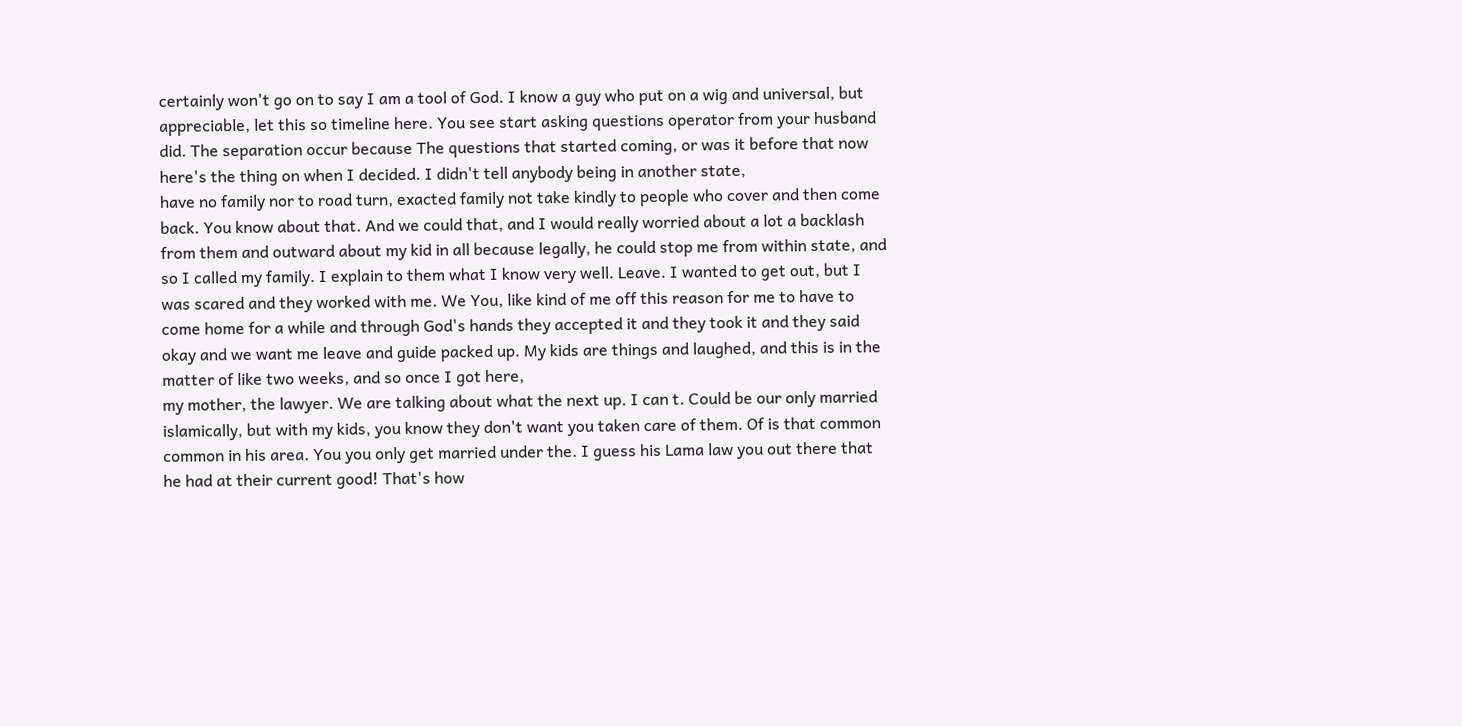certainly won't go on to say I am a tool of God. I know a guy who put on a wig and universal, but appreciable, let this so timeline here. You see start asking questions operator from your husband did. The separation occur because The questions that started coming, or was it before that now here's the thing on when I decided. I didn't tell anybody being in another state,
have no family nor to road turn, exacted family not take kindly to people who cover and then come back. You know about that. And we could that, and I would really worried about a lot a backlash from them and outward about my kid in all because legally, he could stop me from within state, and so I called my family. I explain to them what I know very well. Leave. I wanted to get out, but I was scared and they worked with me. We You, like kind of me off this reason for me to have to come home for a while and through God's hands they accepted it and they took it and they said okay and we want me leave and guide packed up. My kids are things and laughed, and this is in the matter of like two weeks, and so once I got here,
my mother, the lawyer. We are talking about what the next up. I can t. Could be our only married islamically, but with my kids, you know they don't want you taken care of them. Of is that common common in his area. You you only get married under the. I guess his Lama law you out there that he had at their current good! That's how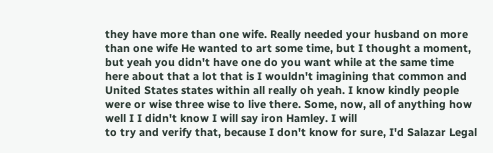they have more than one wife. Really needed your husband on more than one wife He wanted to art some time, but I thought a moment, but yeah you didn't have one do you want while at the same time here about that a lot that is I wouldn't imagining that common and United States states within all really oh yeah. I know kindly people were or wise three wise to live there. Some, now, all of anything how well I I didn't know I will say iron Hamley. I will
to try and verify that, because I don't know for sure, I'd Salazar Legal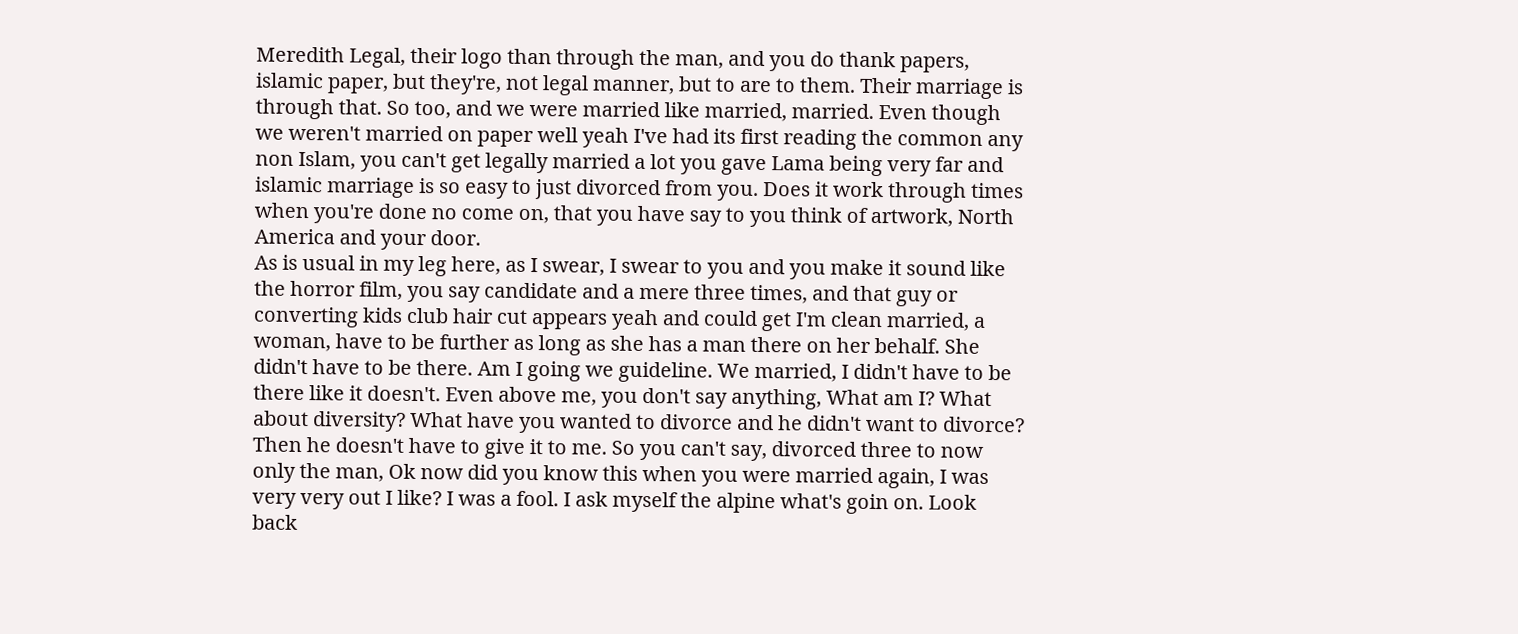Meredith Legal, their logo than through the man, and you do thank papers, islamic paper, but they're, not legal manner, but to are to them. Their marriage is through that. So too, and we were married like married, married. Even though we weren't married on paper well yeah I've had its first reading the common any non Islam, you can't get legally married a lot you gave Lama being very far and islamic marriage is so easy to just divorced from you. Does it work through times when you're done no come on, that you have say to you think of artwork, North America and your door.
As is usual in my leg here, as I swear, I swear to you and you make it sound like the horror film, you say candidate and a mere three times, and that guy or converting kids club hair cut appears yeah and could get I'm clean married, a woman, have to be further as long as she has a man there on her behalf. She didn't have to be there. Am I going we guideline. We married, I didn't have to be there like it doesn't. Even above me, you don't say anything, What am I? What about diversity? What have you wanted to divorce and he didn't want to divorce? Then he doesn't have to give it to me. So you can't say, divorced three to now only the man, Ok now did you know this when you were married again, I was very very out I like? I was a fool. I ask myself the alpine what's goin on. Look back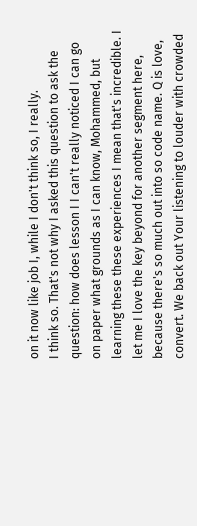on it now like job I, while I don't think so, I really.
I think so. That's not why I asked this question to ask the question: how does lesson I I can't really noticed I can go on paper what grounds as I can know, Mohammed, but learning these these experiences I mean that's incredible. I let me I love the key beyond for another segment here, because there's so much out into so code name. Q is love, convert. We back out Your listening to louder with crowded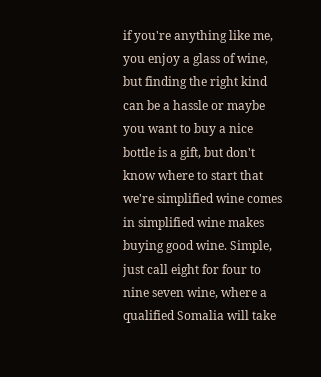if you're anything like me, you enjoy a glass of wine, but finding the right kind can be a hassle or maybe you want to buy a nice bottle is a gift, but don't know where to start that we're simplified wine comes in simplified wine makes buying good wine. Simple, just call eight for four to nine seven wine, where a qualified Somalia will take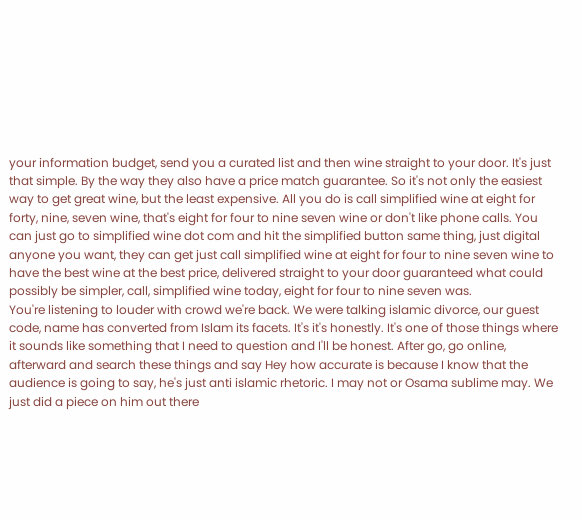your information budget, send you a curated list and then wine straight to your door. It's just that simple. By the way they also have a price match guarantee. So it's not only the easiest way to get great wine, but the least expensive. All you do is call simplified wine at eight for forty, nine, seven wine, that's eight for four to nine seven wine or don't like phone calls. You can just go to simplified wine dot com and hit the simplified button same thing, just digital anyone you want, they can get just call simplified wine at eight for four to nine seven wine to have the best wine at the best price, delivered straight to your door guaranteed what could possibly be simpler, call, simplified wine today, eight for four to nine seven was.
You're listening to louder with crowd we're back. We were talking islamic divorce, our guest code, name has converted from Islam its facets. It's it's honestly. It's one of those things where it sounds like something that I need to question and I'll be honest. After go, go online, afterward and search these things and say Hey how accurate is because I know that the audience is going to say, he's just anti islamic rhetoric. I may not or Osama sublime may. We just did a piece on him out there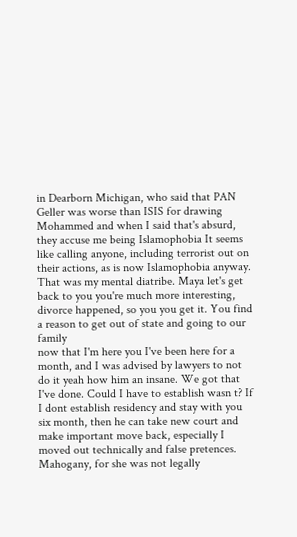in Dearborn Michigan, who said that PAN Geller was worse than ISIS for drawing Mohammed and when I said that's absurd, they accuse me being Islamophobia It seems like calling anyone, including terrorist out on their actions, as is now Islamophobia anyway. That was my mental diatribe. Maya let's get back to you you're much more interesting, divorce happened, so you you get it. You find a reason to get out of state and going to our family
now that I'm here you I've been here for a month, and I was advised by lawyers to not do it yeah how him an insane. We got that I've done. Could I have to establish wasn t? If I dont establish residency and stay with you six month, then he can take new court and make important move back, especially I moved out technically and false pretences. Mahogany, for she was not legally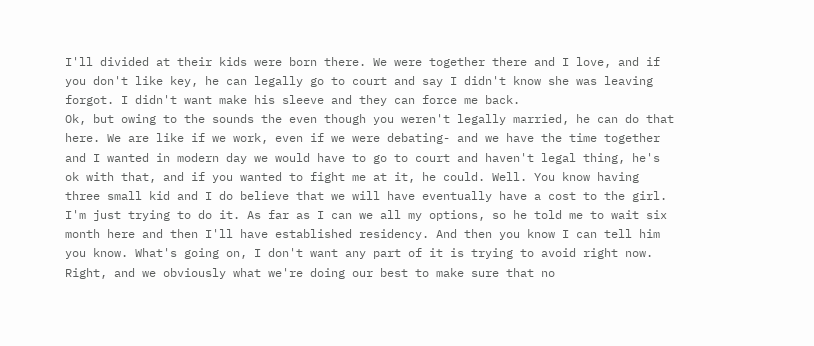I'll divided at their kids were born there. We were together there and I love, and if you don't like key, he can legally go to court and say I didn't know she was leaving forgot. I didn't want make his sleeve and they can force me back.
Ok, but owing to the sounds the even though you weren't legally married, he can do that here. We are like if we work, even if we were debating- and we have the time together and I wanted in modern day we would have to go to court and haven't legal thing, he's ok with that, and if you wanted to fight me at it, he could. Well. You know having three small kid and I do believe that we will have eventually have a cost to the girl. I'm just trying to do it. As far as I can we all my options, so he told me to wait six month here and then I'll have established residency. And then you know I can tell him you know. What's going on, I don't want any part of it is trying to avoid right now.
Right, and we obviously what we're doing our best to make sure that no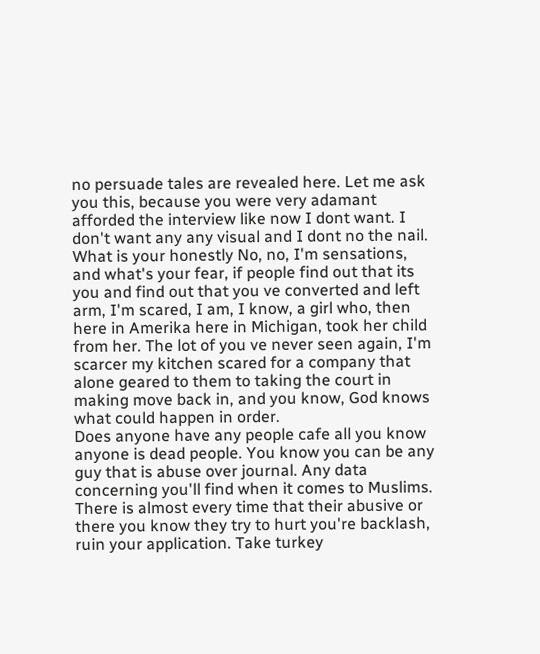no persuade tales are revealed here. Let me ask you this, because you were very adamant afforded the interview like now I dont want. I don't want any any visual and I dont no the nail. What is your honestly No, no, I'm sensations, and what's your fear, if people find out that its you and find out that you ve converted and left arm, I'm scared, I am, I know, a girl who, then here in Amerika here in Michigan, took her child from her. The lot of you ve never seen again, I'm scarcer my kitchen scared for a company that alone geared to them to taking the court in making move back in, and you know, God knows what could happen in order.
Does anyone have any people cafe all you know anyone is dead people. You know you can be any guy that is abuse over journal. Any data concerning you'll find when it comes to Muslims. There is almost every time that their abusive or there you know they try to hurt you're backlash, ruin your application. Take turkey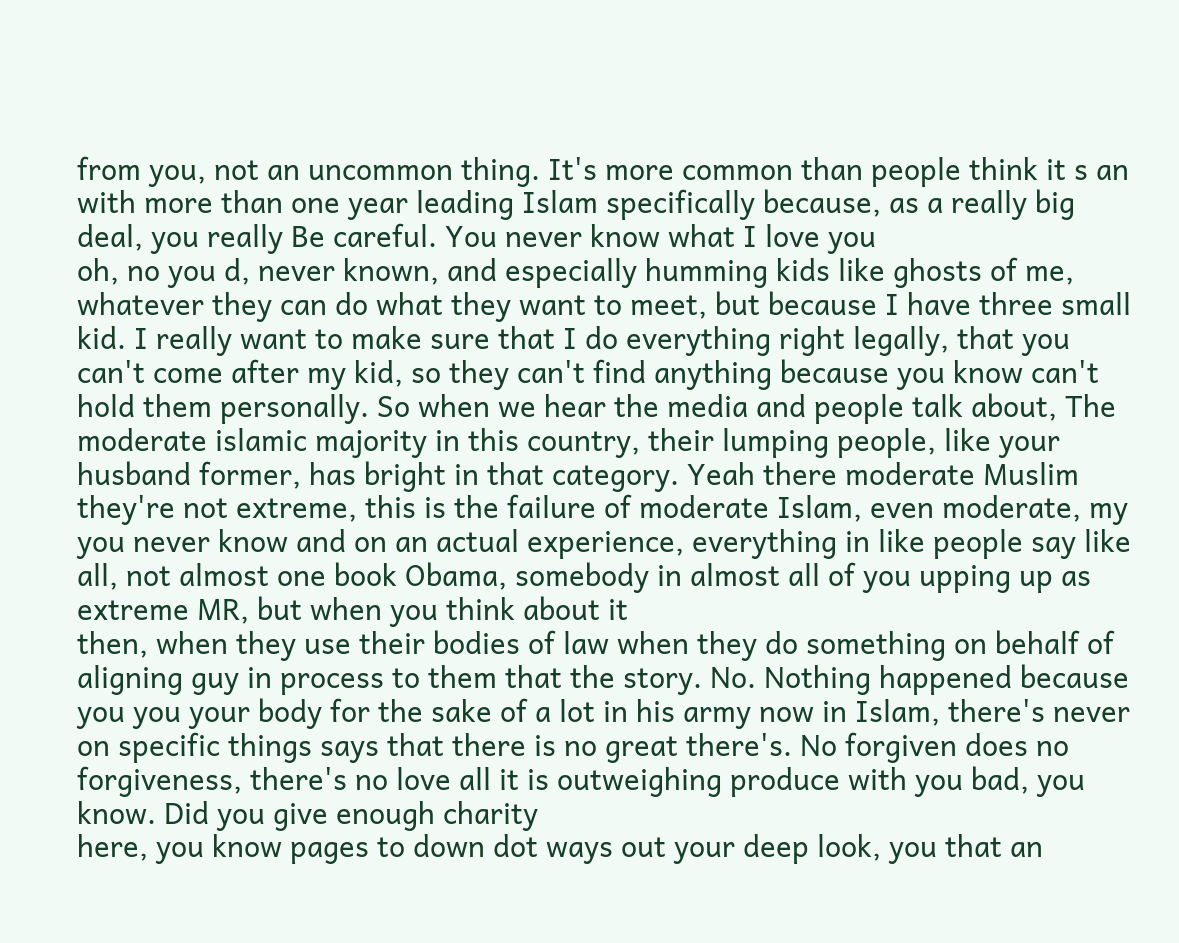from you, not an uncommon thing. It's more common than people think it s an with more than one year leading Islam specifically because, as a really big deal, you really Be careful. You never know what I love you
oh, no you d, never known, and especially humming kids like ghosts of me, whatever they can do what they want to meet, but because I have three small kid. I really want to make sure that I do everything right legally, that you can't come after my kid, so they can't find anything because you know can't hold them personally. So when we hear the media and people talk about, The moderate islamic majority in this country, their lumping people, like your husband former, has bright in that category. Yeah there moderate Muslim they're not extreme, this is the failure of moderate Islam, even moderate, my you never know and on an actual experience, everything in like people say like all, not almost one book Obama, somebody in almost all of you upping up as extreme MR, but when you think about it
then, when they use their bodies of law when they do something on behalf of aligning guy in process to them that the story. No. Nothing happened because you you your body for the sake of a lot in his army now in Islam, there's never on specific things says that there is no great there's. No forgiven does no forgiveness, there's no love all it is outweighing produce with you bad, you know. Did you give enough charity
here, you know pages to down dot ways out your deep look, you that an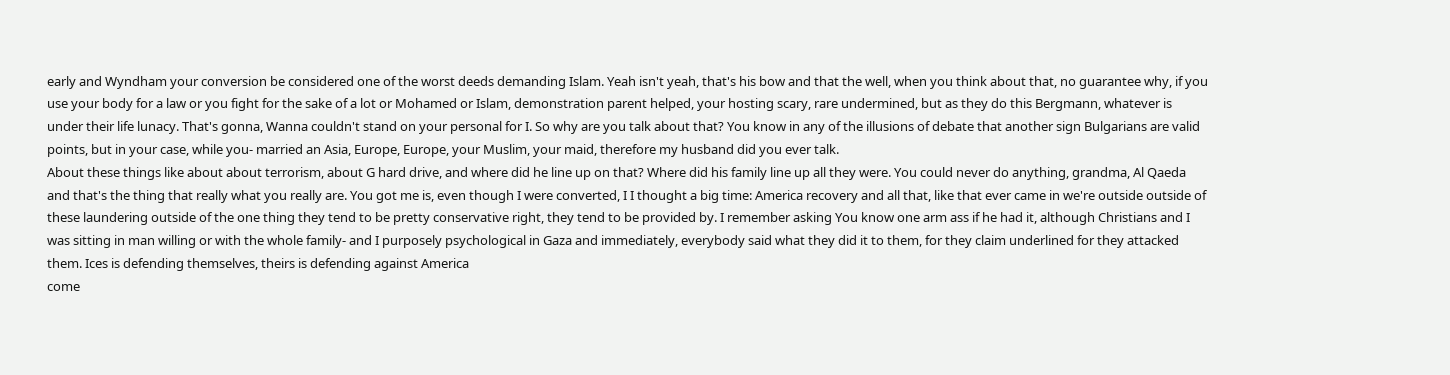early and Wyndham your conversion be considered one of the worst deeds demanding Islam. Yeah isn't yeah, that's his bow and that the well, when you think about that, no guarantee why, if you use your body for a law or you fight for the sake of a lot or Mohamed or Islam, demonstration parent helped, your hosting scary, rare undermined, but as they do this Bergmann, whatever is under their life lunacy. That's gonna, Wanna couldn't stand on your personal for I. So why are you talk about that? You know in any of the illusions of debate that another sign Bulgarians are valid points, but in your case, while you- married an Asia, Europe, Europe, your Muslim, your maid, therefore my husband did you ever talk.
About these things like about about terrorism, about G hard drive, and where did he line up on that? Where did his family line up all they were. You could never do anything, grandma, Al Qaeda and that's the thing that really what you really are. You got me is, even though I were converted, I I thought a big time: America recovery and all that, like that ever came in we're outside outside of these laundering outside of the one thing they tend to be pretty conservative right, they tend to be provided by. I remember asking You know one arm ass if he had it, although Christians and I was sitting in man willing or with the whole family- and I purposely psychological in Gaza and immediately, everybody said what they did it to them, for they claim underlined for they attacked them. Ices is defending themselves, theirs is defending against America
come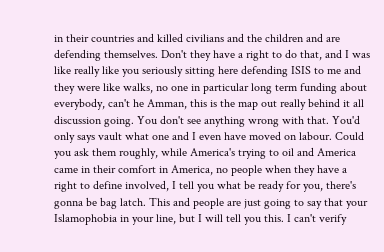in their countries and killed civilians and the children and are defending themselves. Don't they have a right to do that, and I was like really like you seriously sitting here defending ISIS to me and they were like walks, no one in particular long term funding about everybody, can't he Amman, this is the map out really behind it all discussion going. You don't see anything wrong with that. You'd only says vault what one and I even have moved on labour. Could you ask them roughly, while America's trying to oil and America came in their comfort in America, no people when they have a right to define involved, I tell you what be ready for you, there's gonna be bag latch. This and people are just going to say that your Islamophobia in your line, but I will tell you this. I can't verify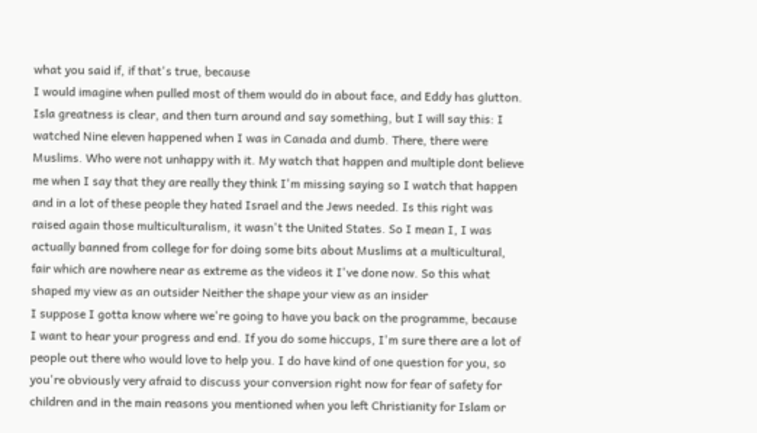what you said if, if that's true, because
I would imagine when pulled most of them would do in about face, and Eddy has glutton. Isla greatness is clear, and then turn around and say something, but I will say this: I watched Nine eleven happened when I was in Canada and dumb. There, there were Muslims. Who were not unhappy with it. My watch that happen and multiple dont believe me when I say that they are really they think I'm missing saying so I watch that happen and in a lot of these people they hated Israel and the Jews needed. Is this right was raised again those multiculturalism, it wasn't the United States. So I mean I, I was actually banned from college for for doing some bits about Muslims at a multicultural, fair which are nowhere near as extreme as the videos it I've done now. So this what shaped my view as an outsider Neither the shape your view as an insider
I suppose I gotta know where we're going to have you back on the programme, because I want to hear your progress and end. If you do some hiccups, I'm sure there are a lot of people out there who would love to help you. I do have kind of one question for you, so you're obviously very afraid to discuss your conversion right now for fear of safety for children and in the main reasons you mentioned when you left Christianity for Islam or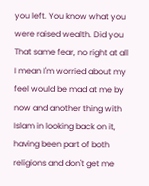you left. You know what you were raised wealth. Did you That same fear, no right at all I mean I'm worried about my feel would be mad at me by now and another thing with Islam in looking back on it, having been part of both religions and don't get me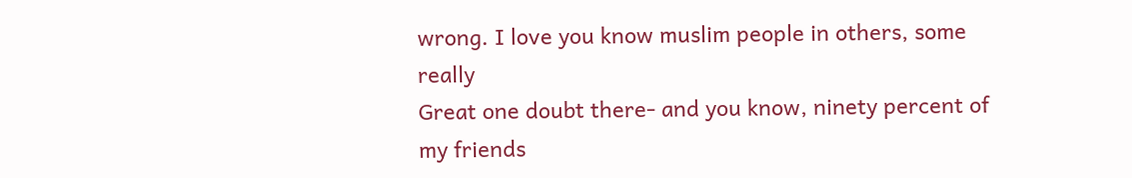wrong. I love you know muslim people in others, some really
Great one doubt there- and you know, ninety percent of my friends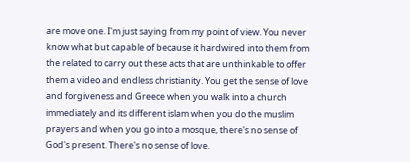are move one. I'm just saying from my point of view. You never know what but capable of because it hardwired into them from the related to carry out these acts that are unthinkable to offer them a video and endless christianity. You get the sense of love and forgiveness and Greece when you walk into a church immediately and its different islam when you do the muslim prayers and when you go into a mosque, there's no sense of God's present. There's no sense of love.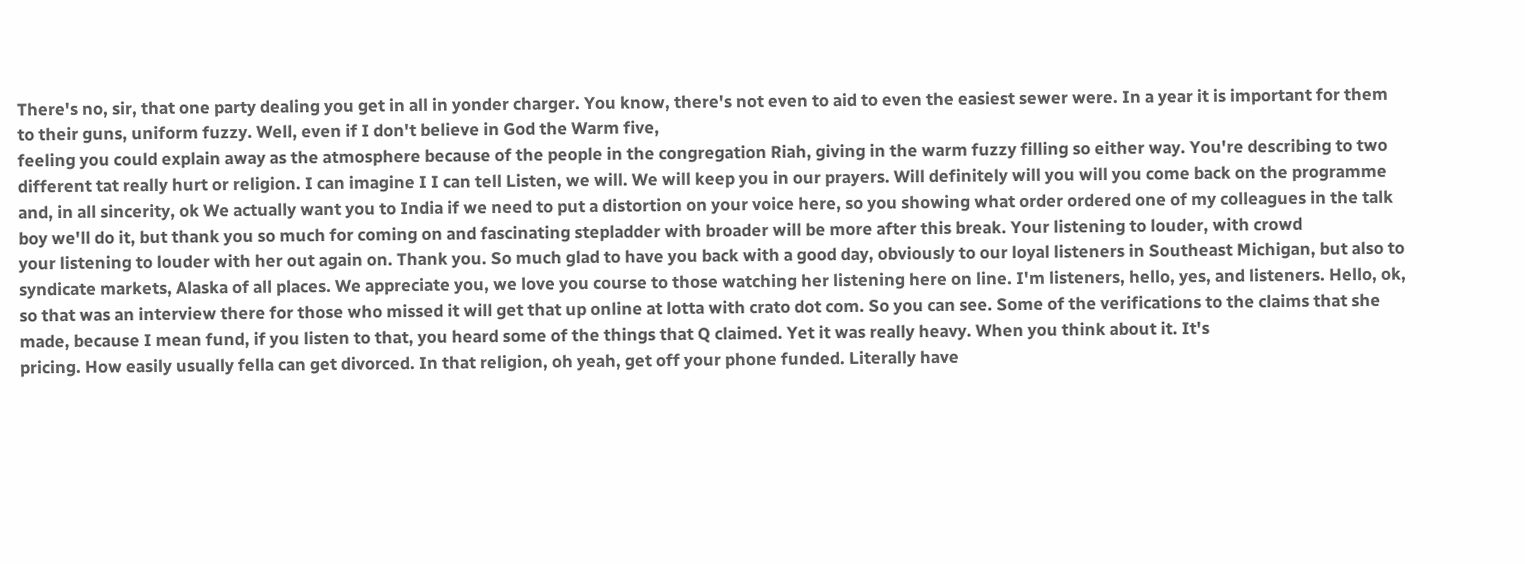There's no, sir, that one party dealing you get in all in yonder charger. You know, there's not even to aid to even the easiest sewer were. In a year it is important for them to their guns, uniform fuzzy. Well, even if I don't believe in God the Warm five,
feeling you could explain away as the atmosphere because of the people in the congregation Riah, giving in the warm fuzzy filling so either way. You're describing to two different tat really hurt or religion. I can imagine I I can tell Listen, we will. We will keep you in our prayers. Will definitely will you will you come back on the programme and, in all sincerity, ok We actually want you to India if we need to put a distortion on your voice here, so you showing what order ordered one of my colleagues in the talk boy we'll do it, but thank you so much for coming on and fascinating stepladder with broader will be more after this break. Your listening to louder, with crowd
your listening to louder with her out again on. Thank you. So much glad to have you back with a good day, obviously to our loyal listeners in Southeast Michigan, but also to syndicate markets, Alaska of all places. We appreciate you, we love you course to those watching her listening here on line. I'm listeners, hello, yes, and listeners. Hello, ok, so that was an interview there for those who missed it will get that up online at lotta with crato dot com. So you can see. Some of the verifications to the claims that she made, because I mean fund, if you listen to that, you heard some of the things that Q claimed. Yet it was really heavy. When you think about it. It's
pricing. How easily usually fella can get divorced. In that religion, oh yeah, get off your phone funded. Literally have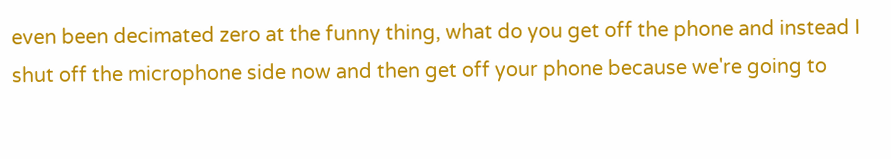even been decimated zero at the funny thing, what do you get off the phone and instead I shut off the microphone side now and then get off your phone because we're going to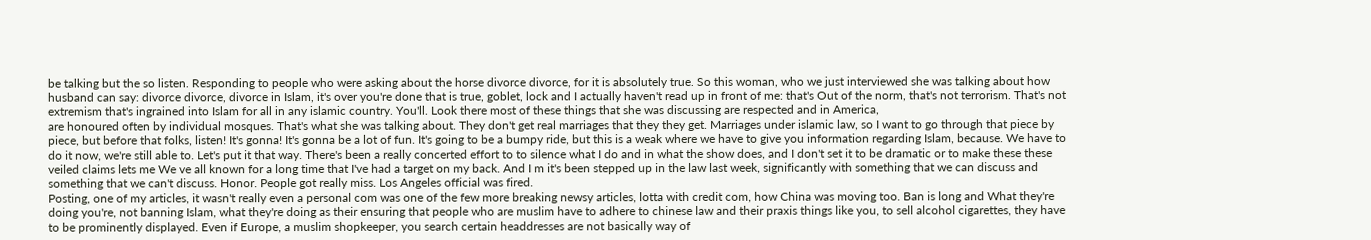be talking but the so listen. Responding to people who were asking about the horse divorce divorce, for it is absolutely true. So this woman, who we just interviewed she was talking about how husband can say: divorce divorce, divorce in Islam, it's over you're done that is true, goblet, lock and I actually haven't read up in front of me: that's Out of the norm, that's not terrorism. That's not extremism that's ingrained into Islam for all in any islamic country. You'll. Look there most of these things that she was discussing are respected and in America,
are honoured often by individual mosques. That's what she was talking about. They don't get real marriages that they they get. Marriages under islamic law, so I want to go through that piece by piece, but before that folks, listen! It's gonna! It's gonna be a lot of fun. It's going to be a bumpy ride, but this is a weak where we have to give you information regarding Islam, because. We have to do it now, we're still able to. Let's put it that way. There's been a really concerted effort to to silence what I do and in what the show does, and I don't set it to be dramatic or to make these these veiled claims lets me We ve all known for a long time that I've had a target on my back. And I m it's been stepped up in the law last week, significantly with something that we can discuss and something that we can't discuss. Honor. People got really miss. Los Angeles official was fired.
Posting, one of my articles, it wasn't really even a personal com was one of the few more breaking newsy articles, lotta with credit com, how China was moving too. Ban is long and What they're doing you're, not banning Islam, what they're doing as their ensuring that people who are muslim have to adhere to chinese law and their praxis things like you, to sell alcohol cigarettes, they have to be prominently displayed. Even if Europe, a muslim shopkeeper, you search certain headdresses are not basically way of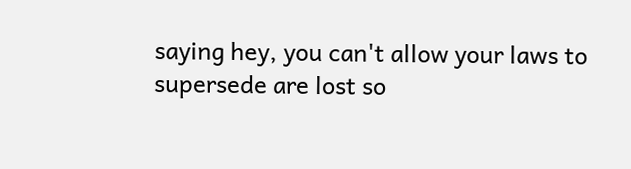saying hey, you can't allow your laws to supersede are lost so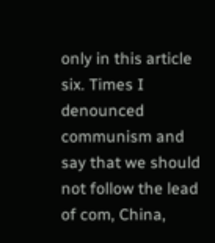only in this article six. Times I denounced communism and say that we should not follow the lead of com, China,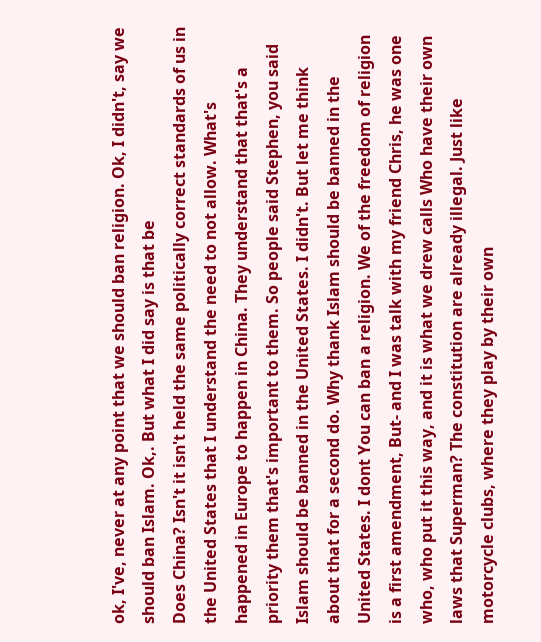ok, I've, never at any point that we should ban religion. Ok, I didn't, say we should ban Islam. Ok,. But what I did say is that be
Does China? Isn't it isn't held the same politically correct standards of us in the United States that I understand the need to not allow. What's happened in Europe to happen in China. They understand that that's a priority them that's important to them. So people said Stephen, you said Islam should be banned in the United States. I didn't. But let me think about that for a second do. Why thank Islam should be banned in the United States. I dont You can ban a religion. We of the freedom of religion is a first amendment, But- and I was talk with my friend Chris, he was one who, who put it this way, and it is what we drew calls Who have their own laws that Superman? The constitution are already illegal. Just like motorcycle clubs, where they play by their own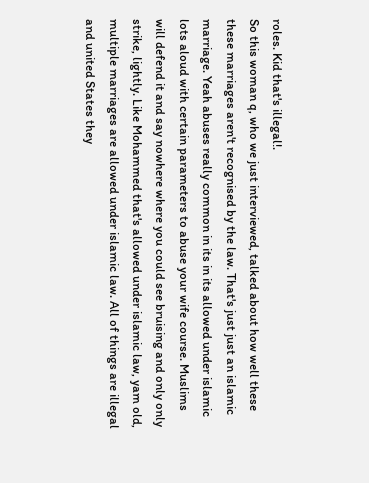roles. Kid that's illegal!.
So this woman q, who we just interviewed, talked about how well these these marriages aren't recognised by the law. That's just just an islamic marriage. Yeah abuses really common in its in its allowed under islamic lots aloud with certain parameters to abuse your wife course. Muslims will defend it and say nowhere where you could see bruising and only only strike, lightly. Like Mohammed that's allowed under islamic law, yam old, multiple marriages are allowed under islamic law. All of things are illegal and united States they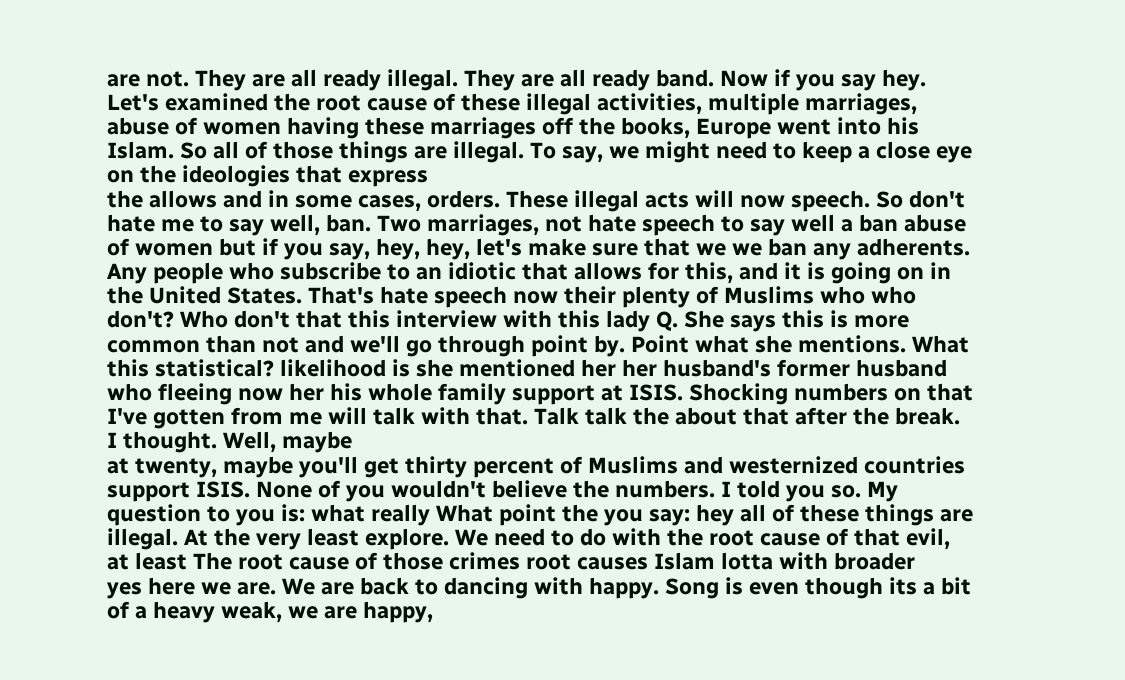are not. They are all ready illegal. They are all ready band. Now if you say hey. Let's examined the root cause of these illegal activities, multiple marriages, abuse of women having these marriages off the books, Europe went into his Islam. So all of those things are illegal. To say, we might need to keep a close eye on the ideologies that express
the allows and in some cases, orders. These illegal acts will now speech. So don't hate me to say well, ban. Two marriages, not hate speech to say well a ban abuse of women but if you say, hey, hey, let's make sure that we we ban any adherents. Any people who subscribe to an idiotic that allows for this, and it is going on in the United States. That's hate speech now their plenty of Muslims who who don't? Who don't that this interview with this lady Q. She says this is more common than not and we'll go through point by. Point what she mentions. What this statistical? likelihood is she mentioned her her husband's former husband who fleeing now her his whole family support at ISIS. Shocking numbers on that I've gotten from me will talk with that. Talk talk the about that after the break. I thought. Well, maybe
at twenty, maybe you'll get thirty percent of Muslims and westernized countries support ISIS. None of you wouldn't believe the numbers. I told you so. My question to you is: what really What point the you say: hey all of these things are illegal. At the very least explore. We need to do with the root cause of that evil, at least The root cause of those crimes root causes Islam lotta with broader
yes here we are. We are back to dancing with happy. Song is even though its a bit of a heavy weak, we are happy,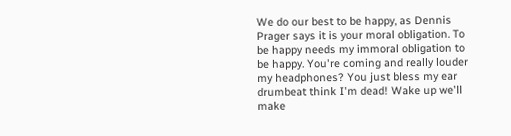We do our best to be happy, as Dennis Prager says it is your moral obligation. To be happy needs my immoral obligation to be happy. You're coming and really louder my headphones? You just bless my ear drumbeat think I'm dead! Wake up we'll make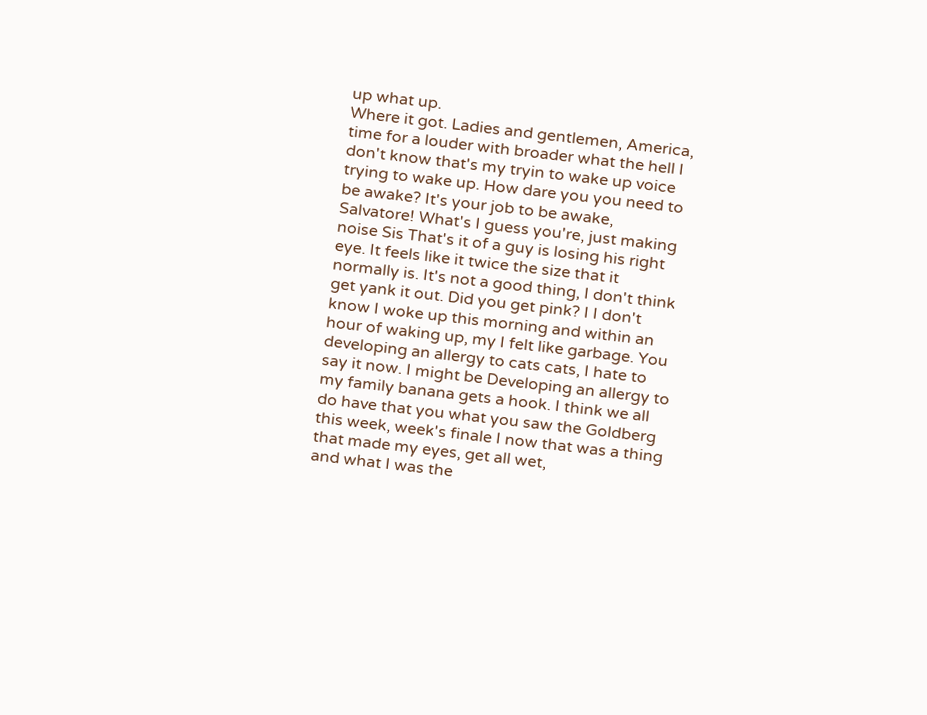up what up.
Where it got. Ladies and gentlemen, America, time for a louder with broader what the hell I don't know that's my tryin to wake up voice trying to wake up. How dare you you need to be awake? It's your job to be awake, Salvatore! What's I guess you're, just making noise Sis That's it of a guy is losing his right eye. It feels like it twice the size that it normally is. It's not a good thing, I don't think get yank it out. Did you get pink? I I don't know I woke up this morning and within an hour of waking up, my I felt like garbage. You developing an allergy to cats cats, I hate to say it now. I might be Developing an allergy to my family banana gets a hook. I think we all do have that you what you saw the Goldberg this week, week's finale I now that was a thing that made my eyes, get all wet,
and what I was the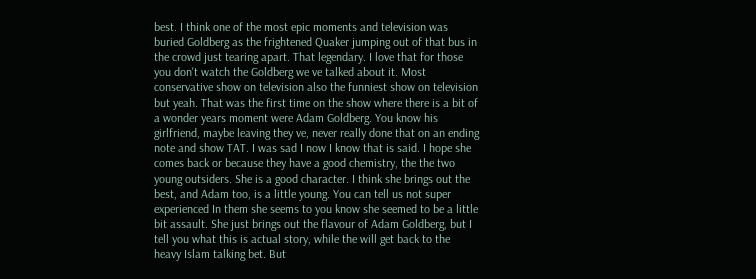best. I think one of the most epic moments and television was buried Goldberg as the frightened Quaker jumping out of that bus in the crowd just tearing apart. That legendary. I love that for those you don't watch the Goldberg we ve talked about it. Most conservative show on television also the funniest show on television but yeah. That was the first time on the show where there is a bit of a wonder years moment were Adam Goldberg. You know his girlfriend, maybe leaving they ve, never really done that on an ending note and show TAT. I was sad I now I know that is said. I hope she comes back or because they have a good chemistry, the the two young outsiders. She is a good character. I think she brings out the best, and Adam too, is a little young. You can tell us not super experienced In them she seems to you know she seemed to be a little bit assault. She just brings out the flavour of Adam Goldberg, but I tell you what this is actual story, while the will get back to the heavy Islam talking bet. But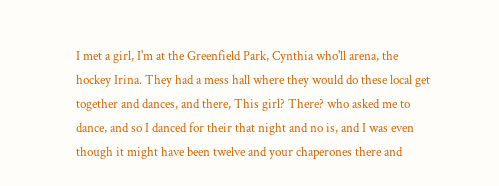I met a girl, I'm at the Greenfield Park, Cynthia who'll arena, the hockey Irina. They had a mess hall where they would do these local get together and dances, and there, This girl? There? who asked me to dance, and so I danced for their that night and no is, and I was even though it might have been twelve and your chaperones there and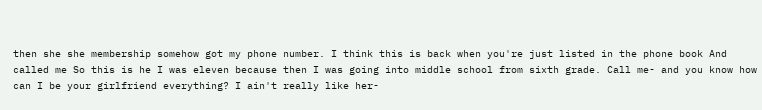then she she membership somehow got my phone number. I think this is back when you're just listed in the phone book And called me So this is he I was eleven because then I was going into middle school from sixth grade. Call me- and you know how can I be your girlfriend everything? I ain't really like her-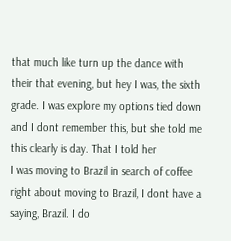that much like turn up the dance with their that evening, but hey I was, the sixth grade. I was explore my options tied down and I dont remember this, but she told me this clearly is day. That I told her
I was moving to Brazil in search of coffee right about moving to Brazil, I dont have a saying, Brazil. I do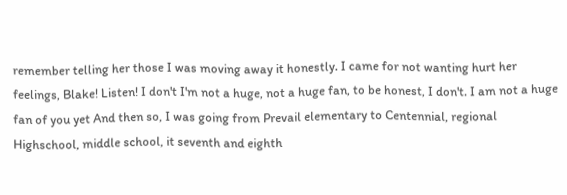remember telling her those I was moving away it honestly. I came for not wanting hurt her feelings, Blake! Listen! I don't I'm not a huge, not a huge fan, to be honest, I don't. I am not a huge fan of you yet And then so, I was going from Prevail elementary to Centennial, regional Highschool, middle school, it seventh and eighth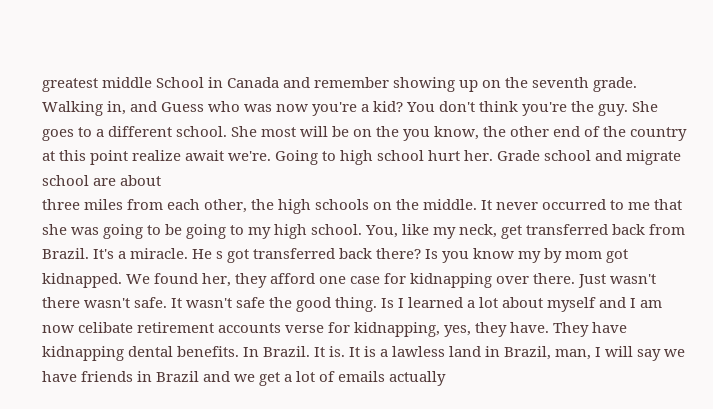greatest middle School in Canada and remember showing up on the seventh grade. Walking in, and Guess who was now you're a kid? You don't think you're the guy. She goes to a different school. She most will be on the you know, the other end of the country at this point realize await we're. Going to high school hurt her. Grade school and migrate school are about
three miles from each other, the high schools on the middle. It never occurred to me that she was going to be going to my high school. You, like my neck, get transferred back from Brazil. It's a miracle. He s got transferred back there? Is you know my by mom got kidnapped. We found her, they afford one case for kidnapping over there. Just wasn't there wasn't safe. It wasn't safe the good thing. Is I learned a lot about myself and I am now celibate retirement accounts verse for kidnapping, yes, they have. They have kidnapping dental benefits. In Brazil. It is. It is a lawless land in Brazil, man, I will say we have friends in Brazil and we get a lot of emails actually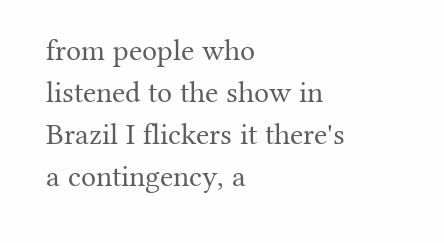from people who listened to the show in Brazil I flickers it there's a contingency, a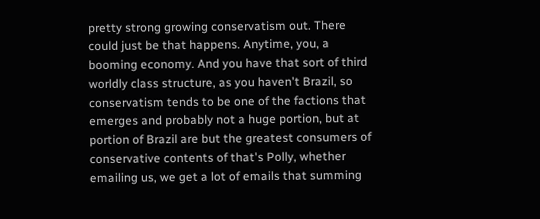pretty strong growing conservatism out. There could just be that happens. Anytime, you, a booming economy. And you have that sort of third worldly class structure, as you haven't Brazil, so
conservatism tends to be one of the factions that emerges and probably not a huge portion, but at portion of Brazil are but the greatest consumers of conservative contents of that's Polly, whether emailing us, we get a lot of emails that summing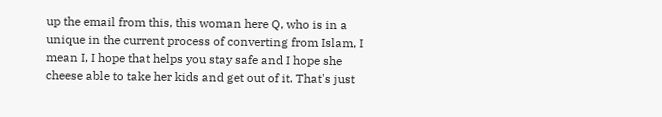up the email from this, this woman here Q, who is in a unique in the current process of converting from Islam, I mean I, I hope that helps you stay safe and I hope she cheese able to take her kids and get out of it. That's just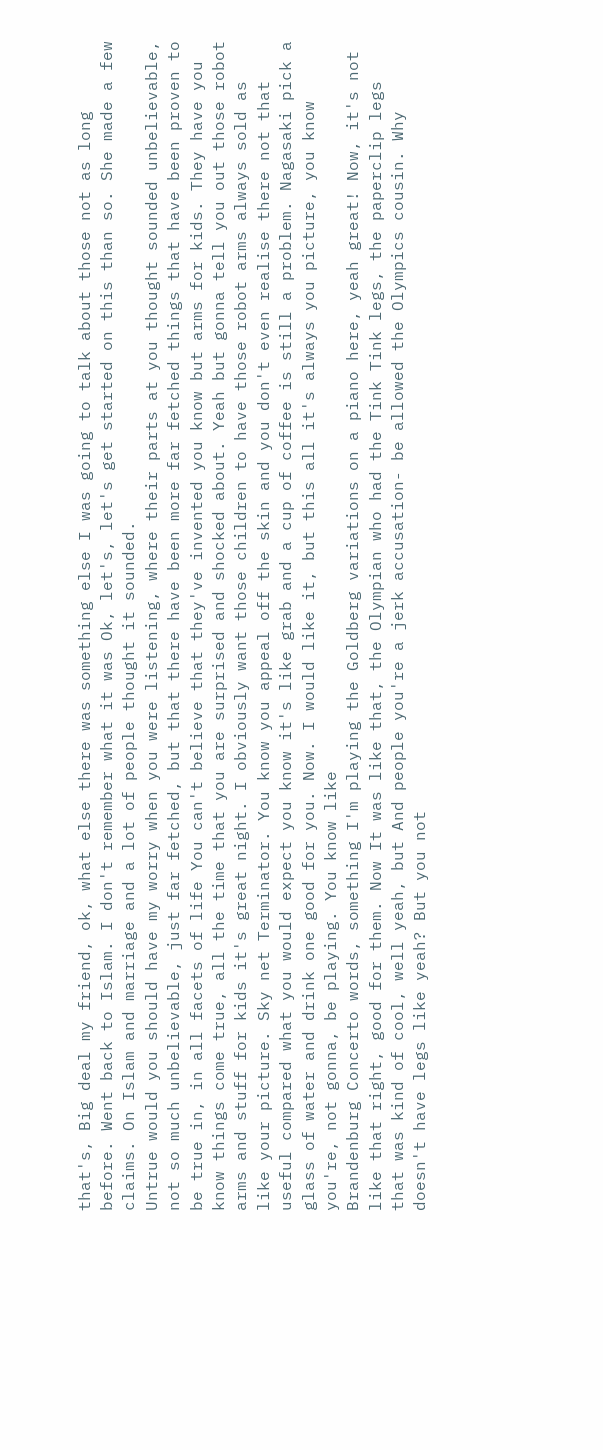that's, Big deal my friend, ok, what else there was something else I was going to talk about those not as long before. Went back to Islam. I don't remember what it was Ok, let's, let's get started on this than so. She made a few claims. On Islam and marriage and a lot of people thought it sounded.
Untrue would you should have my worry when you were listening, where their parts at you thought sounded unbelievable, not so much unbelievable, just far fetched, but that there have been more far fetched things that have been proven to be true in, in all facets of life You can't believe that they've invented you know but arms for kids. They have you know things come true, all the time that you are surprised and shocked about. Yeah but gonna tell you out those robot arms and stuff for kids it's great night. I obviously want those children to have those robot arms always sold as like your picture. Sky net Terminator. You know you appeal off the skin and you don't even realise there not that useful compared what you would expect you know it's like grab and a cup of coffee is still a problem. Nagasaki pick a glass of water and drink one good for you. Now. I would like it, but this all it's always you picture, you know you're, not gonna, be playing. You know like
Brandenburg Concerto words, something I'm playing the Goldberg variations on a piano here, yeah great! Now, it's not like that right, good for them. Now It was like that, the Olympian who had the Tink Tink legs, the paperclip legs that was kind of cool, well yeah, but And people you're a jerk accusation- be allowed the Olympics cousin. Why doesn't have legs like yeah? But you not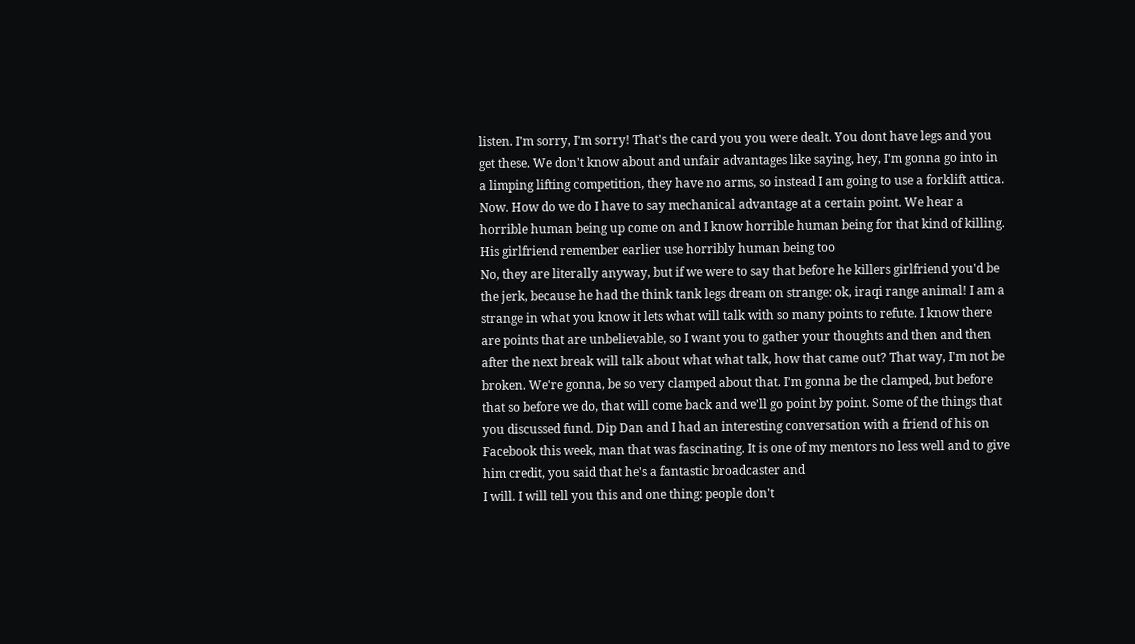listen. I'm sorry, I'm sorry! That's the card you you were dealt. You dont have legs and you get these. We don't know about and unfair advantages like saying, hey, I'm gonna go into in a limping lifting competition, they have no arms, so instead I am going to use a forklift attica. Now. How do we do I have to say mechanical advantage at a certain point. We hear a horrible human being up come on and I know horrible human being for that kind of killing. His girlfriend remember earlier use horribly human being too
No, they are literally anyway, but if we were to say that before he killers girlfriend you'd be the jerk, because he had the think tank legs dream on strange: ok, iraqi range animal! I am a strange in what you know it lets what will talk with so many points to refute. I know there are points that are unbelievable, so I want you to gather your thoughts and then and then after the next break will talk about what what talk, how that came out? That way, I'm not be broken. We're gonna, be so very clamped about that. I'm gonna be the clamped, but before that so before we do, that will come back and we'll go point by point. Some of the things that you discussed fund. Dip Dan and I had an interesting conversation with a friend of his on Facebook this week, man that was fascinating. It is one of my mentors no less well and to give him credit, you said that he's a fantastic broadcaster and
I will. I will tell you this and one thing: people don't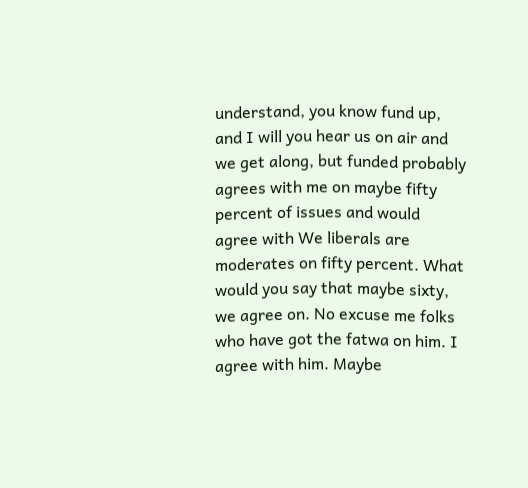understand, you know fund up, and I will you hear us on air and we get along, but funded probably agrees with me on maybe fifty percent of issues and would agree with We liberals are moderates on fifty percent. What would you say that maybe sixty, we agree on. No excuse me folks who have got the fatwa on him. I agree with him. Maybe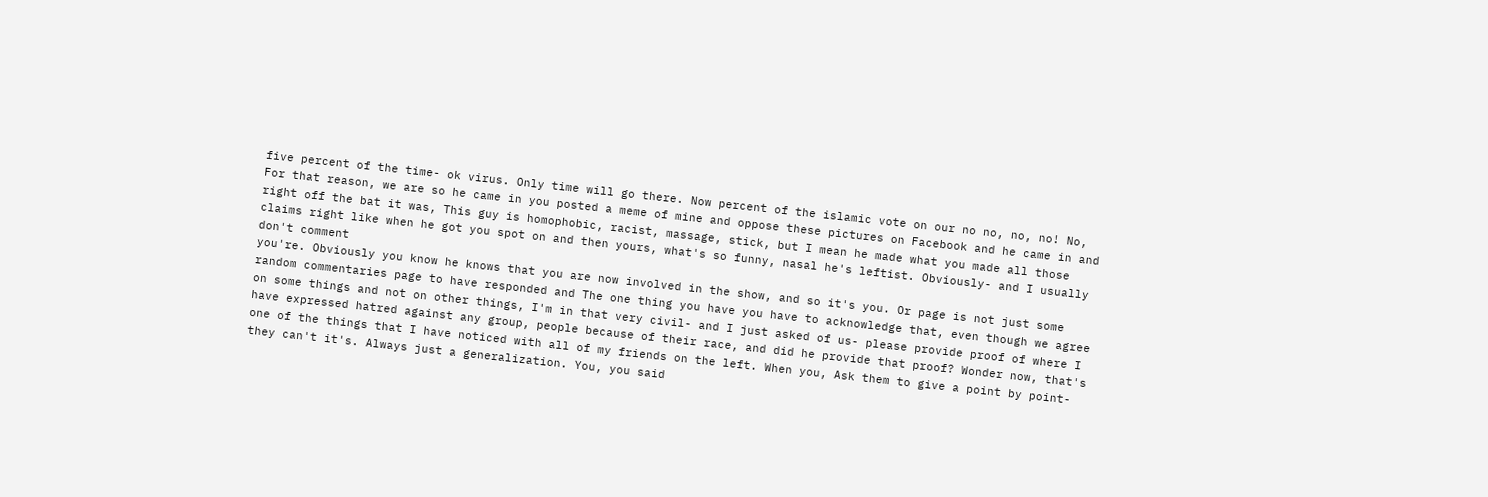five percent of the time- ok virus. Only time will go there. Now percent of the islamic vote on our no no, no, no! No, For that reason, we are so he came in you posted a meme of mine and oppose these pictures on Facebook and he came in and right off the bat it was, This guy is homophobic, racist, massage, stick, but I mean he made what you made all those claims right like when he got you spot on and then yours, what's so funny, nasal he's leftist. Obviously- and I usually don't comment
you're. Obviously you know he knows that you are now involved in the show, and so it's you. Or page is not just some random commentaries page to have responded and The one thing you have you have to acknowledge that, even though we agree on some things and not on other things, I'm in that very civil- and I just asked of us- please provide proof of where I have expressed hatred against any group, people because of their race, and did he provide that proof? Wonder now, that's one of the things that I have noticed with all of my friends on the left. When you, Ask them to give a point by point- they can't it's. Always just a generalization. You, you said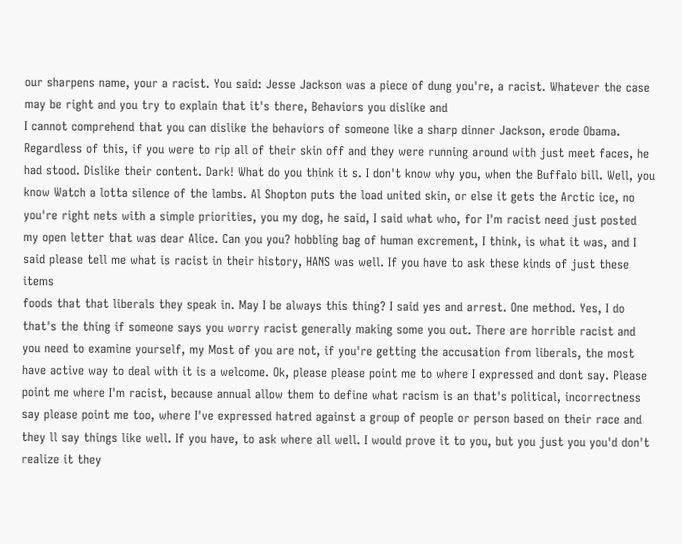our sharpens name, your a racist. You said: Jesse Jackson was a piece of dung you're, a racist. Whatever the case may be right and you try to explain that it's there, Behaviors you dislike and
I cannot comprehend that you can dislike the behaviors of someone like a sharp dinner Jackson, erode Obama. Regardless of this, if you were to rip all of their skin off and they were running around with just meet faces, he had stood. Dislike their content. Dark! What do you think it s. I don't know why you, when the Buffalo bill. Well, you know Watch a lotta silence of the lambs. Al Shopton puts the load united skin, or else it gets the Arctic ice, no you're right nets with a simple priorities, you my dog, he said, I said what who, for I'm racist need just posted my open letter that was dear Alice. Can you you? hobbling bag of human excrement, I think, is what it was, and I said please tell me what is racist in their history, HANS was well. If you have to ask these kinds of just these items
foods that that liberals they speak in. May I be always this thing? I said yes and arrest. One method. Yes, I do that's the thing if someone says you worry racist generally making some you out. There are horrible racist and you need to examine yourself, my Most of you are not, if you're getting the accusation from liberals, the most have active way to deal with it is a welcome. Ok, please please point me to where I expressed and dont say. Please point me where I'm racist, because annual allow them to define what racism is an that's political, incorrectness say please point me too, where I've expressed hatred against a group of people or person based on their race and they ll say things like well. If you have, to ask where all well. I would prove it to you, but you just you you'd don't realize it they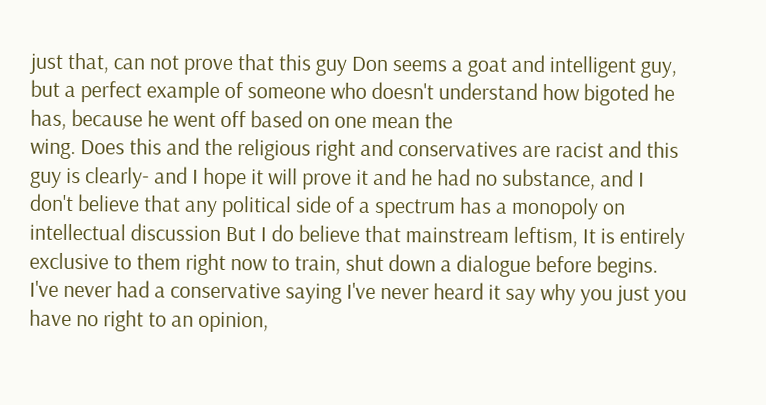just that, can not prove that this guy Don seems a goat and intelligent guy, but a perfect example of someone who doesn't understand how bigoted he has, because he went off based on one mean the
wing. Does this and the religious right and conservatives are racist and this guy is clearly- and I hope it will prove it and he had no substance, and I don't believe that any political side of a spectrum has a monopoly on intellectual discussion But I do believe that mainstream leftism, It is entirely exclusive to them right now to train, shut down a dialogue before begins. I've never had a conservative saying I've never heard it say why you just you have no right to an opinion,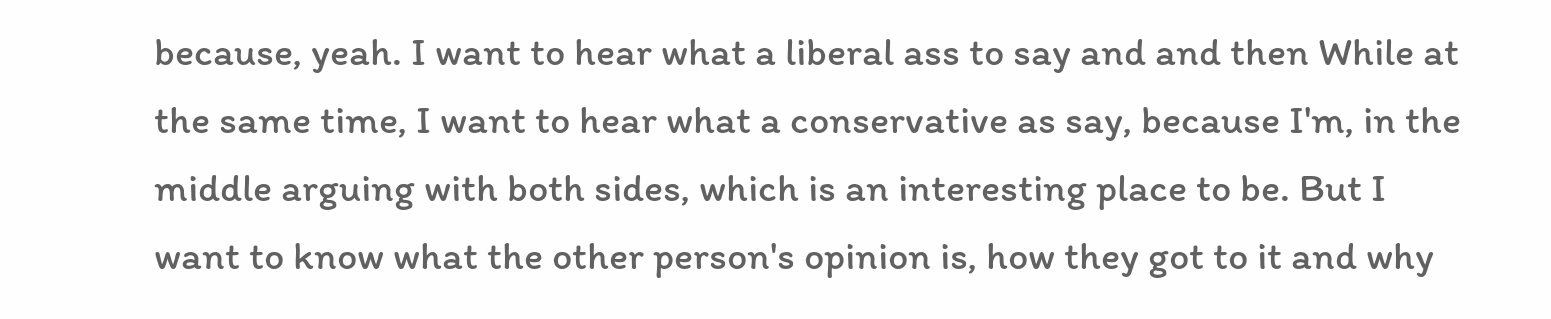because, yeah. I want to hear what a liberal ass to say and and then While at the same time, I want to hear what a conservative as say, because I'm, in the middle arguing with both sides, which is an interesting place to be. But I want to know what the other person's opinion is, how they got to it and why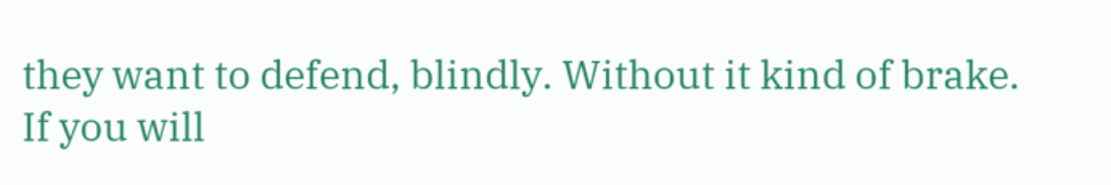they want to defend, blindly. Without it kind of brake.
If you will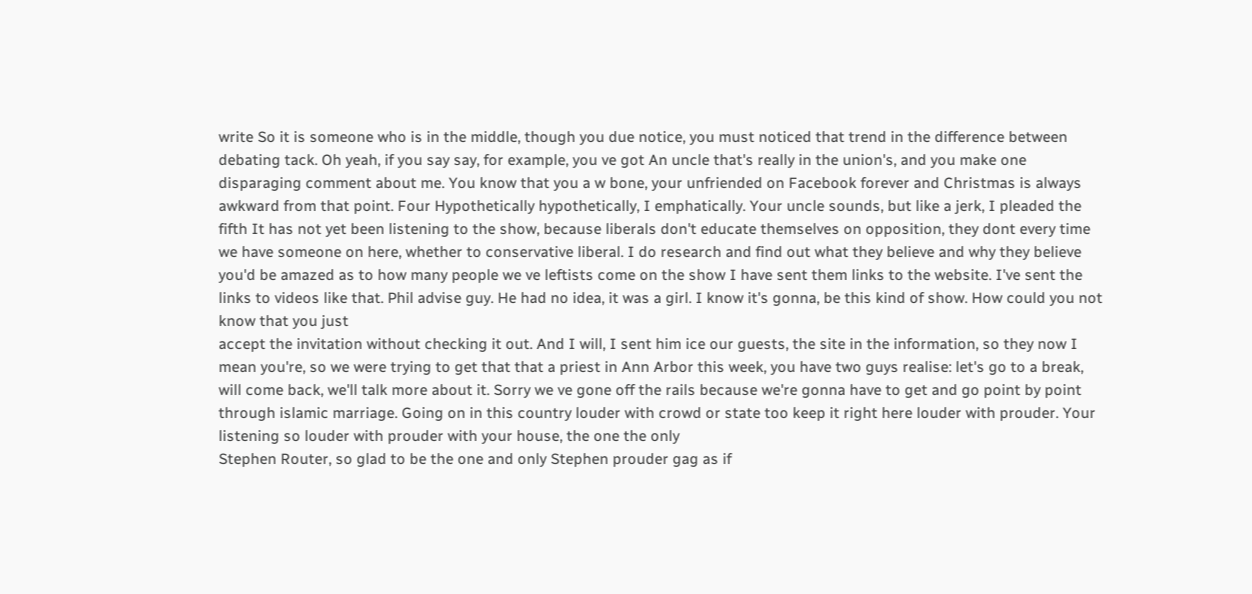write So it is someone who is in the middle, though you due notice, you must noticed that trend in the difference between debating tack. Oh yeah, if you say say, for example, you ve got An uncle that's really in the union's, and you make one disparaging comment about me. You know that you a w bone, your unfriended on Facebook forever and Christmas is always awkward from that point. Four Hypothetically hypothetically, I emphatically. Your uncle sounds, but like a jerk, I pleaded the fifth It has not yet been listening to the show, because liberals don't educate themselves on opposition, they dont every time we have someone on here, whether to conservative liberal. I do research and find out what they believe and why they believe you'd be amazed as to how many people we ve leftists come on the show I have sent them links to the website. I've sent the links to videos like that. Phil advise guy. He had no idea, it was a girl. I know it's gonna, be this kind of show. How could you not know that you just
accept the invitation without checking it out. And I will, I sent him ice our guests, the site in the information, so they now I mean you're, so we were trying to get that that a priest in Ann Arbor this week, you have two guys realise: let's go to a break, will come back, we'll talk more about it. Sorry we ve gone off the rails because we're gonna have to get and go point by point through islamic marriage. Going on in this country louder with crowd or state too keep it right here louder with prouder. Your listening so louder with prouder with your house, the one the only
Stephen Router, so glad to be the one and only Stephen prouder gag as if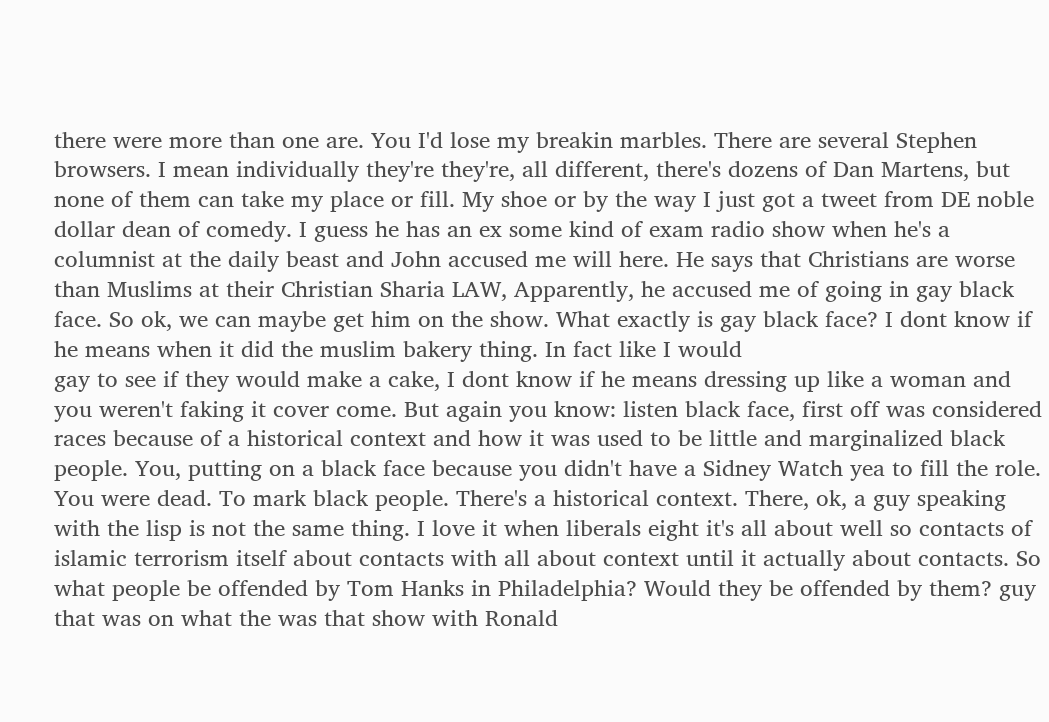there were more than one are. You I'd lose my breakin marbles. There are several Stephen browsers. I mean individually they're they're, all different, there's dozens of Dan Martens, but none of them can take my place or fill. My shoe or by the way I just got a tweet from DE noble dollar dean of comedy. I guess he has an ex some kind of exam radio show when he's a columnist at the daily beast and John accused me will here. He says that Christians are worse than Muslims at their Christian Sharia LAW, Apparently, he accused me of going in gay black face. So ok, we can maybe get him on the show. What exactly is gay black face? I dont know if he means when it did the muslim bakery thing. In fact like I would
gay to see if they would make a cake, I dont know if he means dressing up like a woman and you weren't faking it cover come. But again you know: listen black face, first off was considered races because of a historical context and how it was used to be little and marginalized black people. You, putting on a black face because you didn't have a Sidney Watch yea to fill the role. You were dead. To mark black people. There's a historical context. There, ok, a guy speaking with the lisp is not the same thing. I love it when liberals eight it's all about well so contacts of islamic terrorism itself about contacts with all about context until it actually about contacts. So what people be offended by Tom Hanks in Philadelphia? Would they be offended by them? guy that was on what the was that show with Ronald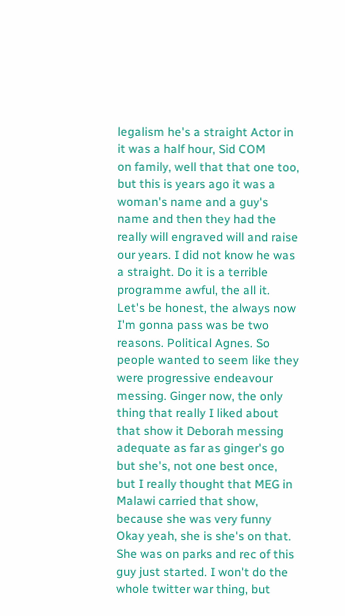legalism he's a straight Actor in it was a half hour, Sid COM
on family, well that that one too, but this is years ago it was a woman's name and a guy's name and then they had the really will engraved will and raise our years. I did not know he was a straight. Do it is a terrible programme awful, the all it. Let's be honest, the always now I'm gonna pass was be two reasons. Political Agnes. So people wanted to seem like they were progressive endeavour messing. Ginger now, the only thing that really I liked about that show it Deborah messing adequate as far as ginger's go but she's, not one best once, but I really thought that MEG in Malawi carried that show, because she was very funny Okay yeah, she is she's on that. She was on parks and rec of this guy just started. I won't do the whole twitter war thing, but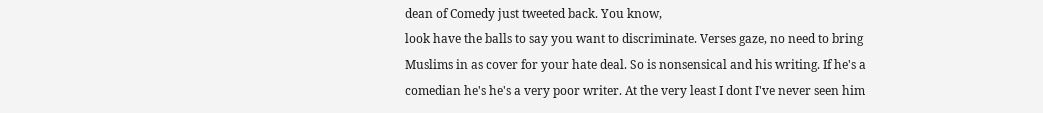dean of Comedy just tweeted back. You know,
look have the balls to say you want to discriminate. Verses gaze, no need to bring Muslims in as cover for your hate deal. So is nonsensical and his writing. If he's a comedian he's he's a very poor writer. At the very least I dont I've never seen him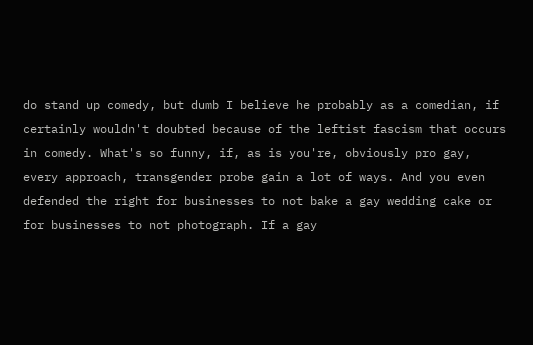do stand up comedy, but dumb I believe he probably as a comedian, if certainly wouldn't doubted because of the leftist fascism that occurs in comedy. What's so funny, if, as is you're, obviously pro gay, every approach, transgender probe gain a lot of ways. And you even defended the right for businesses to not bake a gay wedding cake or for businesses to not photograph. If a gay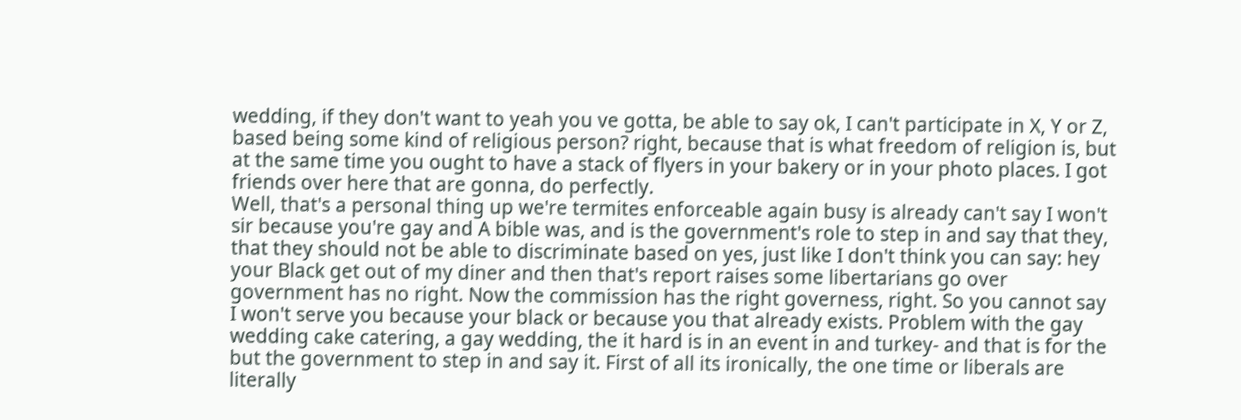wedding, if they don't want to yeah you ve gotta, be able to say ok, I can't participate in X, Y or Z, based being some kind of religious person? right, because that is what freedom of religion is, but at the same time you ought to have a stack of flyers in your bakery or in your photo places. I got friends over here that are gonna, do perfectly.
Well, that's a personal thing up we're termites enforceable again busy is already can't say I won't sir because you're gay and A bible was, and is the government's role to step in and say that they, that they should not be able to discriminate based on yes, just like I don't think you can say: hey your Black get out of my diner and then that's report raises some libertarians go over government has no right. Now the commission has the right governess, right. So you cannot say I won't serve you because your black or because you that already exists. Problem with the gay wedding cake catering, a gay wedding, the it hard is in an event in and turkey- and that is for the but the government to step in and say it. First of all its ironically, the one time or liberals are literally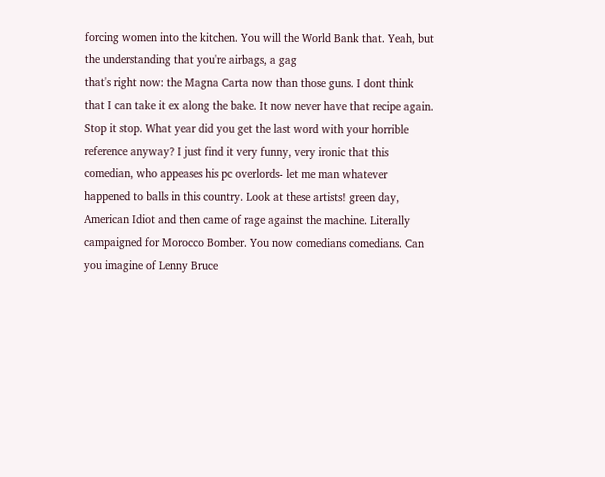forcing women into the kitchen. You will the World Bank that. Yeah, but the understanding that you're airbags, a gag
that's right now: the Magna Carta now than those guns. I dont think that I can take it ex along the bake. It now never have that recipe again. Stop it stop. What year did you get the last word with your horrible reference anyway? I just find it very funny, very ironic that this comedian, who appeases his pc overlords- let me man whatever happened to balls in this country. Look at these artists! green day, American Idiot and then came of rage against the machine. Literally campaigned for Morocco Bomber. You now comedians comedians. Can you imagine of Lenny Bruce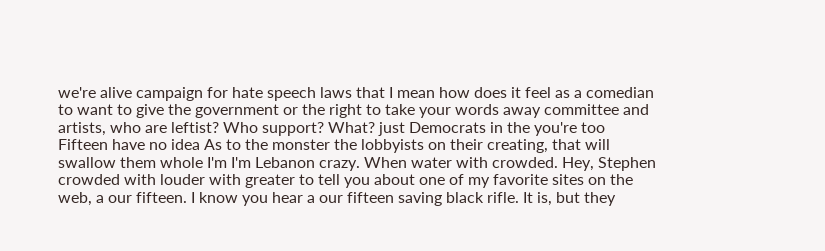we're alive campaign for hate speech laws that I mean how does it feel as a comedian to want to give the government or the right to take your words away committee and artists, who are leftist? Who support? What? just Democrats in the you're too
Fifteen have no idea As to the monster the lobbyists on their creating, that will swallow them whole I'm I'm Lebanon crazy. When water with crowded. Hey, Stephen crowded with louder with greater to tell you about one of my favorite sites on the web, a our fifteen. I know you hear a our fifteen saving black rifle. It is, but they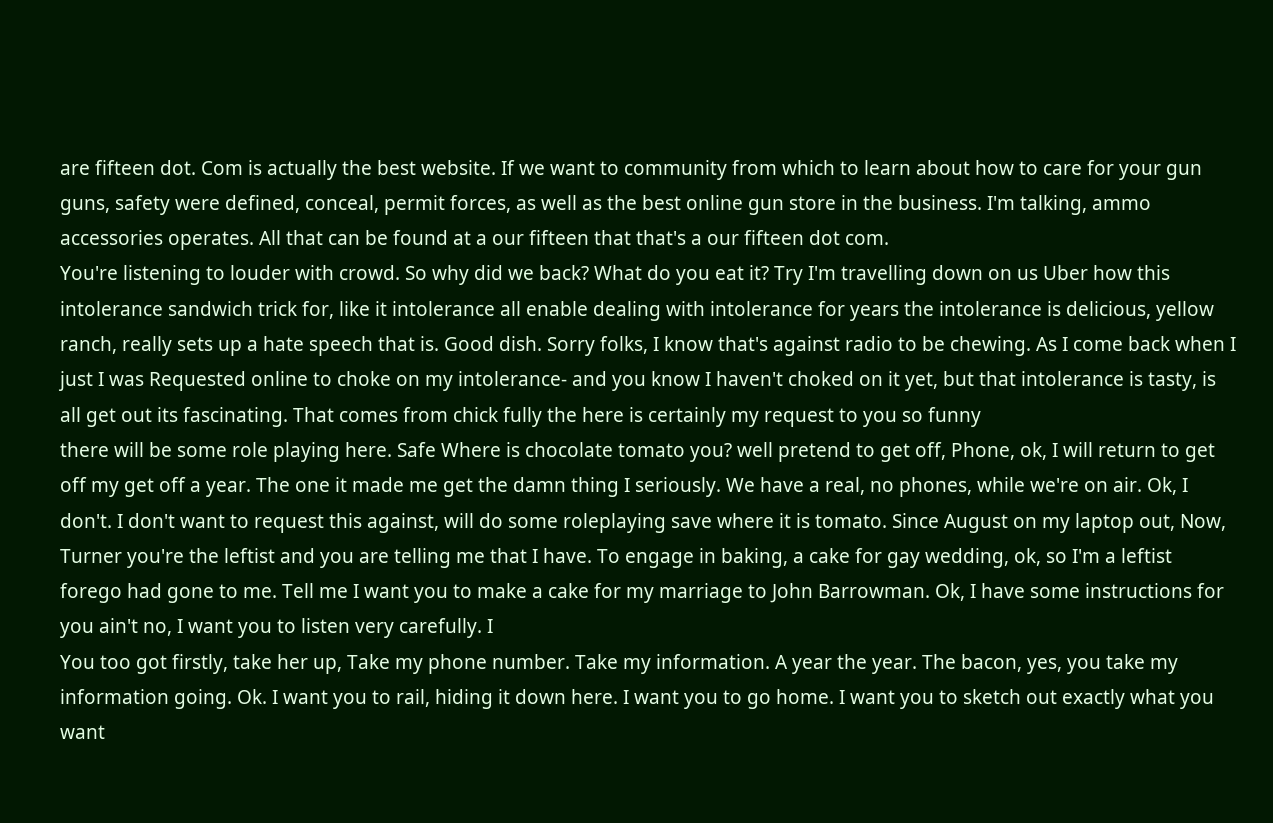are fifteen dot. Com is actually the best website. If we want to community from which to learn about how to care for your gun guns, safety were defined, conceal, permit forces, as well as the best online gun store in the business. I'm talking, ammo accessories operates. All that can be found at a our fifteen that that's a our fifteen dot com.
You're listening to louder with crowd. So why did we back? What do you eat it? Try I'm travelling down on us Uber how this intolerance sandwich trick for, like it intolerance all enable dealing with intolerance for years the intolerance is delicious, yellow ranch, really sets up a hate speech that is. Good dish. Sorry folks, I know that's against radio to be chewing. As I come back when I just I was Requested online to choke on my intolerance- and you know I haven't choked on it yet, but that intolerance is tasty, is all get out its fascinating. That comes from chick fully the here is certainly my request to you so funny
there will be some role playing here. Safe Where is chocolate tomato you? well pretend to get off, Phone, ok, I will return to get off my get off a year. The one it made me get the damn thing I seriously. We have a real, no phones, while we're on air. Ok, I don't. I don't want to request this against, will do some roleplaying save where it is tomato. Since August on my laptop out, Now, Turner you're the leftist and you are telling me that I have. To engage in baking, a cake for gay wedding, ok, so I'm a leftist forego had gone to me. Tell me I want you to make a cake for my marriage to John Barrowman. Ok, I have some instructions for you ain't no, I want you to listen very carefully. I
You too got firstly, take her up, Take my phone number. Take my information. A year the year. The bacon, yes, you take my information going. Ok. I want you to rail, hiding it down here. I want you to go home. I want you to sketch out exactly what you want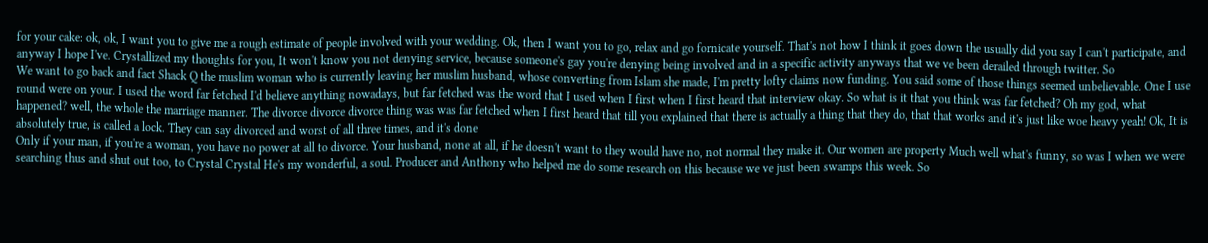for your cake: ok, ok, I want you to give me a rough estimate of people involved with your wedding. Ok, then I want you to go, relax and go fornicate yourself. That's not how I think it goes down the usually did you say I can't participate, and anyway I hope I've. Crystallized my thoughts for you, It won't know you not denying service, because someone's gay you're denying being involved and in a specific activity anyways that we ve been derailed through twitter. So
We want to go back and fact Shack Q the muslim woman who is currently leaving her muslim husband, whose converting from Islam she made, I'm pretty lofty claims now funding. You said some of those things seemed unbelievable. One I use round were on your. I used the word far fetched I'd believe anything nowadays, but far fetched was the word that I used when I first when I first heard that interview okay. So what is it that you think was far fetched? Oh my god, what happened? well, the whole the marriage manner. The divorce divorce divorce thing was was far fetched when I first heard that till you explained that there is actually a thing that they do, that that works and it's just like woe heavy yeah! Ok, It is absolutely true, is called a lock. They can say divorced and worst of all three times, and it's done
Only if your man, if you're a woman, you have no power at all to divorce. Your husband, none at all, if he doesn't want to they would have no, not normal they make it. Our women are property Much well what's funny, so was I when we were searching thus and shut out too, to Crystal Crystal He's my wonderful, a soul. Producer and Anthony who helped me do some research on this because we ve just been swamps this week. So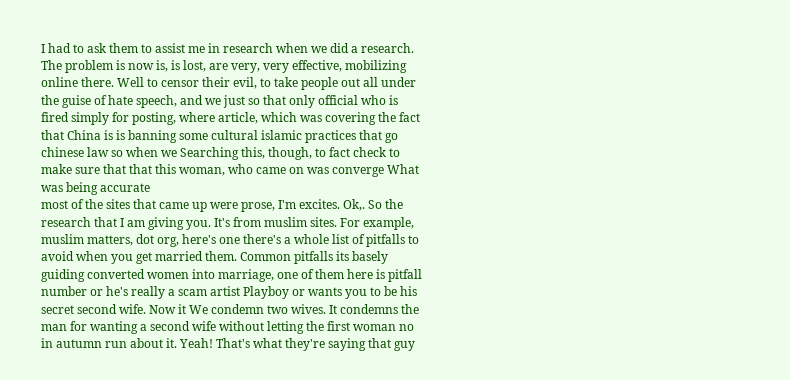I had to ask them to assist me in research when we did a research. The problem is now is, is lost, are very, very effective, mobilizing online there. Well to censor their evil, to take people out all under the guise of hate speech, and we just so that only official who is fired simply for posting, where article, which was covering the fact that China is is banning some cultural islamic practices that go chinese law so when we Searching this, though, to fact check to make sure that that this woman, who came on was converge What was being accurate
most of the sites that came up were prose, I'm excites. Ok,. So the research that I am giving you. It's from muslim sites. For example, muslim matters, dot org, here's one there's a whole list of pitfalls to avoid when you get married them. Common pitfalls its basely guiding converted women into marriage, one of them here is pitfall number or he's really a scam artist Playboy or wants you to be his secret second wife. Now it We condemn two wives. It condemns the man for wanting a second wife without letting the first woman no in autumn run about it. Yeah! That's what they're saying that guy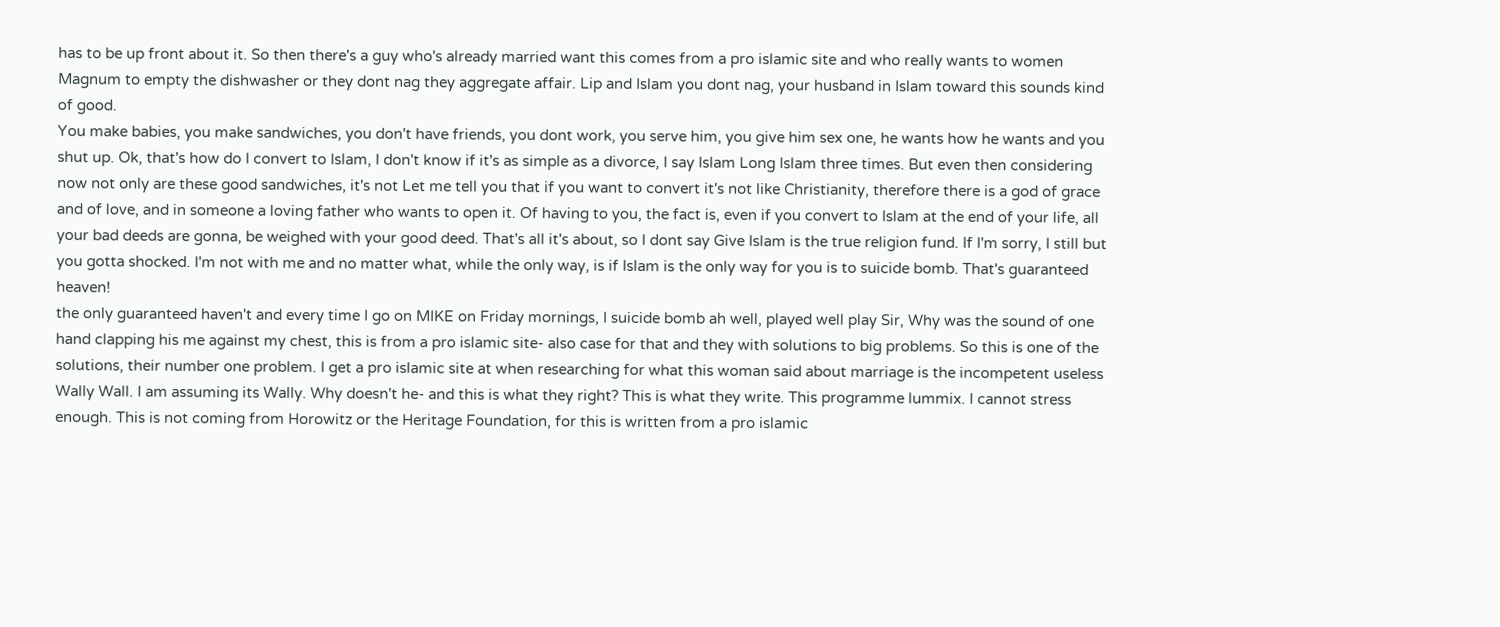has to be up front about it. So then there's a guy who's already married want this comes from a pro islamic site and who really wants to women Magnum to empty the dishwasher or they dont nag they aggregate affair. Lip and Islam you dont nag, your husband in Islam toward this sounds kind of good.
You make babies, you make sandwiches, you don't have friends, you dont work, you serve him, you give him sex one, he wants how he wants and you shut up. Ok, that's how do I convert to Islam, I don't know if it's as simple as a divorce, I say Islam Long Islam three times. But even then considering now not only are these good sandwiches, it's not Let me tell you that if you want to convert it's not like Christianity, therefore there is a god of grace and of love, and in someone a loving father who wants to open it. Of having to you, the fact is, even if you convert to Islam at the end of your life, all your bad deeds are gonna, be weighed with your good deed. That's all it's about, so I dont say Give Islam is the true religion fund. If I'm sorry, I still but you gotta shocked. I'm not with me and no matter what, while the only way, is if Islam is the only way for you is to suicide bomb. That's guaranteed heaven!
the only guaranteed haven't and every time I go on MIKE on Friday mornings, I suicide bomb ah well, played well play Sir, Why was the sound of one hand clapping his me against my chest, this is from a pro islamic site- also case for that and they with solutions to big problems. So this is one of the solutions, their number one problem. I get a pro islamic site at when researching for what this woman said about marriage is the incompetent useless Wally Wall. I am assuming its Wally. Why doesn't he- and this is what they right? This is what they write. This programme lummix. I cannot stress enough. This is not coming from Horowitz or the Heritage Foundation, for this is written from a pro islamic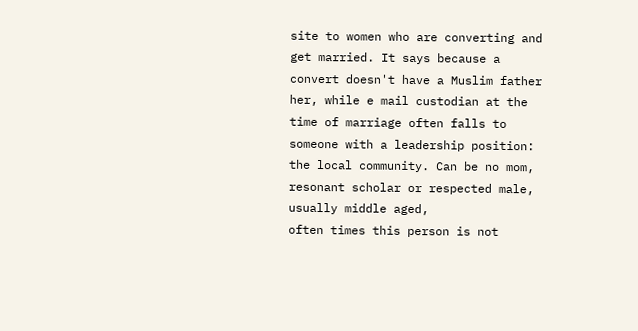site to women who are converting and get married. It says because a convert doesn't have a Muslim father her, while e mail custodian at the time of marriage often falls to someone with a leadership position: the local community. Can be no mom, resonant scholar or respected male, usually middle aged,
often times this person is not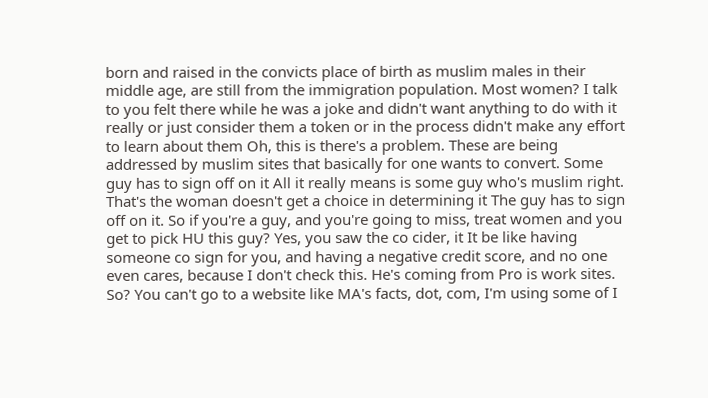born and raised in the convicts place of birth as muslim males in their middle age, are still from the immigration population. Most women? I talk to you felt there while he was a joke and didn't want anything to do with it really or just consider them a token or in the process didn't make any effort to learn about them Oh, this is there's a problem. These are being addressed by muslim sites that basically for one wants to convert. Some guy has to sign off on it All it really means is some guy who's muslim right. That's the woman doesn't get a choice in determining it The guy has to sign off on it. So if you're a guy, and you're going to miss, treat women and you get to pick HU this guy? Yes, you saw the co cider, it It be like having someone co sign for you, and having a negative credit score, and no one even cares, because I don't check this. He's coming from Pro is work sites.
So? You can't go to a website like MA's facts, dot, com, I'm using some of I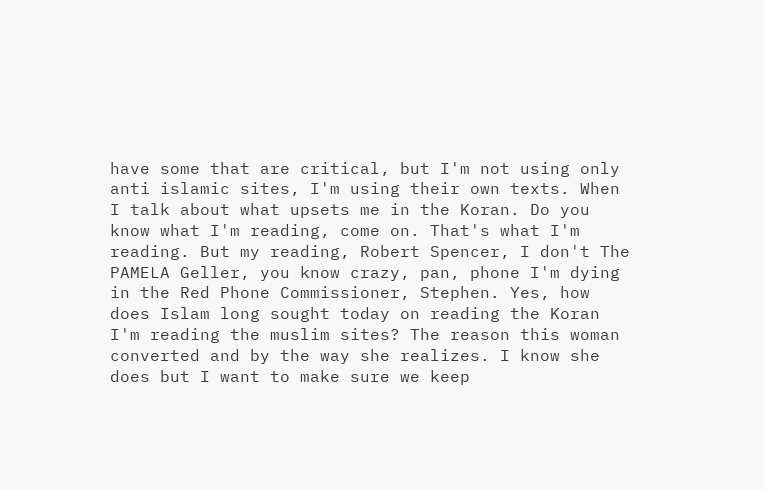have some that are critical, but I'm not using only anti islamic sites, I'm using their own texts. When I talk about what upsets me in the Koran. Do you know what I'm reading, come on. That's what I'm reading. But my reading, Robert Spencer, I don't The PAMELA Geller, you know crazy, pan, phone I'm dying in the Red Phone Commissioner, Stephen. Yes, how does Islam long sought today on reading the Koran I'm reading the muslim sites? The reason this woman converted and by the way she realizes. I know she does but I want to make sure we keep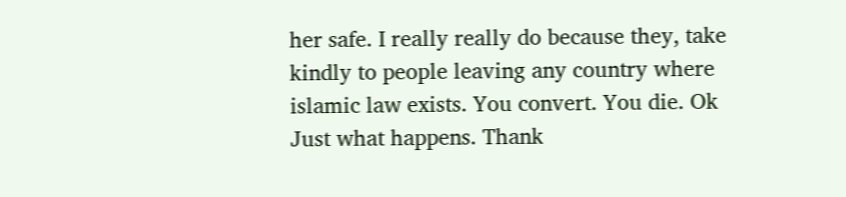her safe. I really really do because they, take kindly to people leaving any country where islamic law exists. You convert. You die. Ok
Just what happens. Thank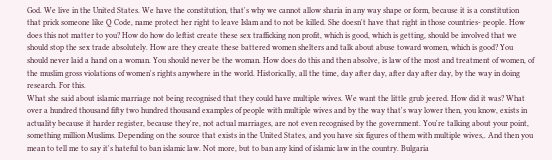God. We live in the United States. We have the constitution, that's why we cannot allow sharia in any way shape or form, because it is a constitution that prick someone like Q Code, name protect her right to leave Islam and to not be killed. She doesn't have that right in those countries- people. How does this not matter to you? How do how do leftist create these sex trafficking non profit, which is good, which is getting, should be involved that we should stop the sex trade absolutely. How are they create these battered women shelters and talk about abuse toward women, which is good? You should never laid a hand on a woman. You should never be the woman. How does do this and then absolve, is law of the most and treatment of women, of the muslim gross violations of women's rights anywhere in the world. Historically, all the time, day after day, after day after day, by the way in doing research. For this.
What she said about islamic marriage not being recognised that they could have multiple wives. We want the little grub jeered. How did it was? What over a hundred thousand fifty two hundred thousand examples of people with multiple wives and by the way that's way lower then, you know, exists in actuality because it harder register, because they're, not actual marriages, are not even recognised by the government. You're talking about your point, something million Muslims. Depending on the source that exists in the United States, and you have six figures of them with multiple wives,. And then you mean to tell me to say it's hateful to ban islamic law. Not more, but to ban any kind of islamic law in the country. Bulgaria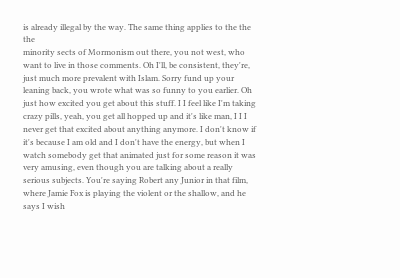is already illegal by the way. The same thing applies to the the the
minority sects of Mormonism out there, you not west, who want to live in those comments. Oh I'll, be consistent, they're, just much more prevalent with Islam. Sorry fund up your leaning back, you wrote what was so funny to you earlier. Oh just how excited you get about this stuff. I I feel like I'm taking crazy pills, yeah, you get all hopped up and it's like man, I I I never get that excited about anything anymore. I don't know if it's because I am old and I don't have the energy, but when I watch somebody get that animated just for some reason it was very amusing, even though you are talking about a really serious subjects. You're saying Robert any Junior in that film, where Jamie Fox is playing the violent or the shallow, and he says I wish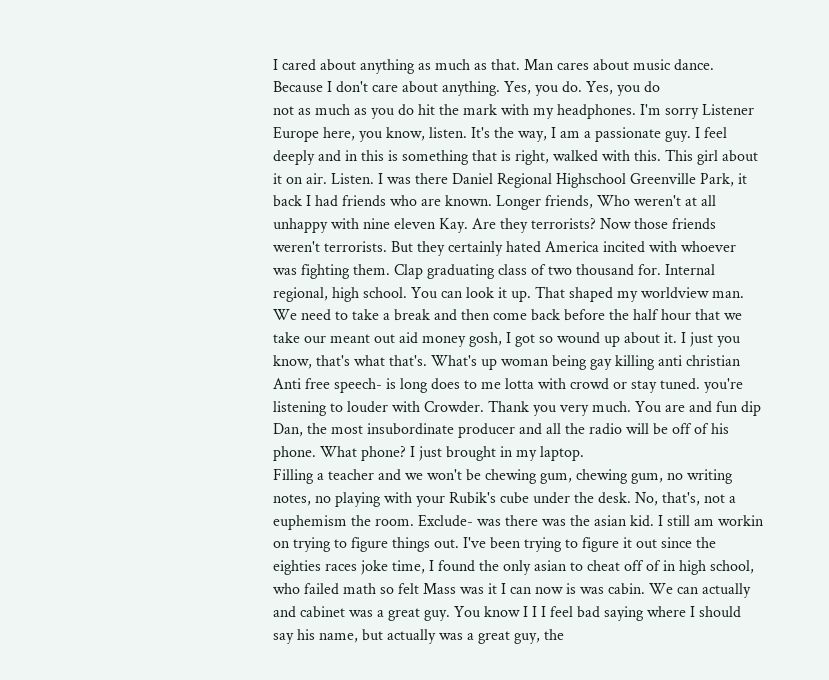I cared about anything as much as that. Man cares about music dance. Because I don't care about anything. Yes, you do. Yes, you do
not as much as you do hit the mark with my headphones. I'm sorry Listener Europe here, you know, listen. It's the way, I am a passionate guy. I feel deeply and in this is something that is right, walked with this. This girl about it on air. Listen. I was there Daniel Regional Highschool Greenville Park, it back I had friends who are known. Longer friends, Who weren't at all unhappy with nine eleven Kay. Are they terrorists? Now those friends weren't terrorists. But they certainly hated America incited with whoever was fighting them. Clap graduating class of two thousand for. Internal regional, high school. You can look it up. That shaped my worldview man.
We need to take a break and then come back before the half hour that we take our meant out aid money gosh, I got so wound up about it. I just you know, that's what that's. What's up woman being gay killing anti christian Anti free speech- is long does to me lotta with crowd or stay tuned. you're listening to louder with Crowder. Thank you very much. You are and fun dip Dan, the most insubordinate producer and all the radio will be off of his phone. What phone? I just brought in my laptop.
Filling a teacher and we won't be chewing gum, chewing gum, no writing notes, no playing with your Rubik's cube under the desk. No, that's, not a euphemism the room. Exclude- was there was the asian kid. I still am workin on trying to figure things out. I've been trying to figure it out since the eighties races joke time, I found the only asian to cheat off of in high school, who failed math so felt Mass was it I can now is was cabin. We can actually and cabinet was a great guy. You know I I I feel bad saying where I should say his name, but actually was a great guy, the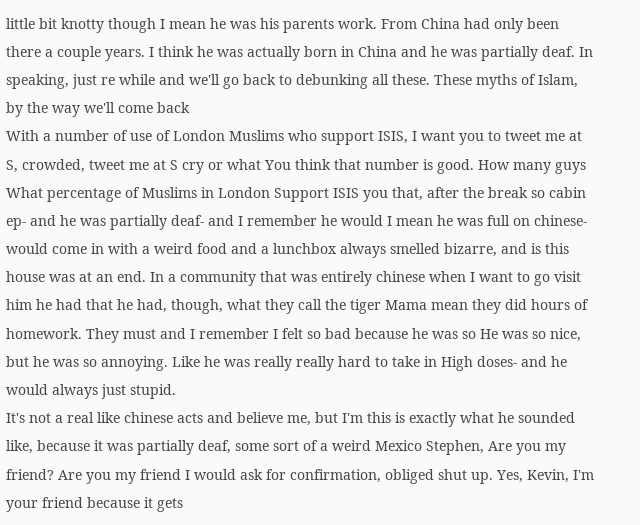little bit knotty though I mean he was his parents work. From China had only been there a couple years. I think he was actually born in China and he was partially deaf. In speaking, just re while and we'll go back to debunking all these. These myths of Islam, by the way we'll come back
With a number of use of London Muslims who support ISIS, I want you to tweet me at S, crowded, tweet me at S cry or what You think that number is good. How many guys What percentage of Muslims in London Support ISIS you that, after the break so cabin ep- and he was partially deaf- and I remember he would I mean he was full on chinese- would come in with a weird food and a lunchbox always smelled bizarre, and is this house was at an end. In a community that was entirely chinese when I want to go visit him he had that he had, though, what they call the tiger Mama mean they did hours of homework. They must and I remember I felt so bad because he was so He was so nice, but he was so annoying. Like he was really really hard to take in High doses- and he would always just stupid.
It's not a real like chinese acts and believe me, but I'm this is exactly what he sounded like, because it was partially deaf, some sort of a weird Mexico Stephen, Are you my friend? Are you my friend I would ask for confirmation, obliged shut up. Yes, Kevin, I'm your friend because it gets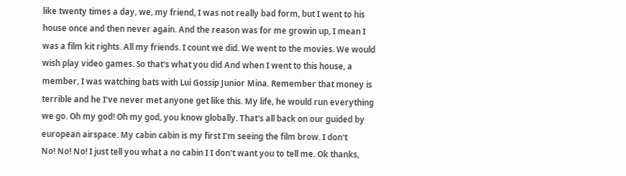like twenty times a day, we, my friend, I was not really bad form, but I went to his house once and then never again. And the reason was for me growin up, I mean I was a film kit rights. All my friends. I count we did. We went to the movies. We would wish play video games. So that's what you did And when I went to this house, a member, I was watching bats with Lui Gossip Junior Mina. Remember that money is terrible and he I've never met anyone get like this. My life, he would run everything we go. Oh my god! Oh my god, you know globally. That's all back on our guided by european airspace. My cabin cabin is my first I'm seeing the film brow. I don't
No! No! No! I just tell you what a no cabin I I don't want you to tell me. Ok thanks,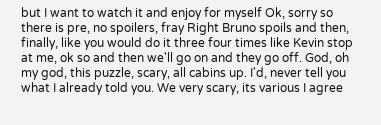but I want to watch it and enjoy for myself Ok, sorry so there is pre, no spoilers, fray Right Bruno spoils and then, finally, like you would do it three four times like Kevin stop at me, ok so and then we'll go on and they go off. God, oh my god, this puzzle, scary, all cabins up. I'd, never tell you what I already told you. We very scary, its various I agree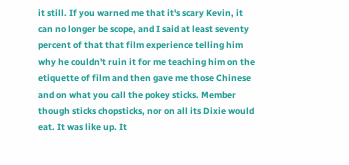it still. If you warned me that it's scary Kevin, it can no longer be scope, and I said at least seventy percent of that that film experience telling him why he couldn't ruin it for me teaching him on the etiquette of film and then gave me those Chinese and on what you call the pokey sticks. Member though sticks chopsticks, nor on all its Dixie would eat. It was like up. It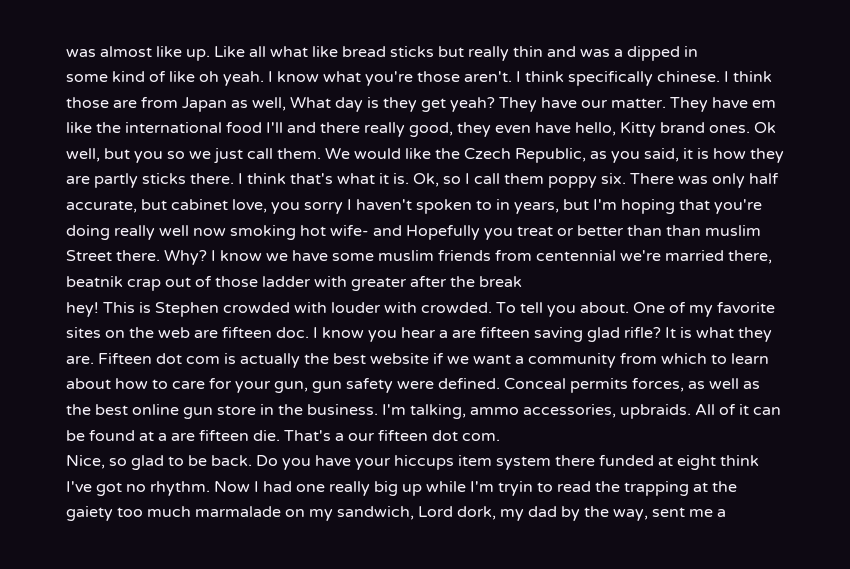was almost like up. Like all what like bread sticks but really thin and was a dipped in
some kind of like oh yeah. I know what you're those aren't. I think specifically chinese. I think those are from Japan as well, What day is they get yeah? They have our matter. They have em like the international food I'll and there really good, they even have hello, Kitty brand ones. Ok well, but you so we just call them. We would like the Czech Republic, as you said, it is how they are partly sticks there. I think that's what it is. Ok, so I call them poppy six. There was only half accurate, but cabinet love, you sorry I haven't spoken to in years, but I'm hoping that you're doing really well now smoking hot wife- and Hopefully you treat or better than than muslim Street there. Why? I know we have some muslim friends from centennial we're married there, beatnik crap out of those ladder with greater after the break
hey! This is Stephen crowded with louder with crowded. To tell you about. One of my favorite sites on the web are fifteen doc. I know you hear a are fifteen saving glad rifle? It is what they are. Fifteen dot com is actually the best website if we want a community from which to learn about how to care for your gun, gun safety were defined. Conceal permits forces, as well as the best online gun store in the business. I'm talking, ammo accessories, upbraids. All of it can be found at a are fifteen die. That's a our fifteen dot com.
Nice, so glad to be back. Do you have your hiccups item system there funded at eight think I've got no rhythm. Now I had one really big up while I'm tryin to read the trapping at the gaiety too much marmalade on my sandwich, Lord dork, my dad by the way, sent me a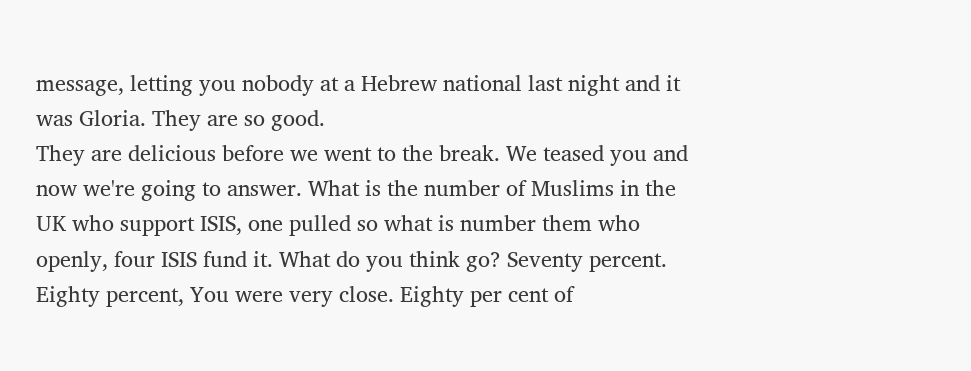message, letting you nobody at a Hebrew national last night and it was Gloria. They are so good.
They are delicious before we went to the break. We teased you and now we're going to answer. What is the number of Muslims in the UK who support ISIS, one pulled so what is number them who openly, four ISIS fund it. What do you think go? Seventy percent. Eighty percent, You were very close. Eighty per cent of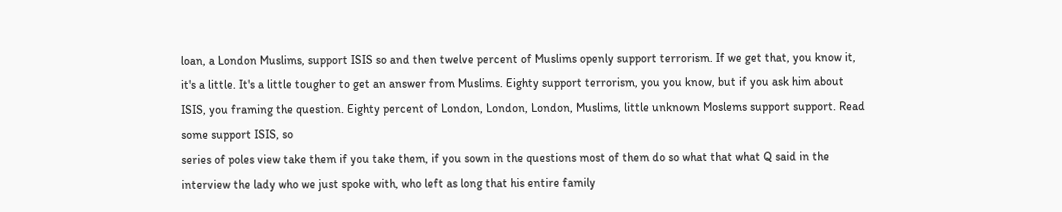loan, a London Muslims, support ISIS so and then twelve percent of Muslims openly support terrorism. If we get that, you know it, it's a little. It's a little tougher to get an answer from Muslims. Eighty support terrorism, you you know, but if you ask him about ISIS, you framing the question. Eighty percent of London, London, London, Muslims, little unknown Moslems support support. Read some support ISIS, so
series of poles view take them if you take them, if you sown in the questions most of them do so what that what Q said in the interview the lady who we just spoke with, who left as long that his entire family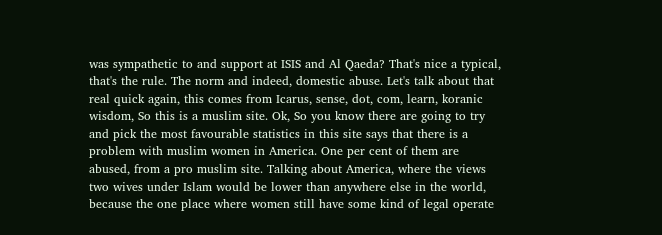was sympathetic to and support at ISIS and Al Qaeda? That's nice a typical, that's the rule. The norm and indeed, domestic abuse. Let's talk about that real quick again, this comes from Icarus, sense, dot, com, learn, koranic wisdom, So this is a muslim site. Ok, So you know there are going to try and pick the most favourable statistics in this site says that there is a problem with muslim women in America. One per cent of them are abused, from a pro muslim site. Talking about America, where the views two wives under Islam would be lower than anywhere else in the world, because the one place where women still have some kind of legal operate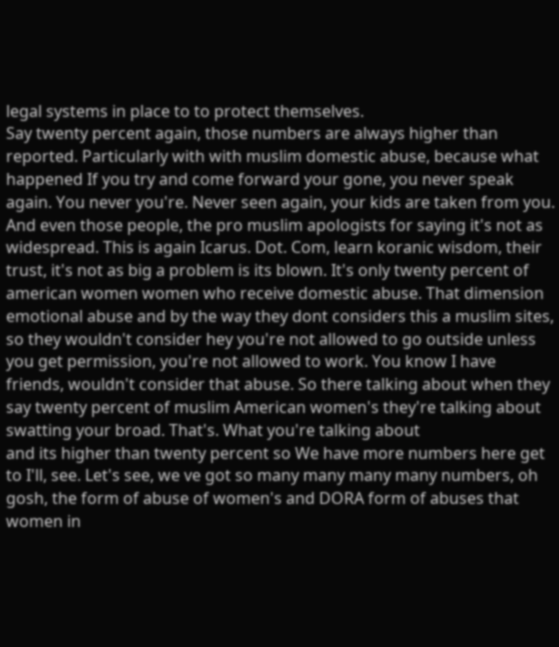legal systems in place to to protect themselves.
Say twenty percent again, those numbers are always higher than reported. Particularly with with muslim domestic abuse, because what happened If you try and come forward your gone, you never speak again. You never you're. Never seen again, your kids are taken from you. And even those people, the pro muslim apologists for saying it's not as widespread. This is again Icarus. Dot. Com, learn koranic wisdom, their trust, it's not as big a problem is its blown. It's only twenty percent of american women women who receive domestic abuse. That dimension emotional abuse and by the way they dont considers this a muslim sites, so they wouldn't consider hey you're not allowed to go outside unless you get permission, you're not allowed to work. You know I have friends, wouldn't consider that abuse. So there talking about when they say twenty percent of muslim American women's they're talking about swatting your broad. That's. What you're talking about
and its higher than twenty percent so We have more numbers here get to I'll, see. Let's see, we ve got so many many many many numbers, oh gosh, the form of abuse of women's and DORA form of abuses that women in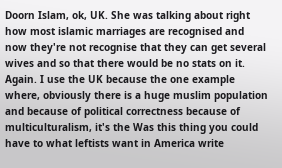Doorn Islam, ok, UK. She was talking about right how most islamic marriages are recognised and now they're not recognise that they can get several wives and so that there would be no stats on it. Again. I use the UK because the one example where, obviously there is a huge muslim population and because of political correctness because of multiculturalism, it's the Was this thing you could have to what leftists want in America write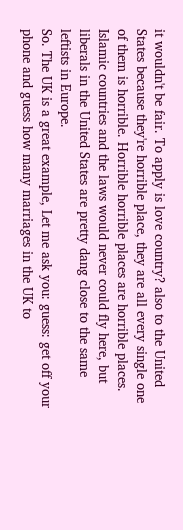it wouldn't be fair. To apply is love country? also to the United States because they're horrible place, they are all every single one of them is horrible. Horrible horrible places are horrible places. Islamic countries and the laws would never could fly here, but liberals in the United States are pretty dang close to the same leftists in Europe.
So. The UK is a great example, Let me ask you: guess: get off your phone and guess how many marriages in the UK to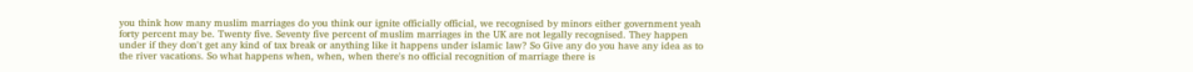you think how many muslim marriages do you think our ignite officially official, we recognised by minors either government yeah forty percent may be. Twenty five. Seventy five percent of muslim marriages in the UK are not legally recognised. They happen under if they don't get any kind of tax break or anything like it happens under islamic law? So Give any do you have any idea as to the river vacations. So what happens when, when, when there's no official recognition of marriage there is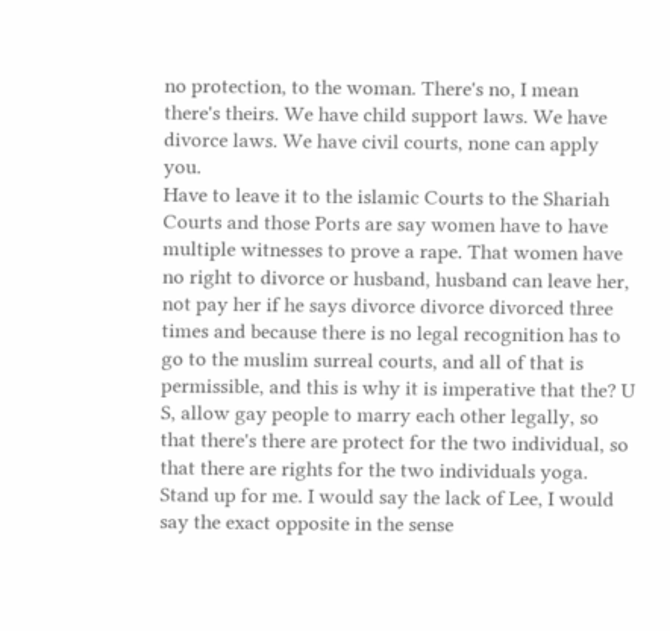no protection, to the woman. There's no, I mean there's theirs. We have child support laws. We have divorce laws. We have civil courts, none can apply you.
Have to leave it to the islamic Courts to the Shariah Courts and those Ports are say women have to have multiple witnesses to prove a rape. That women have no right to divorce or husband, husband can leave her, not pay her if he says divorce divorce divorced three times and because there is no legal recognition has to go to the muslim surreal courts, and all of that is permissible, and this is why it is imperative that the? U S, allow gay people to marry each other legally, so that there's there are protect for the two individual, so that there are rights for the two individuals yoga. Stand up for me. I would say the lack of Lee, I would say the exact opposite in the sense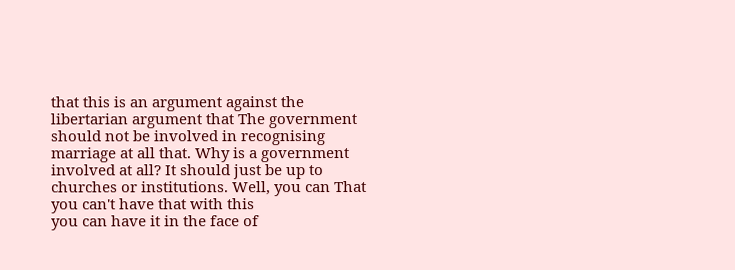that this is an argument against the libertarian argument that The government should not be involved in recognising marriage at all that. Why is a government involved at all? It should just be up to churches or institutions. Well, you can That you can't have that with this
you can have it in the face of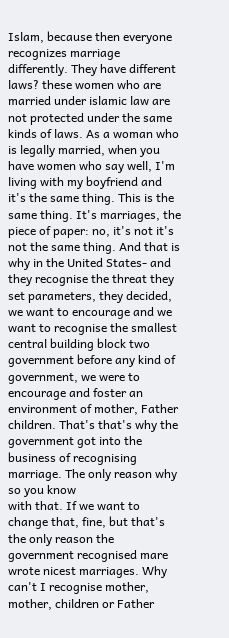Islam, because then everyone recognizes marriage differently. They have different laws? these women who are married under islamic law are not protected under the same kinds of laws. As a woman who is legally married, when you have women who say well, I'm living with my boyfriend and it's the same thing. This is the same thing. It's marriages, the piece of paper: no, it's not it's not the same thing. And that is why in the United States- and they recognise the threat they set parameters, they decided, we want to encourage and we want to recognise the smallest central building block two government before any kind of government, we were to encourage and foster an environment of mother, Father children. That's that's why the government got into the business of recognising marriage. The only reason why so you know
with that. If we want to change that, fine, but that's the only reason the government recognised mare wrote nicest marriages. Why can't I recognise mother, mother, children or Father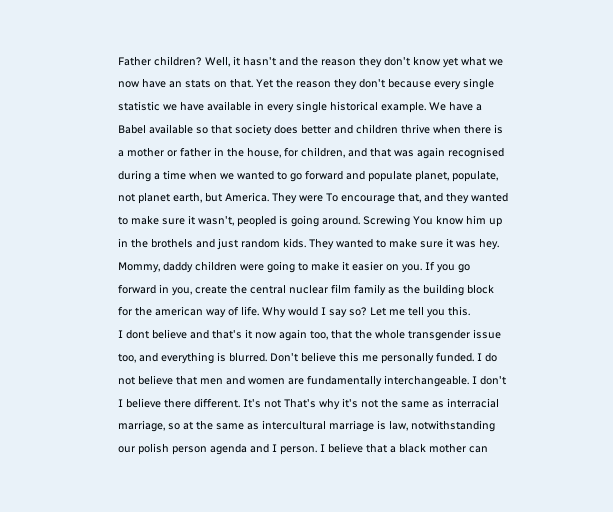Father children? Well, it hasn't and the reason they don't know yet what we now have an stats on that. Yet the reason they don't because every single statistic we have available in every single historical example. We have a Babel available so that society does better and children thrive when there is a mother or father in the house, for children, and that was again recognised during a time when we wanted to go forward and populate planet, populate, not planet earth, but America. They were To encourage that, and they wanted to make sure it wasn't, peopled is going around. Screwing You know him up in the brothels and just random kids. They wanted to make sure it was hey. Mommy, daddy children were going to make it easier on you. If you go forward in you, create the central nuclear film family as the building block for the american way of life. Why would I say so? Let me tell you this.
I dont believe and that's it now again too, that the whole transgender issue too, and everything is blurred. Don't believe this me personally funded. I do not believe that men and women are fundamentally interchangeable. I don't I believe there different. It's not That's why it's not the same as interracial marriage, so at the same as intercultural marriage is law, notwithstanding our polish person agenda and I person. I believe that a black mother can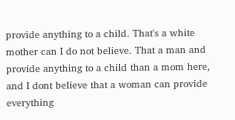provide anything to a child. That's a white mother can I do not believe. That a man and provide anything to a child than a mom here, and I dont believe that a woman can provide everything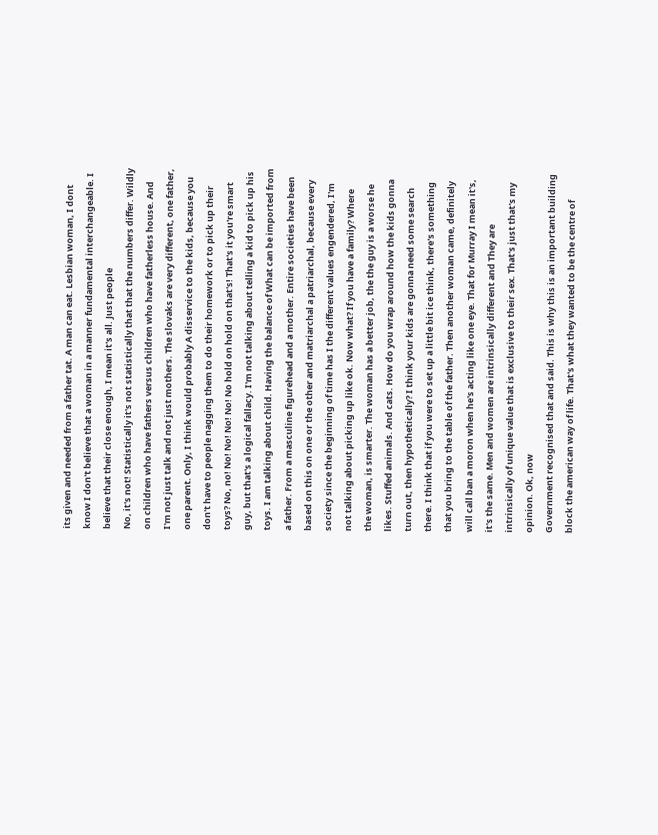its given and needed from a father tat. A man can eat. Lesbian woman, I dont know I don't believe that a woman in a manner fundamental interchangeable. I believe that their close enough, I mean it's all. Just people
No, it's not! Statistically it's not statistically that that the numbers differ. Wildly on children who have fathers versus children who have fatherless house. And I'm not just talk and not just mothers. The slovaks are very different, one father, one parent. Only, I think would probably A disservice to the kids, because you don't have to people nagging them to do their homework or to pick up their toys? No, no! No! No! No! No! No hold on hold on that's! That's it you're smart guy, but that's a logical fallacy. I'm not talking about telling a kid to pick up his toys. I am talking about child. Having the balance of What can be imported from a father. From a masculine figurehead and a mother. Entire societies have been based on this on one or the other and matriarchal a patriarchal, because every society since the beginning of time has I the different values engendered, I'm not talking about picking up like ok. Now what? If you have a family? Where
the woman, is smarter. The woman has a better job, the the guy is a worse he likes. Stuffed animals. And cats. How do you wrap around how the kids gonna turn out, then hypothetically? I think your kids are gonna need some search there. I think that if you were to set up a little bit ice think, there's something that you bring to the table of the father. Then another woman came, definitely will call ban a moron when he's acting like one eye. That for Murray I mean it's, it's the same. Men and women are intrinsically different and They are intrinsically of unique value that is exclusive to their sex. That's just that's my opinion. Ok, now
Government recognised that and said. This is why this is an important building block the american way of life. That's what they wanted to be the centre of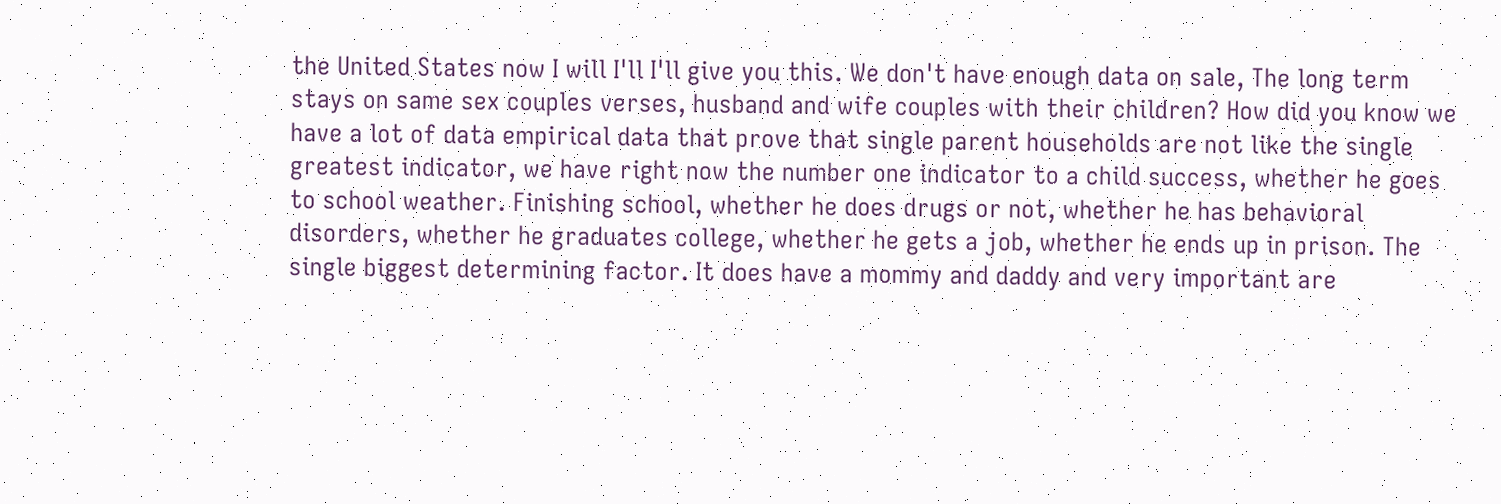the United States now I will I'll I'll give you this. We don't have enough data on sale, The long term stays on same sex couples verses, husband and wife couples with their children? How did you know we have a lot of data empirical data that prove that single parent households are not like the single greatest indicator, we have right now the number one indicator to a child success, whether he goes to school weather. Finishing school, whether he does drugs or not, whether he has behavioral disorders, whether he graduates college, whether he gets a job, whether he ends up in prison. The single biggest determining factor. It does have a mommy and daddy and very important are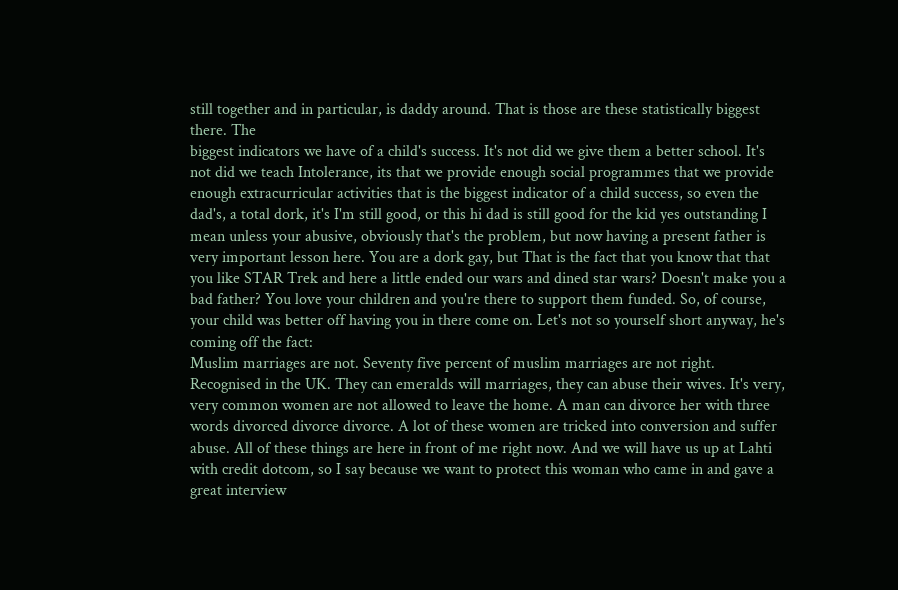still together and in particular, is daddy around. That is those are these statistically biggest there. The
biggest indicators we have of a child's success. It's not did we give them a better school. It's not did we teach Intolerance, its that we provide enough social programmes that we provide enough extracurricular activities that is the biggest indicator of a child success, so even the dad's, a total dork, it's I'm still good, or this hi dad is still good for the kid yes outstanding I mean unless your abusive, obviously that's the problem, but now having a present father is very important lesson here. You are a dork gay, but That is the fact that you know that that you like STAR Trek and here a little ended our wars and dined star wars? Doesn't make you a bad father? You love your children and you're there to support them funded. So, of course, your child was better off having you in there come on. Let's not so yourself short anyway, he's coming off the fact:
Muslim marriages are not. Seventy five percent of muslim marriages are not right. Recognised in the UK. They can emeralds will marriages, they can abuse their wives. It's very, very common women are not allowed to leave the home. A man can divorce her with three words divorced divorce divorce. A lot of these women are tricked into conversion and suffer abuse. All of these things are here in front of me right now. And we will have us up at Lahti with credit dotcom, so I say because we want to protect this woman who came in and gave a great interview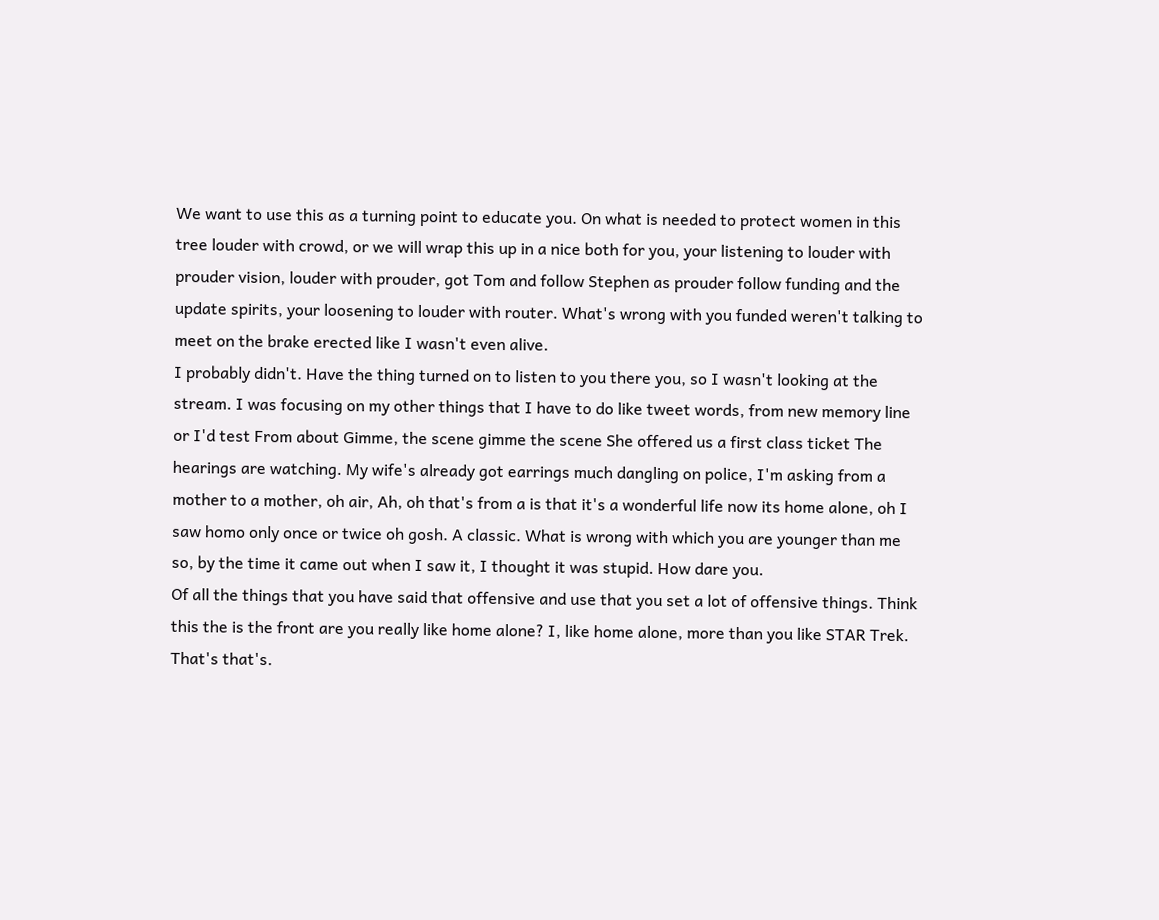We want to use this as a turning point to educate you. On what is needed to protect women in this
tree louder with crowd, or we will wrap this up in a nice both for you, your listening to louder with prouder vision, louder with prouder, got Tom and follow Stephen as prouder follow funding and the update spirits, your loosening to louder with router. What's wrong with you funded weren't talking to meet on the brake erected like I wasn't even alive.
I probably didn't. Have the thing turned on to listen to you there you, so I wasn't looking at the stream. I was focusing on my other things that I have to do like tweet words, from new memory line or I'd test From about Gimme, the scene gimme the scene She offered us a first class ticket The hearings are watching. My wife's already got earrings much dangling on police, I'm asking from a mother to a mother, oh air, Ah, oh that's from a is that it's a wonderful life now its home alone, oh I saw homo only once or twice oh gosh. A classic. What is wrong with which you are younger than me so, by the time it came out when I saw it, I thought it was stupid. How dare you.
Of all the things that you have said that offensive and use that you set a lot of offensive things. Think this the is the front are you really like home alone? I, like home alone, more than you like STAR Trek. That's that's.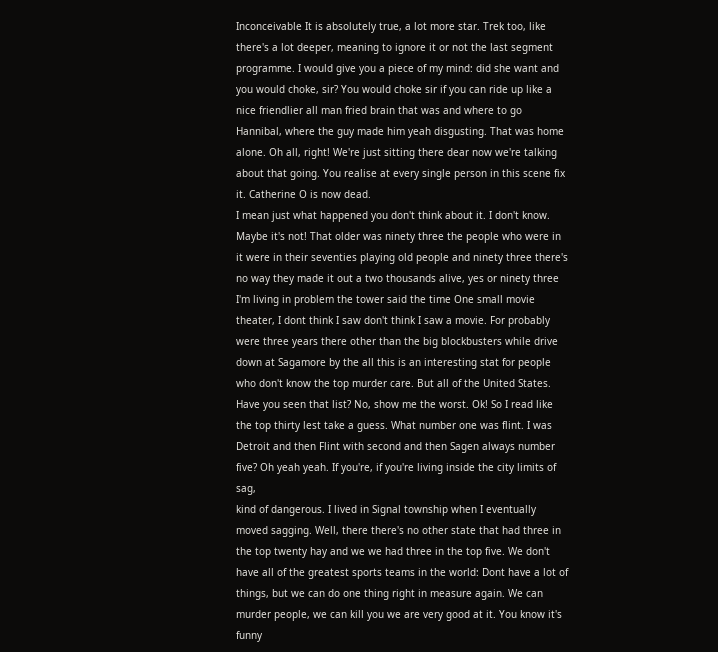Inconceivable It is absolutely true, a lot more star. Trek too, like there's a lot deeper, meaning to ignore it or not the last segment programme. I would give you a piece of my mind: did she want and you would choke, sir? You would choke sir if you can ride up like a nice friendlier all man fried brain that was and where to go Hannibal, where the guy made him yeah disgusting. That was home alone. Oh all, right! We're just sitting there dear now we're talking about that going. You realise at every single person in this scene fix it. Catherine O is now dead.
I mean just what happened you don't think about it. I don't know. Maybe it's not! That older was ninety three the people who were in it were in their seventies playing old people and ninety three there's no way they made it out a two thousands alive, yes or ninety three I'm living in problem the tower said the time One small movie theater, I dont think I saw don't think I saw a movie. For probably were three years there other than the big blockbusters while drive down at Sagamore by the all this is an interesting stat for people who don't know the top murder care. But all of the United States. Have you seen that list? No, show me the worst. Ok! So I read like the top thirty lest take a guess. What number one was flint. I was Detroit and then Flint with second and then Sagen always number five? Oh yeah yeah. If you're, if you're living inside the city limits of sag,
kind of dangerous. I lived in Signal township when I eventually moved sagging. Well, there there's no other state that had three in the top twenty hay and we we had three in the top five. We don't have all of the greatest sports teams in the world: Dont have a lot of things, but we can do one thing right in measure again. We can murder people, we can kill you we are very good at it. You know it's funny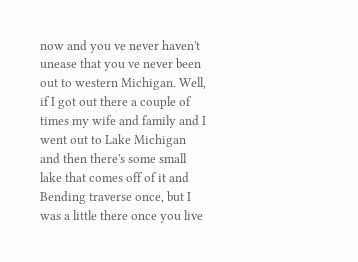now and you ve never haven't unease that you ve never been out to western Michigan. Well, if I got out there a couple of times my wife and family and I went out to Lake Michigan and then there's some small lake that comes off of it and Bending traverse once, but I was a little there once you live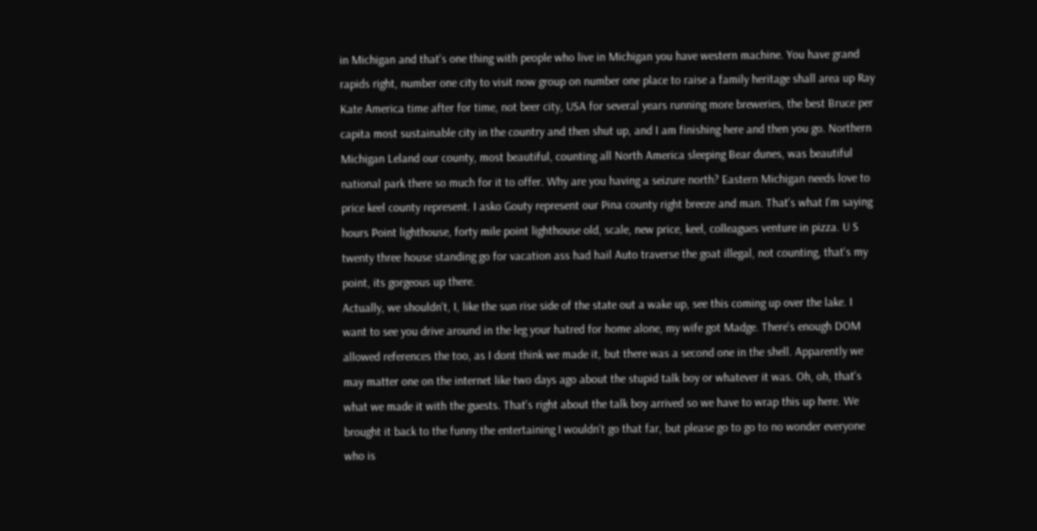in Michigan and that's one thing with people who live in Michigan you have western machine. You have grand rapids right, number one city to visit now group on number one place to raise a family heritage shall area up Ray
Kate America time after for time, not beer city, USA for several years running more breweries, the best Bruce per capita most sustainable city in the country and then shut up, and I am finishing here and then you go. Northern Michigan Leland our county, most beautiful, counting all North America sleeping Bear dunes, was beautiful national park there so much for it to offer. Why are you having a seizure north? Eastern Michigan needs love to price keel county represent. I asko Gouty represent our Pina county right breeze and man. That's what I'm saying hours Point lighthouse, forty mile point lighthouse old, scale, new price, keel, colleagues venture in pizza. U S twenty three house standing go for vacation ass had hail Auto traverse the goat illegal, not counting, that's my point, its gorgeous up there.
Actually, we shouldn't, I, like the sun rise side of the state out a wake up, see this coming up over the lake. I want to see you drive around in the leg your hatred for home alone, my wife got Madge. There's enough DOM allowed references the too, as I dont think we made it, but there was a second one in the shell. Apparently we may matter one on the internet like two days ago about the stupid talk boy or whatever it was. Oh, oh, that's what we made it with the guests. That's right about the talk boy arrived so we have to wrap this up here. We brought it back to the funny the entertaining I wouldn't go that far, but please go to go to no wonder everyone who is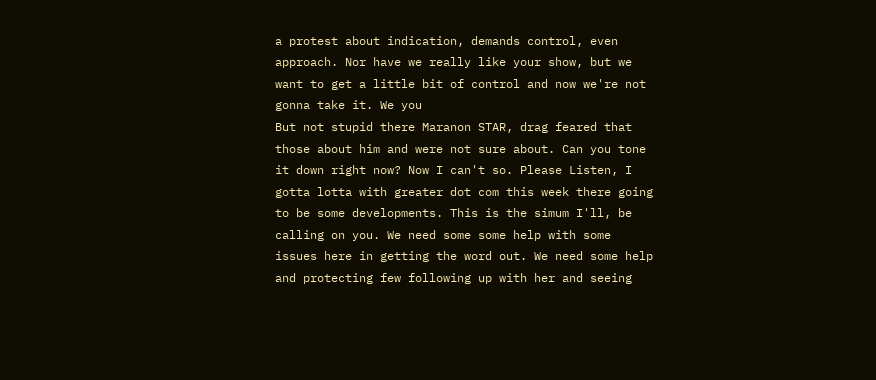a protest about indication, demands control, even approach. Nor have we really like your show, but we want to get a little bit of control and now we're not gonna take it. We you
But not stupid there Maranon STAR, drag feared that those about him and were not sure about. Can you tone it down right now? Now I can't so. Please Listen, I gotta lotta with greater dot com this week there going to be some developments. This is the simum I'll, be calling on you. We need some some help with some issues here in getting the word out. We need some help and protecting few following up with her and seeing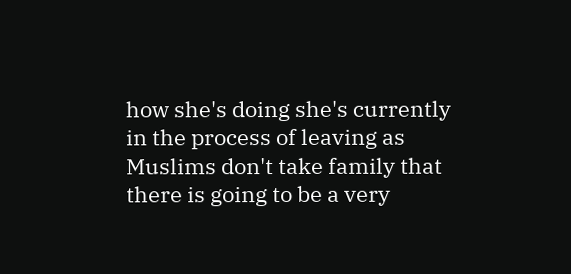how she's doing she's currently in the process of leaving as Muslims don't take family that there is going to be a very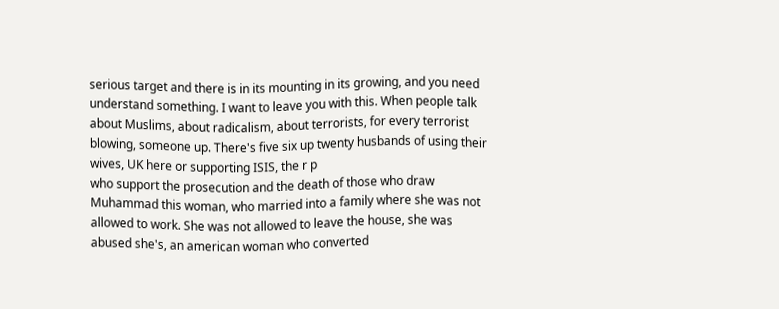serious target and there is in its mounting in its growing, and you need understand something. I want to leave you with this. When people talk about Muslims, about radicalism, about terrorists, for every terrorist blowing, someone up. There's five six up twenty husbands of using their wives, UK here or supporting ISIS, the r p
who support the prosecution and the death of those who draw Muhammad this woman, who married into a family where she was not allowed to work. She was not allowed to leave the house, she was abused she's, an american woman who converted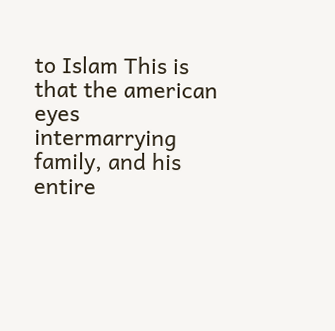to Islam This is that the american eyes intermarrying family, and his entire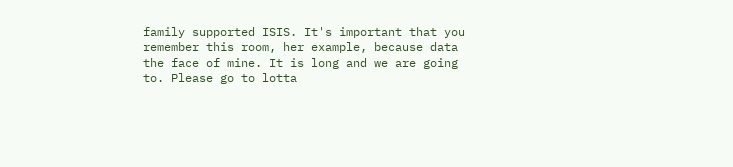family supported ISIS. It's important that you remember this room, her example, because data the face of mine. It is long and we are going to. Please go to lotta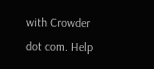with Crowder dot com. Help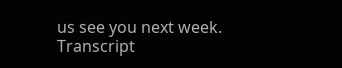us see you next week.
Transcript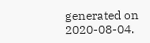generated on 2020-08-04.